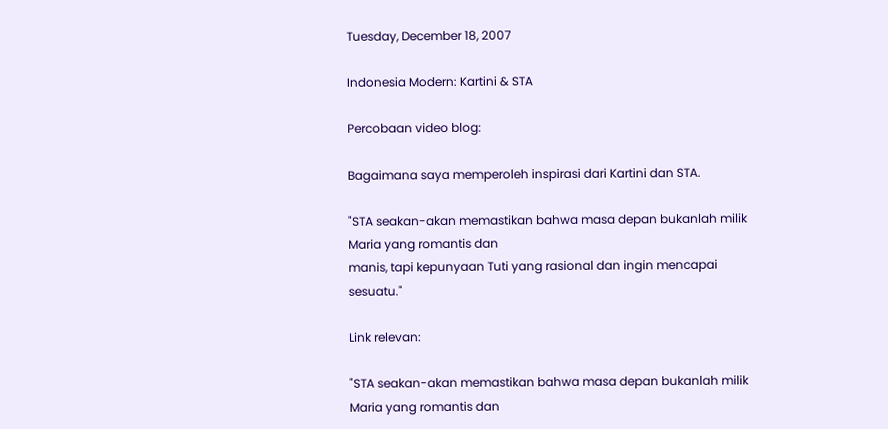Tuesday, December 18, 2007

Indonesia Modern: Kartini & STA

Percobaan video blog:

Bagaimana saya memperoleh inspirasi dari Kartini dan STA.

"STA seakan-akan memastikan bahwa masa depan bukanlah milik Maria yang romantis dan
manis, tapi kepunyaan Tuti yang rasional dan ingin mencapai sesuatu."

Link relevan:

"STA seakan-akan memastikan bahwa masa depan bukanlah milik Maria yang romantis dan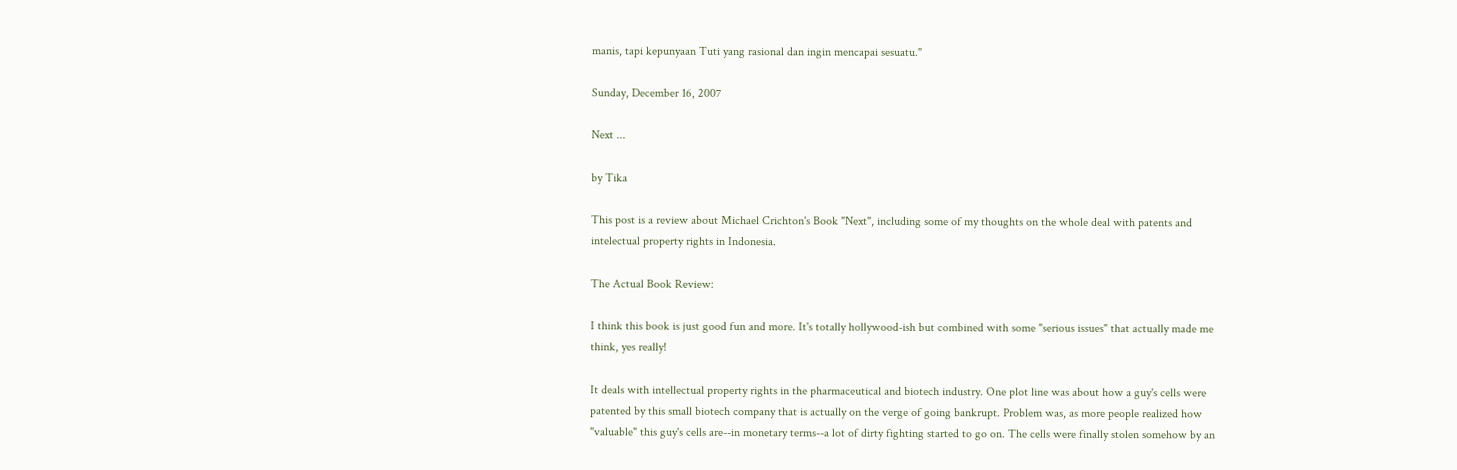manis, tapi kepunyaan Tuti yang rasional dan ingin mencapai sesuatu."

Sunday, December 16, 2007

Next ...

by Tika

This post is a review about Michael Crichton's Book "Next", including some of my thoughts on the whole deal with patents and intelectual property rights in Indonesia.

The Actual Book Review:

I think this book is just good fun and more. It's totally hollywood-ish but combined with some "serious issues" that actually made me think, yes really!

It deals with intellectual property rights in the pharmaceutical and biotech industry. One plot line was about how a guy's cells were patented by this small biotech company that is actually on the verge of going bankrupt. Problem was, as more people realized how "valuable" this guy's cells are--in monetary terms--a lot of dirty fighting started to go on. The cells were finally stolen somehow by an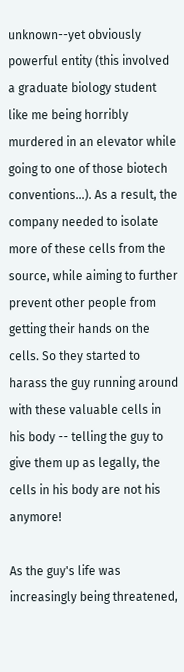unknown--yet obviously powerful entity (this involved a graduate biology student like me being horribly murdered in an elevator while going to one of those biotech conventions...). As a result, the company needed to isolate more of these cells from the source, while aiming to further prevent other people from getting their hands on the cells. So they started to harass the guy running around with these valuable cells in his body -- telling the guy to give them up as legally, the cells in his body are not his anymore!

As the guy's life was increasingly being threatened,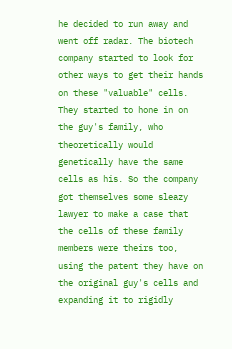he decided to run away and went off radar. The biotech company started to look for other ways to get their hands on these "valuable" cells. They started to hone in on the guy's family, who theoretically would genetically have the same cells as his. So the company got themselves some sleazy lawyer to make a case that the cells of these family members were theirs too, using the patent they have on the original guy's cells and expanding it to rigidly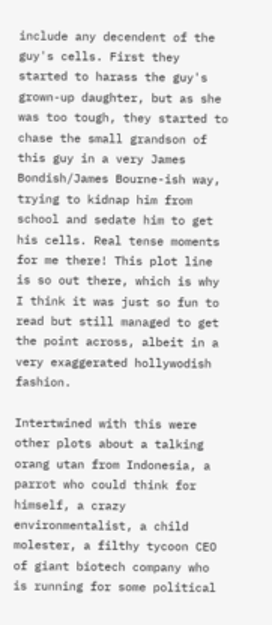include any decendent of the guy's cells. First they started to harass the guy's grown-up daughter, but as she was too tough, they started to chase the small grandson of this guy in a very James Bondish/James Bourne-ish way, trying to kidnap him from school and sedate him to get his cells. Real tense moments for me there! This plot line is so out there, which is why I think it was just so fun to read but still managed to get the point across, albeit in a very exaggerated hollywodish fashion.

Intertwined with this were other plots about a talking orang utan from Indonesia, a parrot who could think for himself, a crazy environmentalist, a child molester, a filthy tycoon CEO of giant biotech company who is running for some political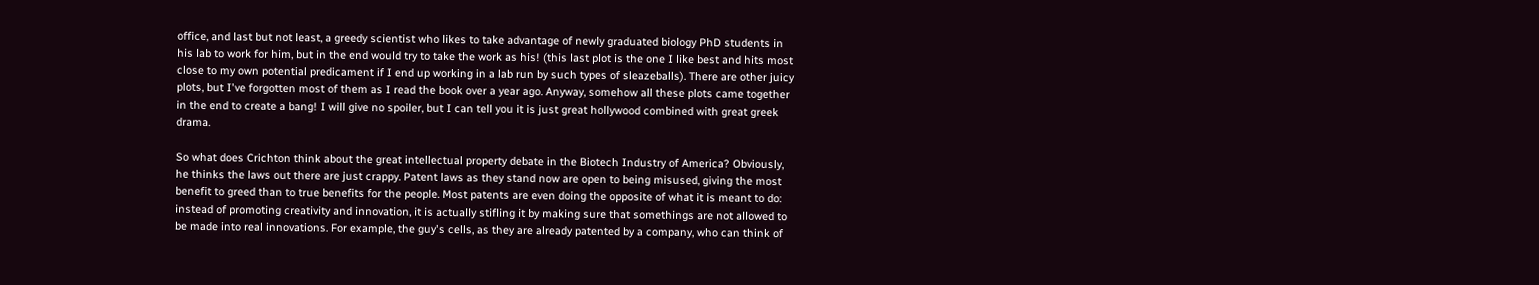office, and last but not least, a greedy scientist who likes to take advantage of newly graduated biology PhD students in his lab to work for him, but in the end would try to take the work as his! (this last plot is the one I like best and hits most close to my own potential predicament if I end up working in a lab run by such types of sleazeballs). There are other juicy plots, but I've forgotten most of them as I read the book over a year ago. Anyway, somehow all these plots came together in the end to create a bang! I will give no spoiler, but I can tell you it is just great hollywood combined with great greek drama.

So what does Crichton think about the great intellectual property debate in the Biotech Industry of America? Obviously, he thinks the laws out there are just crappy. Patent laws as they stand now are open to being misused, giving the most benefit to greed than to true benefits for the people. Most patents are even doing the opposite of what it is meant to do: instead of promoting creativity and innovation, it is actually stifling it by making sure that somethings are not allowed to be made into real innovations. For example, the guy's cells, as they are already patented by a company, who can think of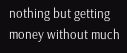nothing but getting money without much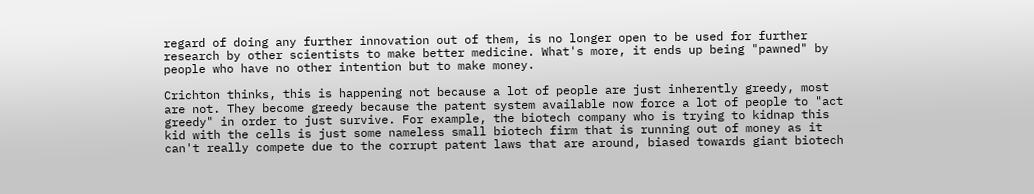regard of doing any further innovation out of them, is no longer open to be used for further research by other scientists to make better medicine. What's more, it ends up being "pawned" by people who have no other intention but to make money.

Crichton thinks, this is happening not because a lot of people are just inherently greedy, most are not. They become greedy because the patent system available now force a lot of people to "act greedy" in order to just survive. For example, the biotech company who is trying to kidnap this kid with the cells is just some nameless small biotech firm that is running out of money as it can't really compete due to the corrupt patent laws that are around, biased towards giant biotech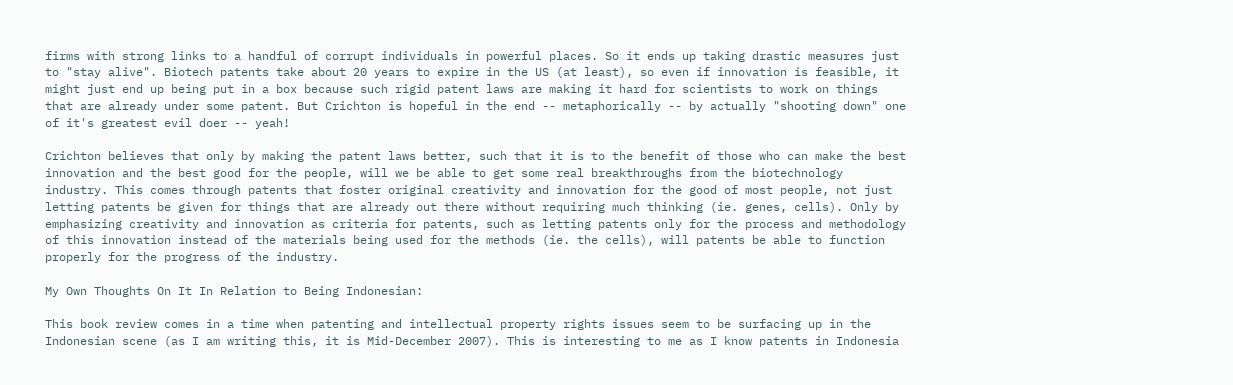firms with strong links to a handful of corrupt individuals in powerful places. So it ends up taking drastic measures just to "stay alive". Biotech patents take about 20 years to expire in the US (at least), so even if innovation is feasible, it might just end up being put in a box because such rigid patent laws are making it hard for scientists to work on things that are already under some patent. But Crichton is hopeful in the end -- metaphorically -- by actually "shooting down" one of it's greatest evil doer -- yeah!

Crichton believes that only by making the patent laws better, such that it is to the benefit of those who can make the best innovation and the best good for the people, will we be able to get some real breakthroughs from the biotechnology industry. This comes through patents that foster original creativity and innovation for the good of most people, not just letting patents be given for things that are already out there without requiring much thinking (ie. genes, cells). Only by emphasizing creativity and innovation as criteria for patents, such as letting patents only for the process and methodology of this innovation instead of the materials being used for the methods (ie. the cells), will patents be able to function properly for the progress of the industry.

My Own Thoughts On It In Relation to Being Indonesian:

This book review comes in a time when patenting and intellectual property rights issues seem to be surfacing up in the Indonesian scene (as I am writing this, it is Mid-December 2007). This is interesting to me as I know patents in Indonesia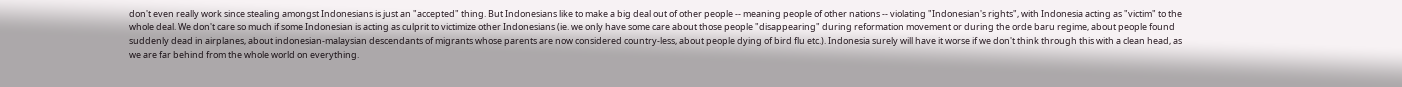don't even really work since stealing amongst Indonesians is just an "accepted" thing. But Indonesians like to make a big deal out of other people -- meaning people of other nations -- violating "Indonesian's rights", with Indonesia acting as "victim" to the whole deal. We don't care so much if some Indonesian is acting as culprit to victimize other Indonesians (ie. we only have some care about those people "disappearing" during reformation movement or during the orde baru regime, about people found suddenly dead in airplanes, about indonesian-malaysian descendants of migrants whose parents are now considered country-less, about people dying of bird flu etc.). Indonesia surely will have it worse if we don't think through this with a clean head, as we are far behind from the whole world on everything.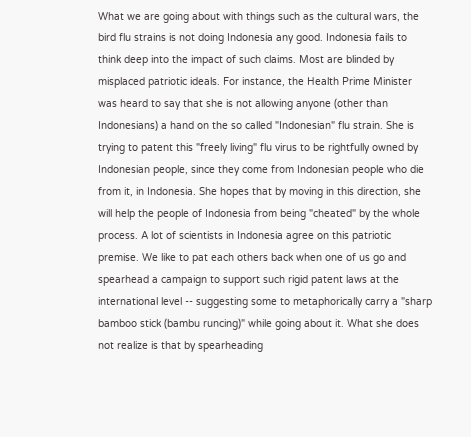What we are going about with things such as the cultural wars, the bird flu strains is not doing Indonesia any good. Indonesia fails to think deep into the impact of such claims. Most are blinded by misplaced patriotic ideals. For instance, the Health Prime Minister was heard to say that she is not allowing anyone (other than Indonesians) a hand on the so called "Indonesian" flu strain. She is trying to patent this "freely living" flu virus to be rightfully owned by Indonesian people, since they come from Indonesian people who die from it, in Indonesia. She hopes that by moving in this direction, she will help the people of Indonesia from being "cheated" by the whole process. A lot of scientists in Indonesia agree on this patriotic premise. We like to pat each others back when one of us go and spearhead a campaign to support such rigid patent laws at the international level -- suggesting some to metaphorically carry a "sharp bamboo stick (bambu runcing)" while going about it. What she does not realize is that by spearheading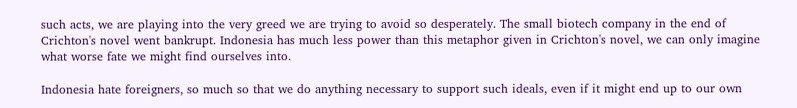such acts, we are playing into the very greed we are trying to avoid so desperately. The small biotech company in the end of Crichton's novel went bankrupt. Indonesia has much less power than this metaphor given in Crichton's novel, we can only imagine what worse fate we might find ourselves into.

Indonesia hate foreigners, so much so that we do anything necessary to support such ideals, even if it might end up to our own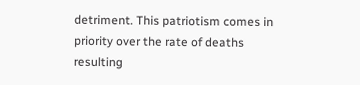detriment. This patriotism comes in priority over the rate of deaths resulting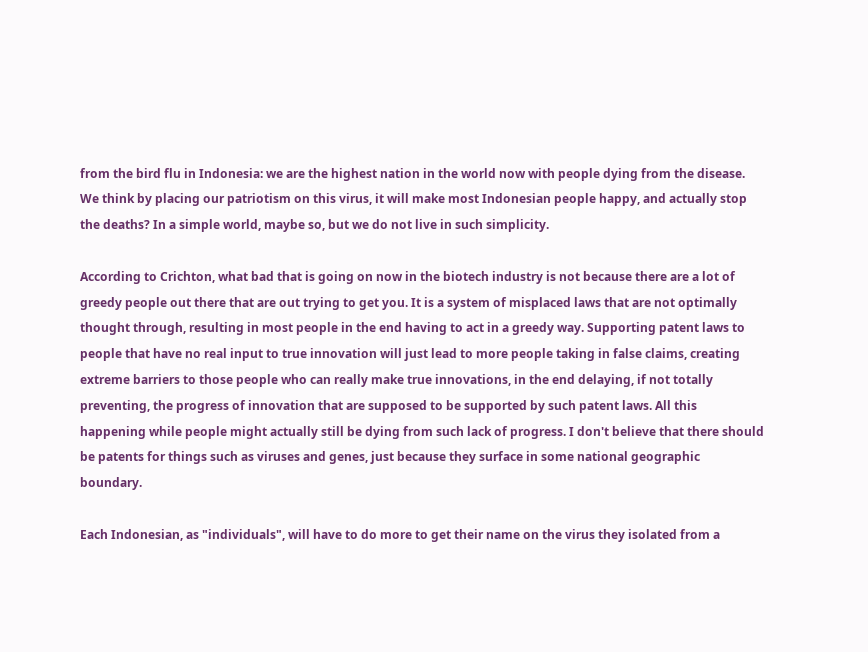from the bird flu in Indonesia: we are the highest nation in the world now with people dying from the disease. We think by placing our patriotism on this virus, it will make most Indonesian people happy, and actually stop the deaths? In a simple world, maybe so, but we do not live in such simplicity.

According to Crichton, what bad that is going on now in the biotech industry is not because there are a lot of greedy people out there that are out trying to get you. It is a system of misplaced laws that are not optimally thought through, resulting in most people in the end having to act in a greedy way. Supporting patent laws to people that have no real input to true innovation will just lead to more people taking in false claims, creating extreme barriers to those people who can really make true innovations, in the end delaying, if not totally preventing, the progress of innovation that are supposed to be supported by such patent laws. All this happening while people might actually still be dying from such lack of progress. I don't believe that there should be patents for things such as viruses and genes, just because they surface in some national geographic boundary.

Each Indonesian, as "individuals", will have to do more to get their name on the virus they isolated from a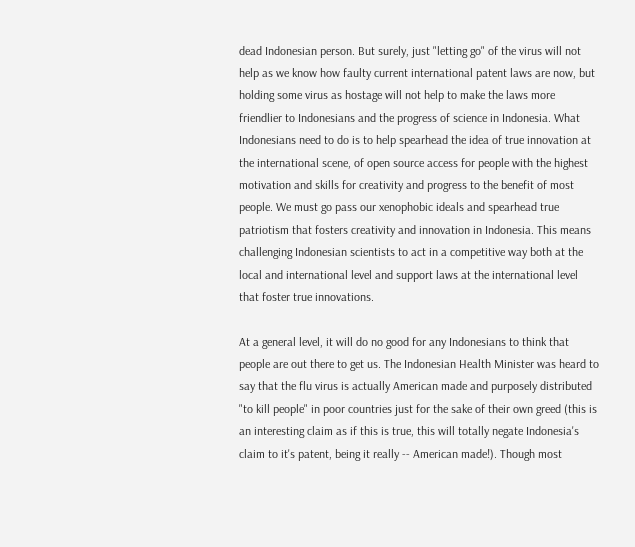dead Indonesian person. But surely, just "letting go" of the virus will not help as we know how faulty current international patent laws are now, but holding some virus as hostage will not help to make the laws more friendlier to Indonesians and the progress of science in Indonesia. What Indonesians need to do is to help spearhead the idea of true innovation at the international scene, of open source access for people with the highest motivation and skills for creativity and progress to the benefit of most people. We must go pass our xenophobic ideals and spearhead true patriotism that fosters creativity and innovation in Indonesia. This means challenging Indonesian scientists to act in a competitive way both at the local and international level and support laws at the international level that foster true innovations.

At a general level, it will do no good for any Indonesians to think that people are out there to get us. The Indonesian Health Minister was heard to say that the flu virus is actually American made and purposely distributed "to kill people" in poor countries just for the sake of their own greed (this is an interesting claim as if this is true, this will totally negate Indonesia's claim to it's patent, being it really -- American made!). Though most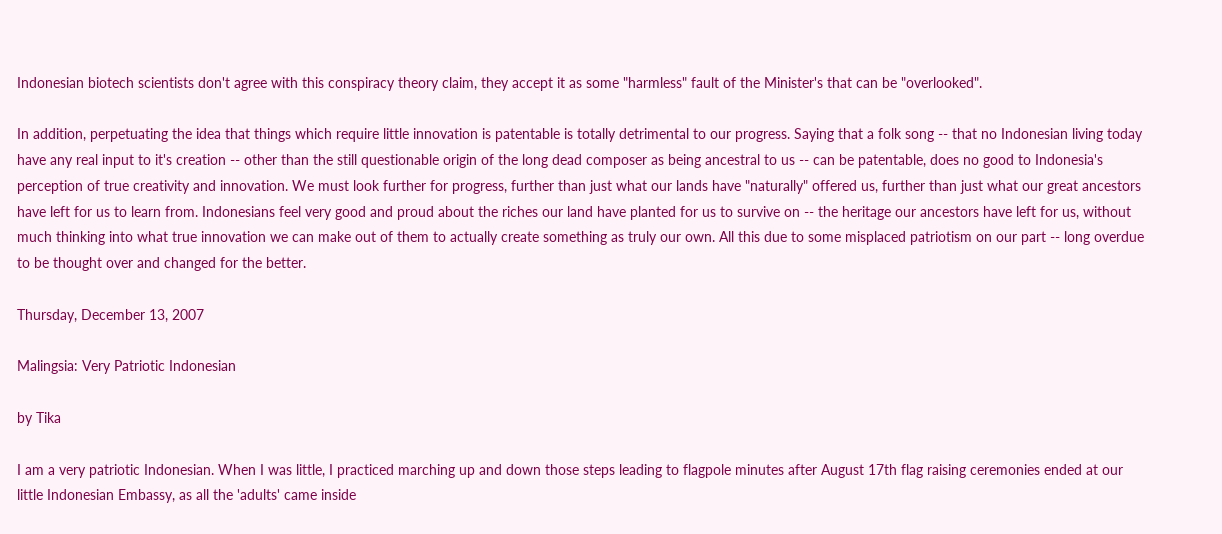Indonesian biotech scientists don't agree with this conspiracy theory claim, they accept it as some "harmless" fault of the Minister's that can be "overlooked".

In addition, perpetuating the idea that things which require little innovation is patentable is totally detrimental to our progress. Saying that a folk song -- that no Indonesian living today have any real input to it's creation -- other than the still questionable origin of the long dead composer as being ancestral to us -- can be patentable, does no good to Indonesia's perception of true creativity and innovation. We must look further for progress, further than just what our lands have "naturally" offered us, further than just what our great ancestors have left for us to learn from. Indonesians feel very good and proud about the riches our land have planted for us to survive on -- the heritage our ancestors have left for us, without much thinking into what true innovation we can make out of them to actually create something as truly our own. All this due to some misplaced patriotism on our part -- long overdue to be thought over and changed for the better.

Thursday, December 13, 2007

Malingsia: Very Patriotic Indonesian

by Tika

I am a very patriotic Indonesian. When I was little, I practiced marching up and down those steps leading to flagpole minutes after August 17th flag raising ceremonies ended at our little Indonesian Embassy, as all the 'adults' came inside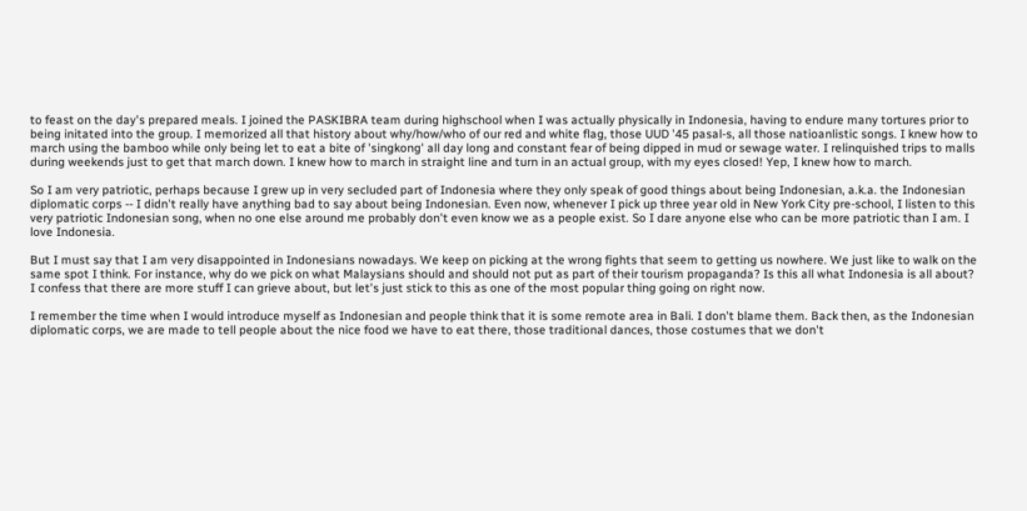to feast on the day's prepared meals. I joined the PASKIBRA team during highschool when I was actually physically in Indonesia, having to endure many tortures prior to being initated into the group. I memorized all that history about why/how/who of our red and white flag, those UUD '45 pasal-s, all those natioanlistic songs. I knew how to march using the bamboo while only being let to eat a bite of 'singkong' all day long and constant fear of being dipped in mud or sewage water. I relinquished trips to malls during weekends just to get that march down. I knew how to march in straight line and turn in an actual group, with my eyes closed! Yep, I knew how to march.

So I am very patriotic, perhaps because I grew up in very secluded part of Indonesia where they only speak of good things about being Indonesian, a.k.a. the Indonesian diplomatic corps -- I didn't really have anything bad to say about being Indonesian. Even now, whenever I pick up three year old in New York City pre-school, I listen to this very patriotic Indonesian song, when no one else around me probably don't even know we as a people exist. So I dare anyone else who can be more patriotic than I am. I love Indonesia.

But I must say that I am very disappointed in Indonesians nowadays. We keep on picking at the wrong fights that seem to getting us nowhere. We just like to walk on the same spot I think. For instance, why do we pick on what Malaysians should and should not put as part of their tourism propaganda? Is this all what Indonesia is all about? I confess that there are more stuff I can grieve about, but let's just stick to this as one of the most popular thing going on right now.

I remember the time when I would introduce myself as Indonesian and people think that it is some remote area in Bali. I don't blame them. Back then, as the Indonesian diplomatic corps, we are made to tell people about the nice food we have to eat there, those traditional dances, those costumes that we don't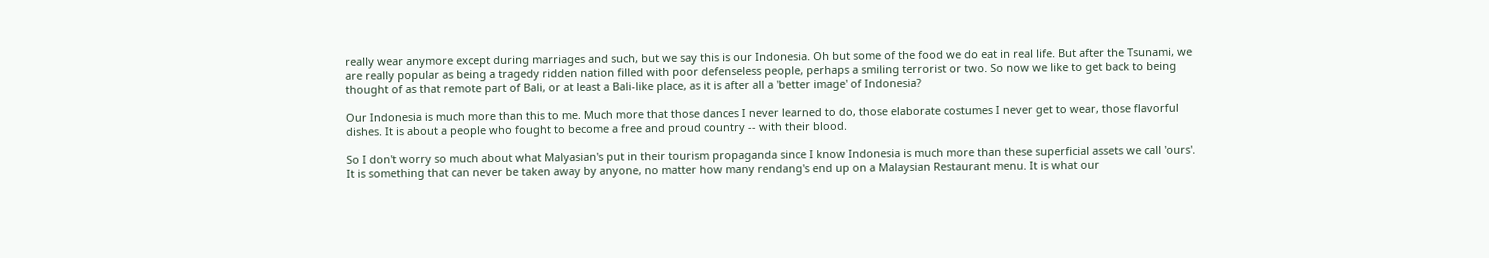really wear anymore except during marriages and such, but we say this is our Indonesia. Oh but some of the food we do eat in real life. But after the Tsunami, we are really popular as being a tragedy ridden nation filled with poor defenseless people, perhaps a smiling terrorist or two. So now we like to get back to being thought of as that remote part of Bali, or at least a Bali-like place, as it is after all a 'better image' of Indonesia?

Our Indonesia is much more than this to me. Much more that those dances I never learned to do, those elaborate costumes I never get to wear, those flavorful dishes. It is about a people who fought to become a free and proud country -- with their blood.

So I don't worry so much about what Malyasian's put in their tourism propaganda since I know Indonesia is much more than these superficial assets we call 'ours'. It is something that can never be taken away by anyone, no matter how many rendang's end up on a Malaysian Restaurant menu. It is what our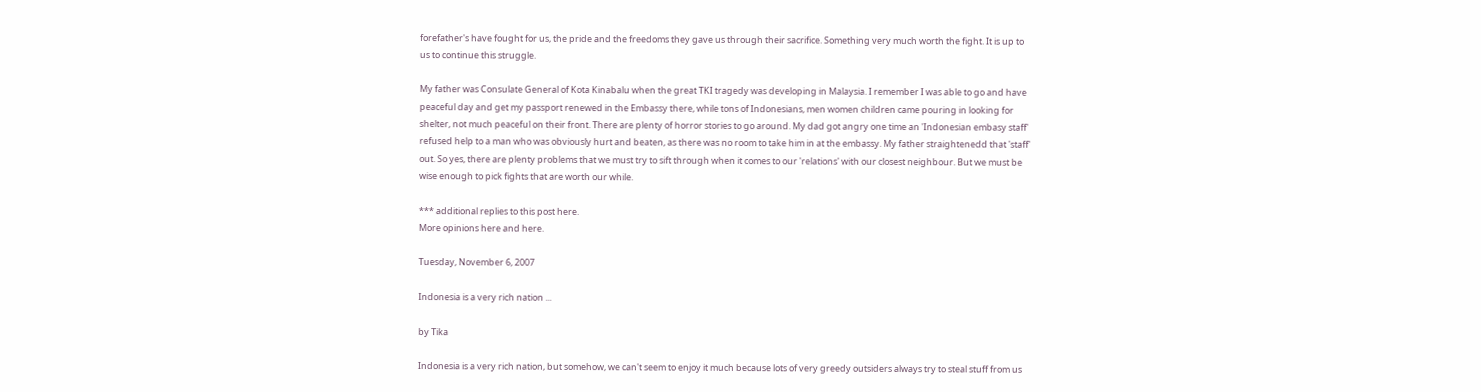forefather's have fought for us, the pride and the freedoms they gave us through their sacrifice. Something very much worth the fight. It is up to us to continue this struggle.

My father was Consulate General of Kota Kinabalu when the great TKI tragedy was developing in Malaysia. I remember I was able to go and have peaceful day and get my passport renewed in the Embassy there, while tons of Indonesians, men women children came pouring in looking for shelter, not much peaceful on their front. There are plenty of horror stories to go around. My dad got angry one time an 'Indonesian embasy staff' refused help to a man who was obviously hurt and beaten, as there was no room to take him in at the embassy. My father straightenedd that 'staff' out. So yes, there are plenty problems that we must try to sift through when it comes to our 'relations' with our closest neighbour. But we must be wise enough to pick fights that are worth our while.

*** additional replies to this post here.
More opinions here and here.

Tuesday, November 6, 2007

Indonesia is a very rich nation ...

by Tika

Indonesia is a very rich nation, but somehow, we can't seem to enjoy it much because lots of very greedy outsiders always try to steal stuff from us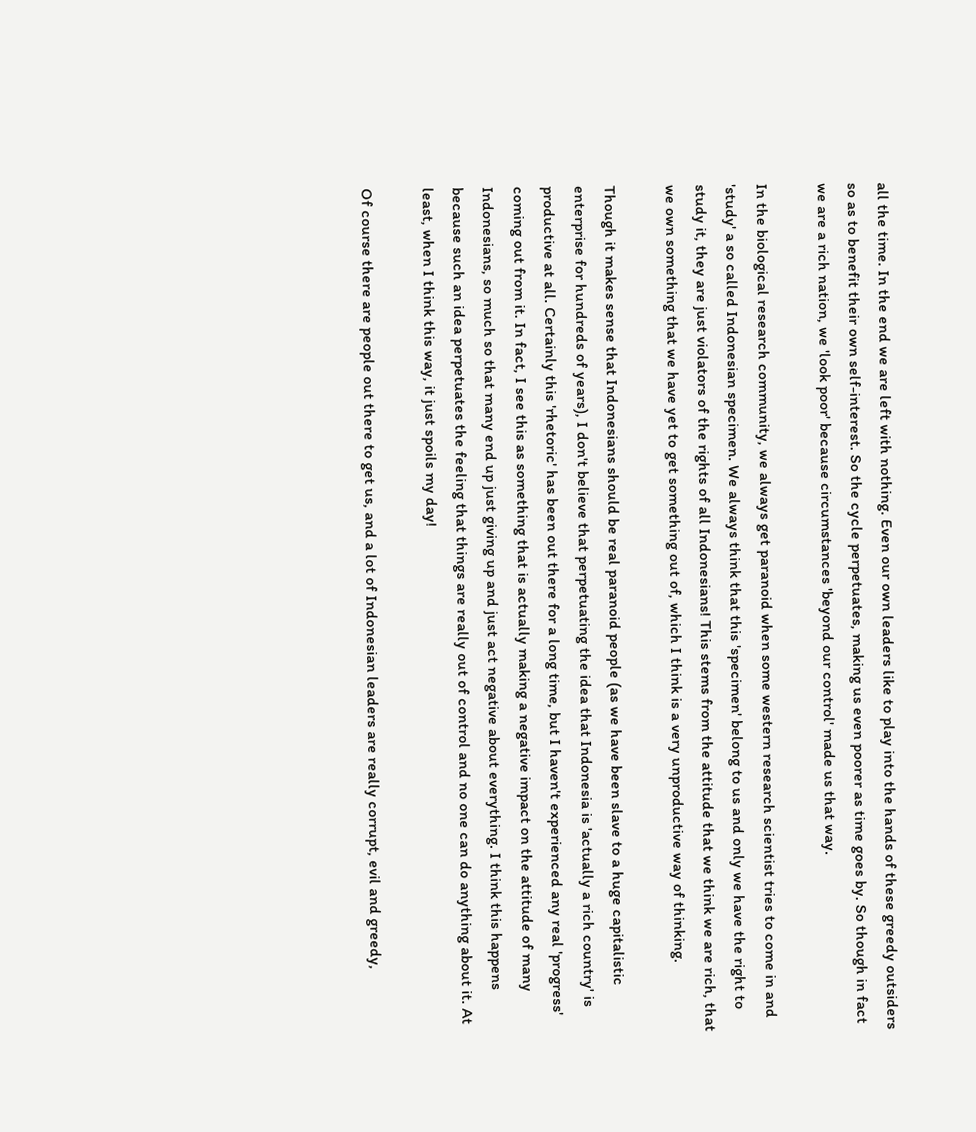all the time. In the end we are left with nothing. Even our own leaders like to play into the hands of these greedy outsiders so as to benefit their own self-interest. So the cycle perpetuates, making us even poorer as time goes by. So though in fact we are a rich nation, we 'look poor' because circumstances 'beyond our control' made us that way.

In the biological research community, we always get paranoid when some western research scientist tries to come in and 'study' a so called Indonesian specimen. We always think that this 'specimen' belong to us and only we have the right to study it, they are just violators of the rights of all Indonesians! This stems from the attitude that we think we are rich, that we own something that we have yet to get something out of, which I think is a very unproductive way of thinking.

Though it makes sense that Indonesians should be real paranoid people (as we have been slave to a huge capitalistic enterprise for hundreds of years), I don't believe that perpetuating the idea that Indonesia is 'actually a rich country' is productive at all. Certainly this 'rhetoric' has been out there for a long time, but I haven't experienced any real 'progress' coming out from it. In fact, I see this as something that is actually making a negative impact on the attitude of many Indonesians, so much so that many end up just giving up and just act negative about everything. I think this happens because such an idea perpetuates the feeling that things are really out of control and no one can do anything about it. At least, when I think this way, it just spoils my day!

Of course there are people out there to get us, and a lot of Indonesian leaders are really corrupt, evil and greedy,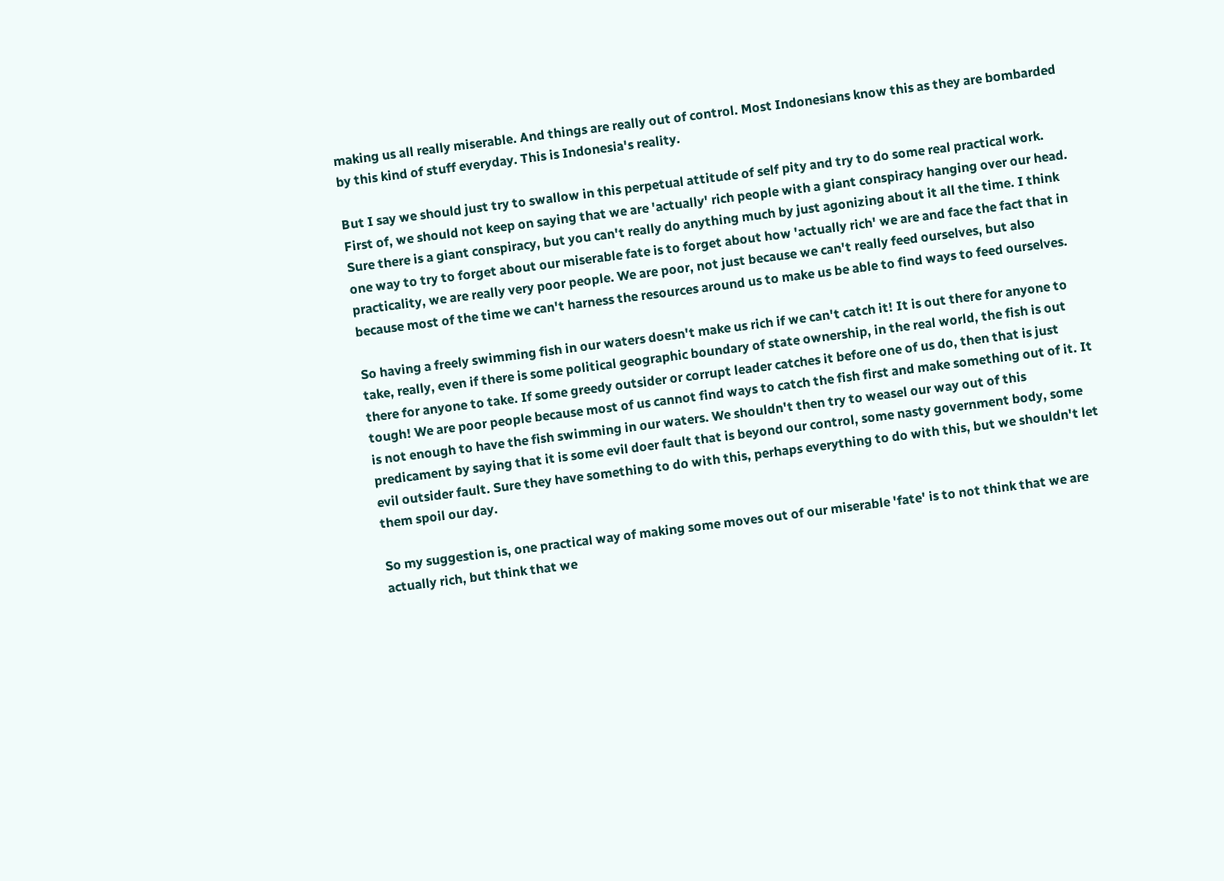making us all really miserable. And things are really out of control. Most Indonesians know this as they are bombarded by this kind of stuff everyday. This is Indonesia's reality.

But I say we should just try to swallow in this perpetual attitude of self pity and try to do some real practical work. First of, we should not keep on saying that we are 'actually' rich people with a giant conspiracy hanging over our head. Sure there is a giant conspiracy, but you can't really do anything much by just agonizing about it all the time. I think one way to try to forget about our miserable fate is to forget about how 'actually rich' we are and face the fact that in practicality, we are really very poor people. We are poor, not just because we can't really feed ourselves, but also because most of the time we can't harness the resources around us to make us be able to find ways to feed ourselves.

So having a freely swimming fish in our waters doesn't make us rich if we can't catch it! It is out there for anyone to take, really, even if there is some political geographic boundary of state ownership, in the real world, the fish is out there for anyone to take. If some greedy outsider or corrupt leader catches it before one of us do, then that is just tough! We are poor people because most of us cannot find ways to catch the fish first and make something out of it. It is not enough to have the fish swimming in our waters. We shouldn't then try to weasel our way out of this predicament by saying that it is some evil doer fault that is beyond our control, some nasty government body, some evil outsider fault. Sure they have something to do with this, perhaps everything to do with this, but we shouldn't let them spoil our day.

So my suggestion is, one practical way of making some moves out of our miserable 'fate' is to not think that we are actually rich, but think that we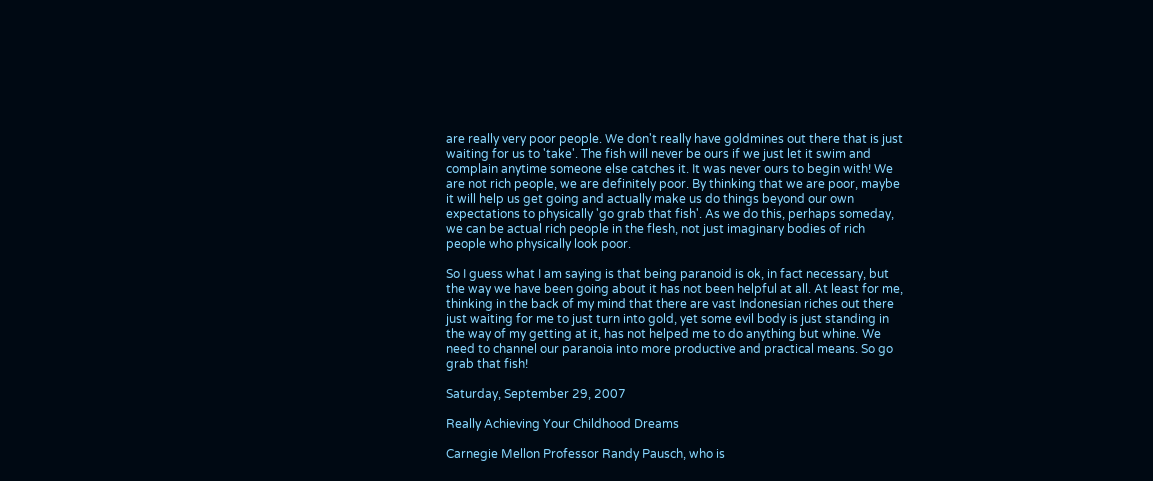are really very poor people. We don't really have goldmines out there that is just waiting for us to 'take'. The fish will never be ours if we just let it swim and complain anytime someone else catches it. It was never ours to begin with! We are not rich people, we are definitely poor. By thinking that we are poor, maybe it will help us get going and actually make us do things beyond our own expectations to physically 'go grab that fish'. As we do this, perhaps someday, we can be actual rich people in the flesh, not just imaginary bodies of rich people who physically look poor.

So I guess what I am saying is that being paranoid is ok, in fact necessary, but the way we have been going about it has not been helpful at all. At least for me, thinking in the back of my mind that there are vast Indonesian riches out there just waiting for me to just turn into gold, yet some evil body is just standing in the way of my getting at it, has not helped me to do anything but whine. We need to channel our paranoia into more productive and practical means. So go grab that fish!

Saturday, September 29, 2007

Really Achieving Your Childhood Dreams

Carnegie Mellon Professor Randy Pausch, who is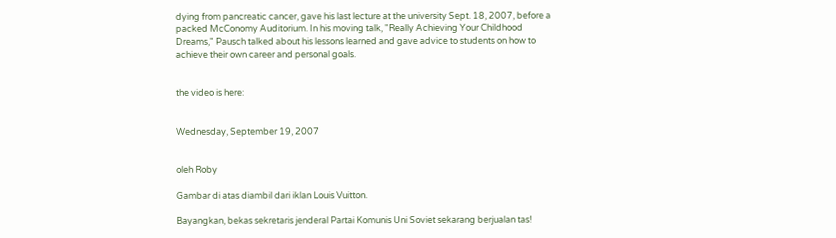dying from pancreatic cancer, gave his last lecture at the university Sept. 18, 2007, before a packed McConomy Auditorium. In his moving talk, "Really Achieving Your Childhood Dreams," Pausch talked about his lessons learned and gave advice to students on how to achieve their own career and personal goals.


the video is here:


Wednesday, September 19, 2007


oleh Roby

Gambar di atas diambil dari iklan Louis Vuitton.

Bayangkan, bekas sekretaris jenderal Partai Komunis Uni Soviet sekarang berjualan tas!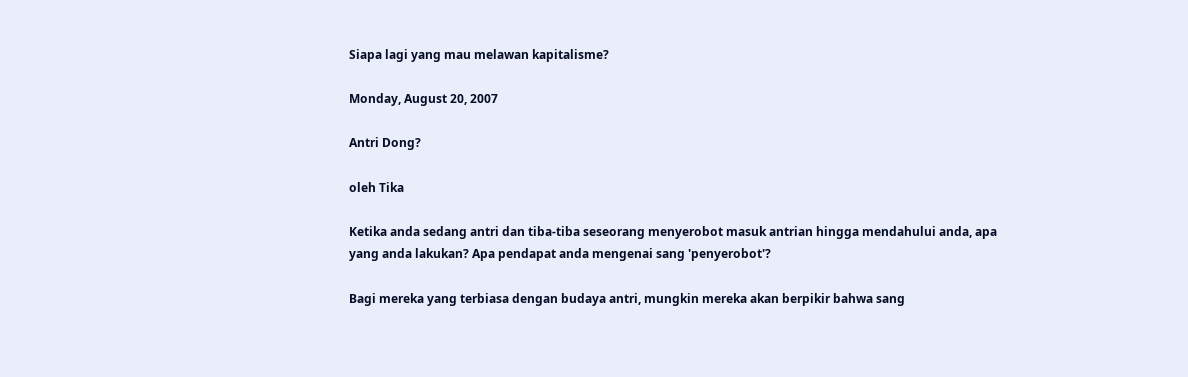Siapa lagi yang mau melawan kapitalisme?

Monday, August 20, 2007

Antri Dong?

oleh Tika

Ketika anda sedang antri dan tiba-tiba seseorang menyerobot masuk antrian hingga mendahului anda, apa yang anda lakukan? Apa pendapat anda mengenai sang 'penyerobot'?

Bagi mereka yang terbiasa dengan budaya antri, mungkin mereka akan berpikir bahwa sang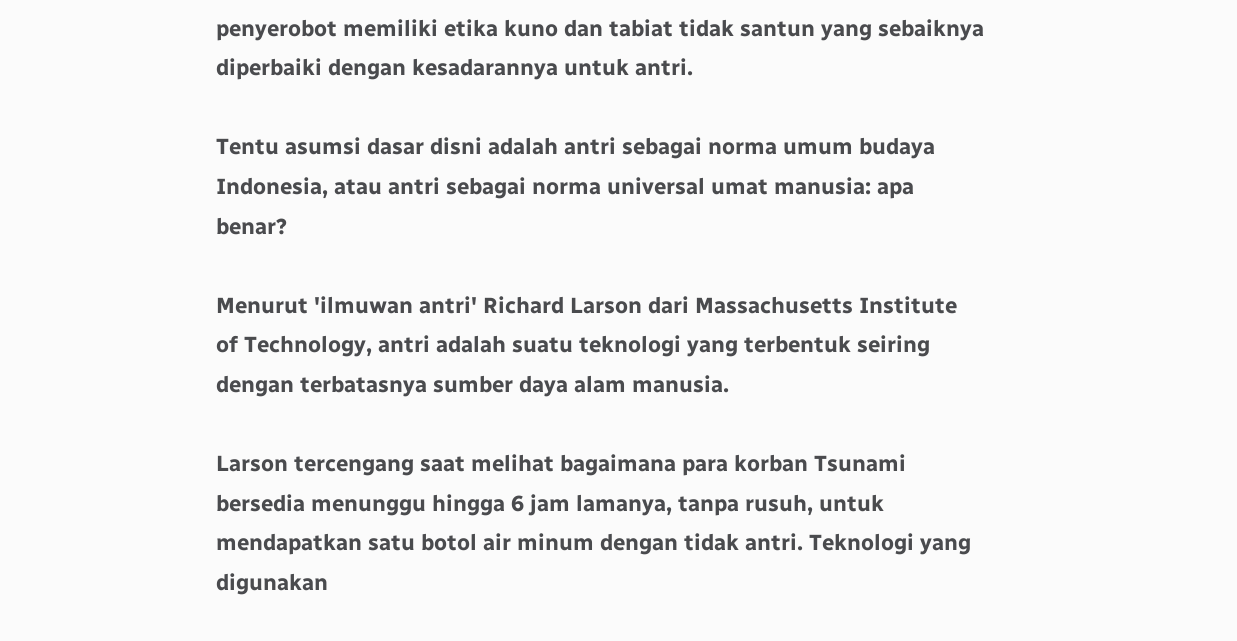penyerobot memiliki etika kuno dan tabiat tidak santun yang sebaiknya diperbaiki dengan kesadarannya untuk antri.

Tentu asumsi dasar disni adalah antri sebagai norma umum budaya Indonesia, atau antri sebagai norma universal umat manusia: apa benar?

Menurut 'ilmuwan antri' Richard Larson dari Massachusetts Institute of Technology, antri adalah suatu teknologi yang terbentuk seiring dengan terbatasnya sumber daya alam manusia.

Larson tercengang saat melihat bagaimana para korban Tsunami bersedia menunggu hingga 6 jam lamanya, tanpa rusuh, untuk mendapatkan satu botol air minum dengan tidak antri. Teknologi yang digunakan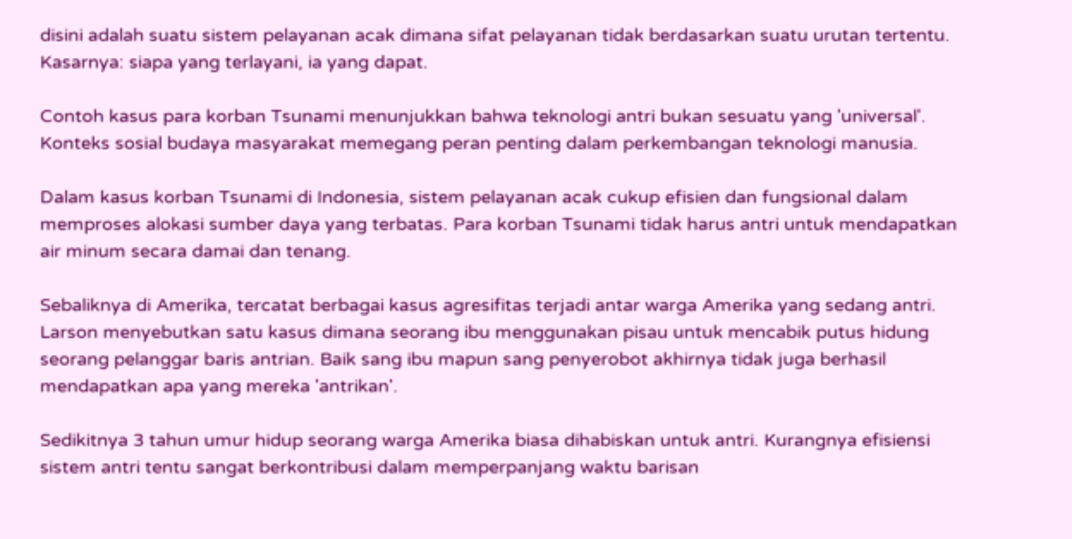disini adalah suatu sistem pelayanan acak dimana sifat pelayanan tidak berdasarkan suatu urutan tertentu. Kasarnya: siapa yang terlayani, ia yang dapat.

Contoh kasus para korban Tsunami menunjukkan bahwa teknologi antri bukan sesuatu yang 'universal'. Konteks sosial budaya masyarakat memegang peran penting dalam perkembangan teknologi manusia.

Dalam kasus korban Tsunami di Indonesia, sistem pelayanan acak cukup efisien dan fungsional dalam memproses alokasi sumber daya yang terbatas. Para korban Tsunami tidak harus antri untuk mendapatkan air minum secara damai dan tenang.

Sebaliknya di Amerika, tercatat berbagai kasus agresifitas terjadi antar warga Amerika yang sedang antri. Larson menyebutkan satu kasus dimana seorang ibu menggunakan pisau untuk mencabik putus hidung seorang pelanggar baris antrian. Baik sang ibu mapun sang penyerobot akhirnya tidak juga berhasil mendapatkan apa yang mereka 'antrikan'.

Sedikitnya 3 tahun umur hidup seorang warga Amerika biasa dihabiskan untuk antri. Kurangnya efisiensi sistem antri tentu sangat berkontribusi dalam memperpanjang waktu barisan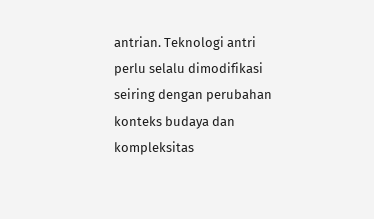antrian. Teknologi antri perlu selalu dimodifikasi seiring dengan perubahan konteks budaya dan kompleksitas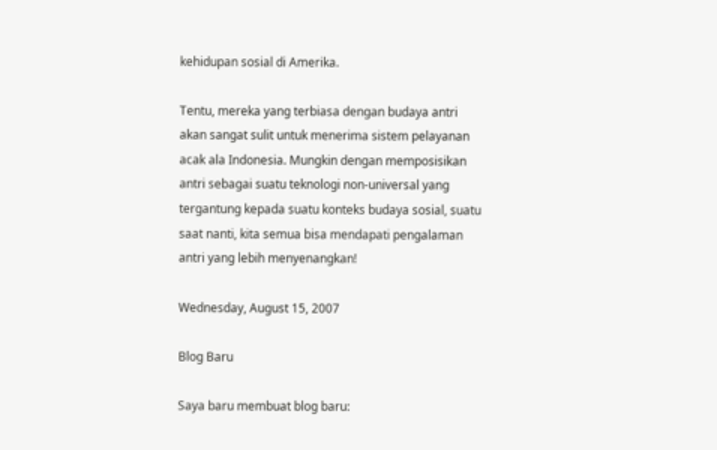kehidupan sosial di Amerika.

Tentu, mereka yang terbiasa dengan budaya antri akan sangat sulit untuk menerima sistem pelayanan acak ala Indonesia. Mungkin dengan memposisikan antri sebagai suatu teknologi non-universal yang tergantung kepada suatu konteks budaya sosial, suatu saat nanti, kita semua bisa mendapati pengalaman antri yang lebih menyenangkan!

Wednesday, August 15, 2007

Blog Baru

Saya baru membuat blog baru: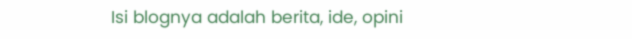Isi blognya adalah berita, ide, opini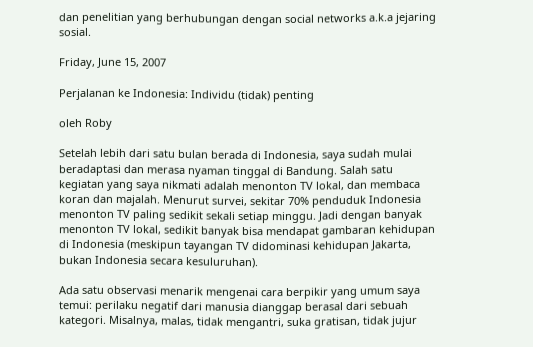dan penelitian yang berhubungan dengan social networks a.k.a jejaring sosial.

Friday, June 15, 2007

Perjalanan ke Indonesia: Individu (tidak) penting

oleh Roby

Setelah lebih dari satu bulan berada di Indonesia, saya sudah mulai beradaptasi dan merasa nyaman tinggal di Bandung. Salah satu kegiatan yang saya nikmati adalah menonton TV lokal, dan membaca koran dan majalah. Menurut survei, sekitar 70% penduduk Indonesia menonton TV paling sedikit sekali setiap minggu. Jadi dengan banyak menonton TV lokal, sedikit banyak bisa mendapat gambaran kehidupan di Indonesia (meskipun tayangan TV didominasi kehidupan Jakarta, bukan Indonesia secara kesuluruhan).

Ada satu observasi menarik mengenai cara berpikir yang umum saya temui: perilaku negatif dari manusia dianggap berasal dari sebuah kategori. Misalnya, malas, tidak mengantri, suka gratisan, tidak jujur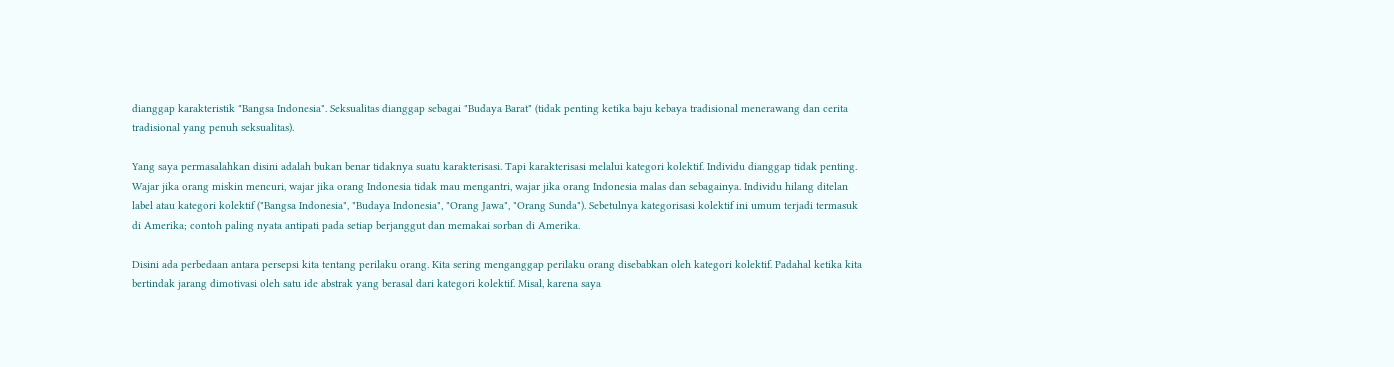dianggap karakteristik "Bangsa Indonesia". Seksualitas dianggap sebagai "Budaya Barat" (tidak penting ketika baju kebaya tradisional menerawang dan cerita tradisional yang penuh seksualitas).

Yang saya permasalahkan disini adalah bukan benar tidaknya suatu karakterisasi. Tapi karakterisasi melalui kategori kolektif. Individu dianggap tidak penting. Wajar jika orang miskin mencuri, wajar jika orang Indonesia tidak mau mengantri, wajar jika orang Indonesia malas dan sebagainya. Individu hilang ditelan label atau kategori kolektif ("Bangsa Indonesia", "Budaya Indonesia", "Orang Jawa", "Orang Sunda"). Sebetulnya kategorisasi kolektif ini umum terjadi termasuk di Amerika; contoh paling nyata antipati pada setiap berjanggut dan memakai sorban di Amerika.

Disini ada perbedaan antara persepsi kita tentang perilaku orang. Kita sering menganggap perilaku orang disebabkan oleh kategori kolektif. Padahal ketika kita bertindak jarang dimotivasi oleh satu ide abstrak yang berasal dari kategori kolektif. Misal, karena saya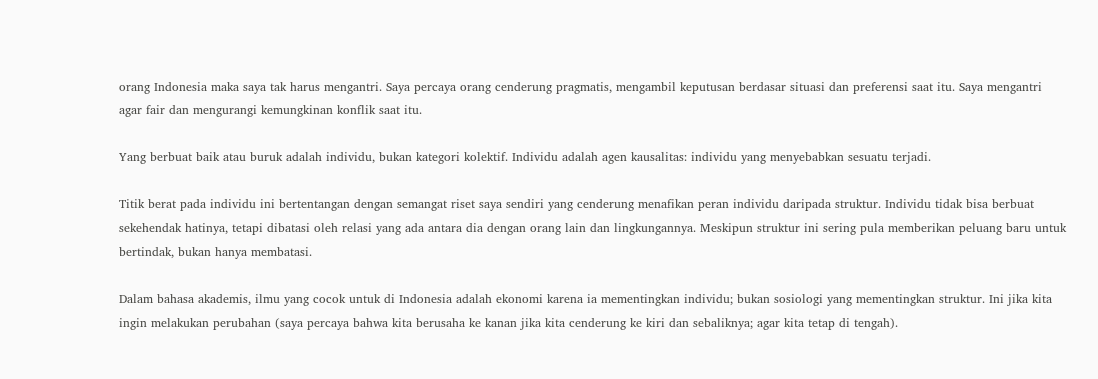orang Indonesia maka saya tak harus mengantri. Saya percaya orang cenderung pragmatis, mengambil keputusan berdasar situasi dan preferensi saat itu. Saya mengantri agar fair dan mengurangi kemungkinan konflik saat itu.

Yang berbuat baik atau buruk adalah individu, bukan kategori kolektif. Individu adalah agen kausalitas: individu yang menyebabkan sesuatu terjadi.

Titik berat pada individu ini bertentangan dengan semangat riset saya sendiri yang cenderung menafikan peran individu daripada struktur. Individu tidak bisa berbuat sekehendak hatinya, tetapi dibatasi oleh relasi yang ada antara dia dengan orang lain dan lingkungannya. Meskipun struktur ini sering pula memberikan peluang baru untuk bertindak, bukan hanya membatasi.

Dalam bahasa akademis, ilmu yang cocok untuk di Indonesia adalah ekonomi karena ia mementingkan individu; bukan sosiologi yang mementingkan struktur. Ini jika kita ingin melakukan perubahan (saya percaya bahwa kita berusaha ke kanan jika kita cenderung ke kiri dan sebaliknya; agar kita tetap di tengah).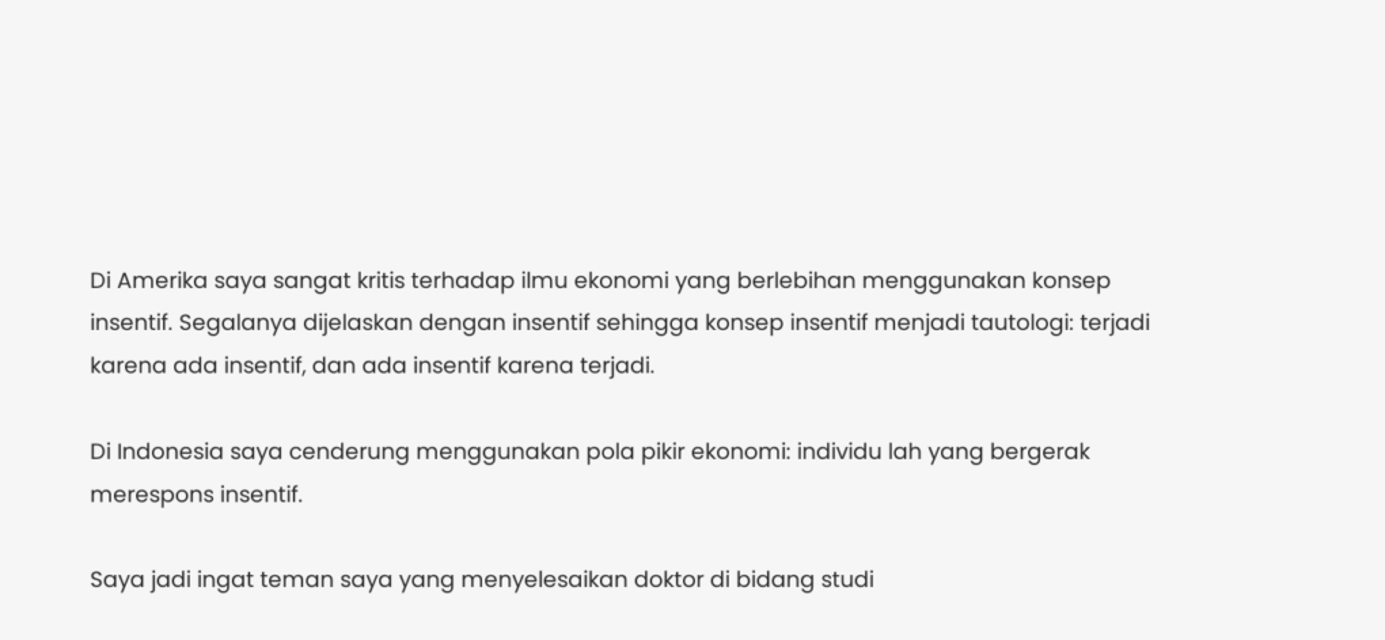Di Amerika saya sangat kritis terhadap ilmu ekonomi yang berlebihan menggunakan konsep insentif. Segalanya dijelaskan dengan insentif sehingga konsep insentif menjadi tautologi: terjadi karena ada insentif, dan ada insentif karena terjadi.

Di Indonesia saya cenderung menggunakan pola pikir ekonomi: individu lah yang bergerak merespons insentif.

Saya jadi ingat teman saya yang menyelesaikan doktor di bidang studi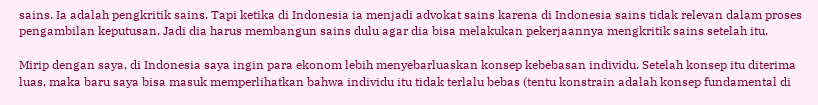sains. Ia adalah pengkritik sains. Tapi ketika di Indonesia ia menjadi advokat sains karena di Indonesia sains tidak relevan dalam proses pengambilan keputusan. Jadi dia harus membangun sains dulu agar dia bisa melakukan pekerjaannya mengkritik sains setelah itu.

Mirip dengan saya, di Indonesia saya ingin para ekonom lebih menyebarluaskan konsep kebebasan individu. Setelah konsep itu diterima luas, maka baru saya bisa masuk memperlihatkan bahwa individu itu tidak terlalu bebas (tentu konstrain adalah konsep fundamental di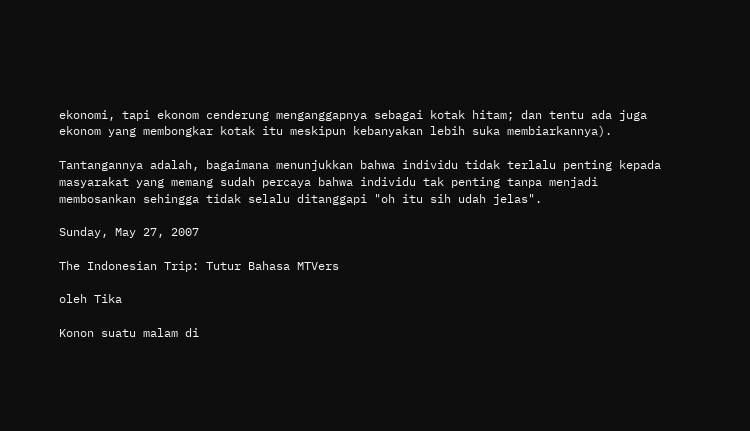ekonomi, tapi ekonom cenderung menganggapnya sebagai kotak hitam; dan tentu ada juga ekonom yang membongkar kotak itu meskipun kebanyakan lebih suka membiarkannya).

Tantangannya adalah, bagaimana menunjukkan bahwa individu tidak terlalu penting kepada masyarakat yang memang sudah percaya bahwa individu tak penting tanpa menjadi membosankan sehingga tidak selalu ditanggapi "oh itu sih udah jelas".

Sunday, May 27, 2007

The Indonesian Trip: Tutur Bahasa MTVers

oleh Tika

Konon suatu malam di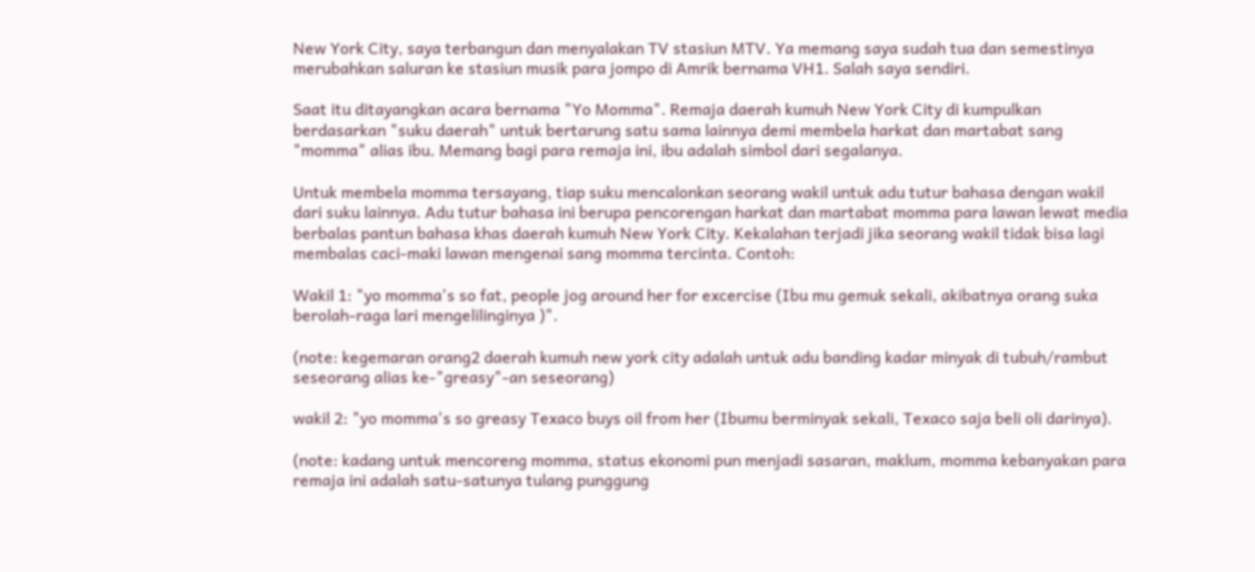New York City, saya terbangun dan menyalakan TV stasiun MTV. Ya memang saya sudah tua dan semestinya merubahkan saluran ke stasiun musik para jompo di Amrik bernama VH1. Salah saya sendiri.

Saat itu ditayangkan acara bernama "Yo Momma". Remaja daerah kumuh New York City di kumpulkan berdasarkan "suku daerah" untuk bertarung satu sama lainnya demi membela harkat dan martabat sang "momma" alias ibu. Memang bagi para remaja ini, ibu adalah simbol dari segalanya.

Untuk membela momma tersayang, tiap suku mencalonkan seorang wakil untuk adu tutur bahasa dengan wakil dari suku lainnya. Adu tutur bahasa ini berupa pencorengan harkat dan martabat momma para lawan lewat media berbalas pantun bahasa khas daerah kumuh New York City. Kekalahan terjadi jika seorang wakil tidak bisa lagi membalas caci-maki lawan mengenai sang momma tercinta. Contoh:

Wakil 1: "yo momma's so fat, people jog around her for excercise (Ibu mu gemuk sekali, akibatnya orang suka berolah-raga lari mengelilinginya )".

(note: kegemaran orang2 daerah kumuh new york city adalah untuk adu banding kadar minyak di tubuh/rambut seseorang alias ke-"greasy"-an seseorang)

wakil 2: "yo momma's so greasy Texaco buys oil from her (Ibumu berminyak sekali, Texaco saja beli oli darinya).

(note: kadang untuk mencoreng momma, status ekonomi pun menjadi sasaran, maklum, momma kebanyakan para remaja ini adalah satu-satunya tulang punggung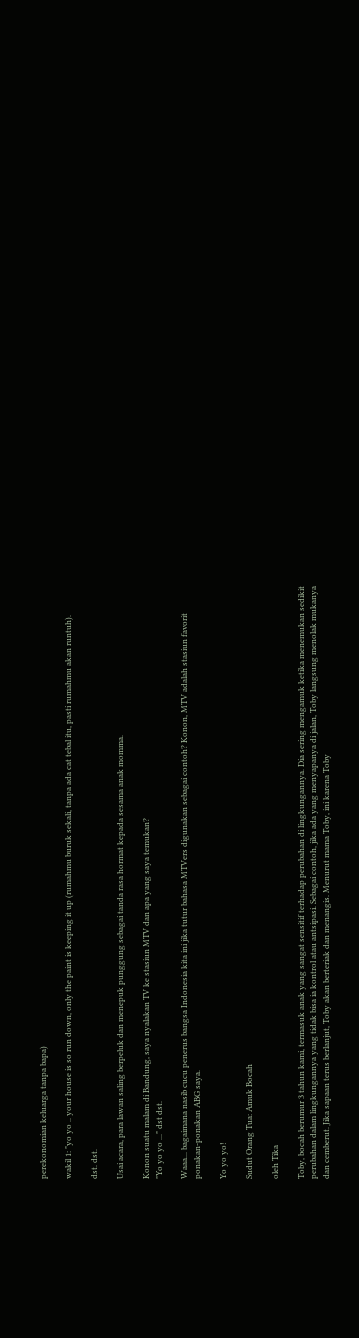perekonomian keluarga tanpa bapa)

wakil 1: "yo yo .. your house is so run down, only the paint is keeping it up (rumahmu buruk sekali, tanpa ada cat tebal itu, pasti rumahmu akan runtuh).

dst. dst.

Usai acara, para lawan saling berpeluk dan menepuk punggung sebagai tanda rasa hormat kepada sesama anak momma.

Konon suatu malam di Bandung, saya nyalakan TV ke stasiun MTV dan apa yang saya temukan?
"Yo yo yo ..." dst dst.

Waaa... bagaimana nasib cucu penerus bangsa Indonesia kita ini jika tutur bahasa MTVers digunakan sebagai contoh? Konon, MTV adalah stasiun favorit ponakan-ponakan ABG saya.

Yo yo yo!

Sudut Orang Tua: Amuk Bocah

oleh Tika

Toby, bocah berumur 3 tahun kami, termasuk anak yang sangat sensitif terhadap perubahan di lingkungannya. Dia sering mengamuk ketika menemukan sedikit perubahan dalam lingkungannya yang tidak bisa ia kontrol atau antsipasi. Sebagai contoh, jika ada yang menyapanya di jalan, Toby langsung menolak mukanya dan cemberut. Jika sapaan terus berlanjut, Toby akan berteriak dan menangis. Menurut mama Toby, ini karena Toby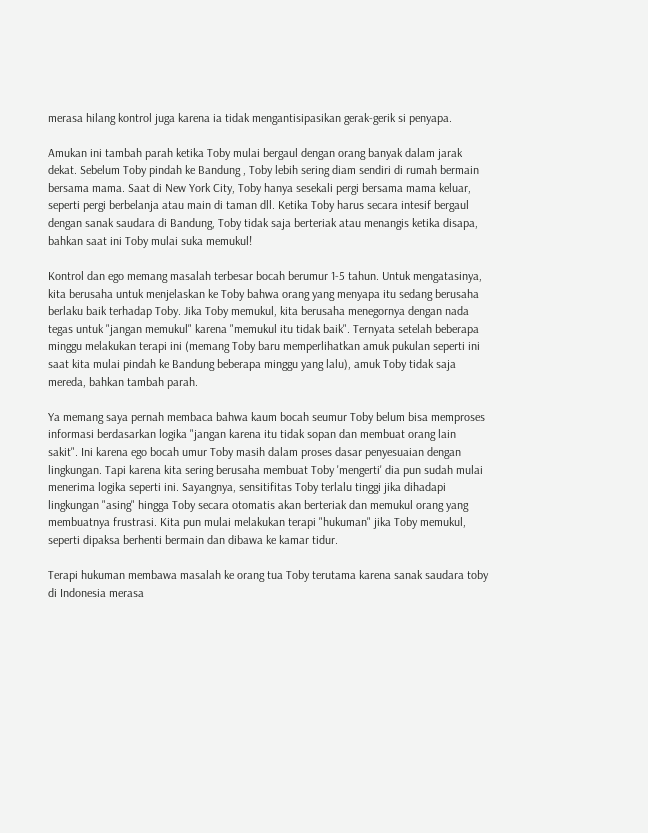merasa hilang kontrol juga karena ia tidak mengantisipasikan gerak-gerik si penyapa.

Amukan ini tambah parah ketika Toby mulai bergaul dengan orang banyak dalam jarak dekat. Sebelum Toby pindah ke Bandung , Toby lebih sering diam sendiri di rumah bermain bersama mama. Saat di New York City, Toby hanya sesekali pergi bersama mama keluar, seperti pergi berbelanja atau main di taman dll. Ketika Toby harus secara intesif bergaul dengan sanak saudara di Bandung, Toby tidak saja berteriak atau menangis ketika disapa, bahkan saat ini Toby mulai suka memukul!

Kontrol dan ego memang masalah terbesar bocah berumur 1-5 tahun. Untuk mengatasinya, kita berusaha untuk menjelaskan ke Toby bahwa orang yang menyapa itu sedang berusaha berlaku baik terhadap Toby. Jika Toby memukul, kita berusaha menegornya dengan nada tegas untuk "jangan memukul" karena "memukul itu tidak baik". Ternyata setelah beberapa minggu melakukan terapi ini (memang Toby baru memperlihatkan amuk pukulan seperti ini saat kita mulai pindah ke Bandung beberapa minggu yang lalu), amuk Toby tidak saja mereda, bahkan tambah parah.

Ya memang saya pernah membaca bahwa kaum bocah seumur Toby belum bisa memproses informasi berdasarkan logika "jangan karena itu tidak sopan dan membuat orang lain sakit". Ini karena ego bocah umur Toby masih dalam proses dasar penyesuaian dengan lingkungan. Tapi karena kita sering berusaha membuat Toby 'mengerti' dia pun sudah mulai menerima logika seperti ini. Sayangnya, sensitifitas Toby terlalu tinggi jika dihadapi lingkungan "asing" hingga Toby secara otomatis akan berteriak dan memukul orang yang membuatnya frustrasi. Kita pun mulai melakukan terapi "hukuman" jika Toby memukul, seperti dipaksa berhenti bermain dan dibawa ke kamar tidur.

Terapi hukuman membawa masalah ke orang tua Toby terutama karena sanak saudara toby di Indonesia merasa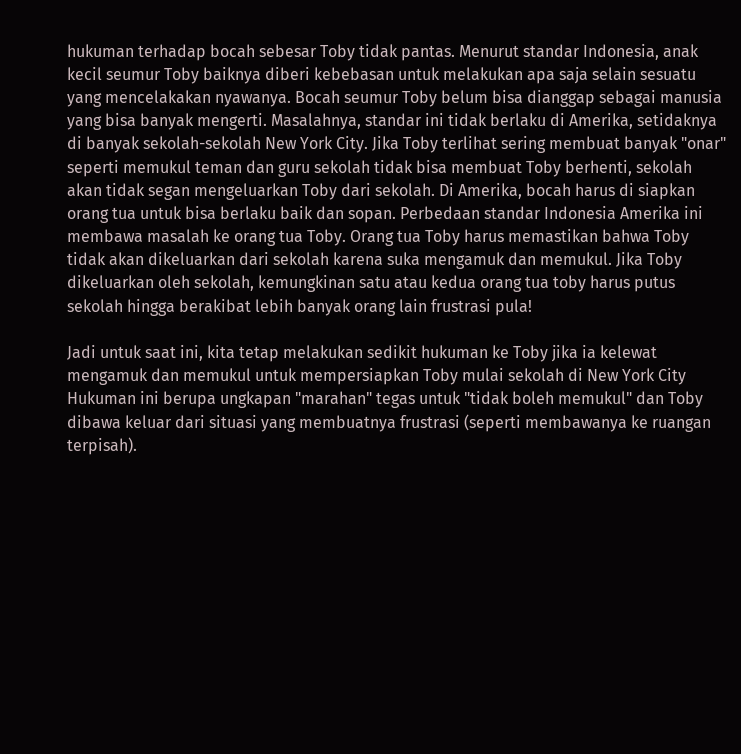hukuman terhadap bocah sebesar Toby tidak pantas. Menurut standar Indonesia, anak kecil seumur Toby baiknya diberi kebebasan untuk melakukan apa saja selain sesuatu yang mencelakakan nyawanya. Bocah seumur Toby belum bisa dianggap sebagai manusia yang bisa banyak mengerti. Masalahnya, standar ini tidak berlaku di Amerika, setidaknya di banyak sekolah-sekolah New York City. Jika Toby terlihat sering membuat banyak "onar" seperti memukul teman dan guru sekolah tidak bisa membuat Toby berhenti, sekolah akan tidak segan mengeluarkan Toby dari sekolah. Di Amerika, bocah harus di siapkan orang tua untuk bisa berlaku baik dan sopan. Perbedaan standar Indonesia Amerika ini membawa masalah ke orang tua Toby. Orang tua Toby harus memastikan bahwa Toby tidak akan dikeluarkan dari sekolah karena suka mengamuk dan memukul. Jika Toby dikeluarkan oleh sekolah, kemungkinan satu atau kedua orang tua toby harus putus sekolah hingga berakibat lebih banyak orang lain frustrasi pula!

Jadi untuk saat ini, kita tetap melakukan sedikit hukuman ke Toby jika ia kelewat mengamuk dan memukul untuk mempersiapkan Toby mulai sekolah di New York City Hukuman ini berupa ungkapan "marahan" tegas untuk "tidak boleh memukul" dan Toby dibawa keluar dari situasi yang membuatnya frustrasi (seperti membawanya ke ruangan terpisah).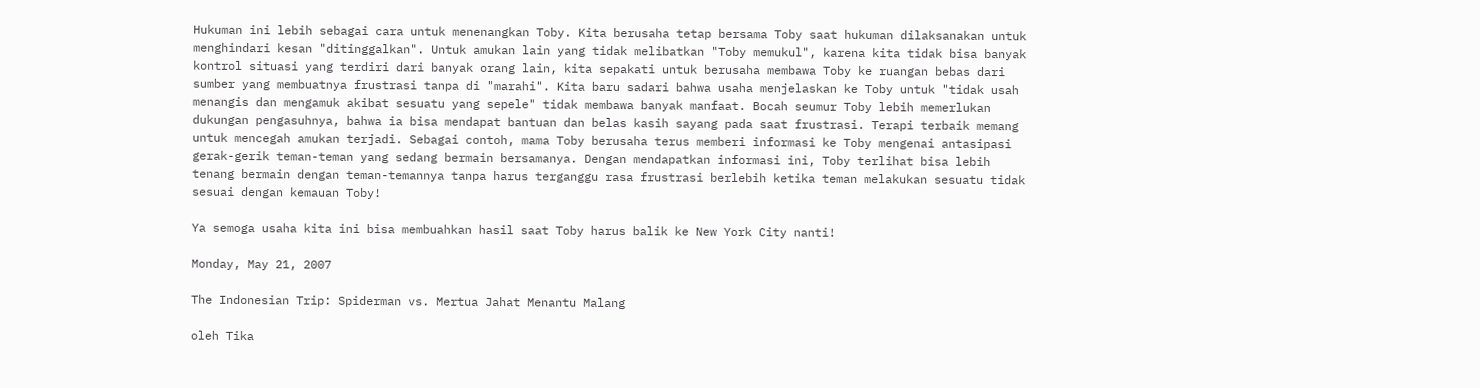Hukuman ini lebih sebagai cara untuk menenangkan Toby. Kita berusaha tetap bersama Toby saat hukuman dilaksanakan untuk menghindari kesan "ditinggalkan". Untuk amukan lain yang tidak melibatkan "Toby memukul", karena kita tidak bisa banyak kontrol situasi yang terdiri dari banyak orang lain, kita sepakati untuk berusaha membawa Toby ke ruangan bebas dari sumber yang membuatnya frustrasi tanpa di "marahi". Kita baru sadari bahwa usaha menjelaskan ke Toby untuk "tidak usah menangis dan mengamuk akibat sesuatu yang sepele" tidak membawa banyak manfaat. Bocah seumur Toby lebih memerlukan dukungan pengasuhnya, bahwa ia bisa mendapat bantuan dan belas kasih sayang pada saat frustrasi. Terapi terbaik memang untuk mencegah amukan terjadi. Sebagai contoh, mama Toby berusaha terus memberi informasi ke Toby mengenai antasipasi gerak-gerik teman-teman yang sedang bermain bersamanya. Dengan mendapatkan informasi ini, Toby terlihat bisa lebih tenang bermain dengan teman-temannya tanpa harus terganggu rasa frustrasi berlebih ketika teman melakukan sesuatu tidak sesuai dengan kemauan Toby!

Ya semoga usaha kita ini bisa membuahkan hasil saat Toby harus balik ke New York City nanti!

Monday, May 21, 2007

The Indonesian Trip: Spiderman vs. Mertua Jahat Menantu Malang

oleh Tika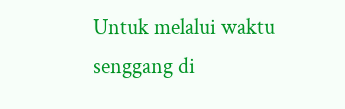Untuk melalui waktu senggang di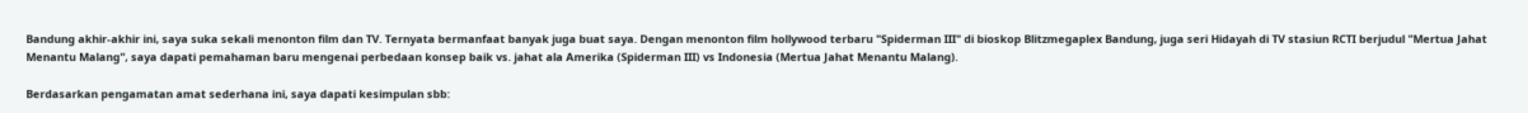Bandung akhir-akhir ini, saya suka sekali menonton film dan TV. Ternyata bermanfaat banyak juga buat saya. Dengan menonton film hollywood terbaru "Spiderman III" di bioskop Blitzmegaplex Bandung, juga seri Hidayah di TV stasiun RCTI berjudul "Mertua Jahat Menantu Malang", saya dapati pemahaman baru mengenai perbedaan konsep baik vs. jahat ala Amerika (Spiderman III) vs Indonesia (Mertua Jahat Menantu Malang).

Berdasarkan pengamatan amat sederhana ini, saya dapati kesimpulan sbb: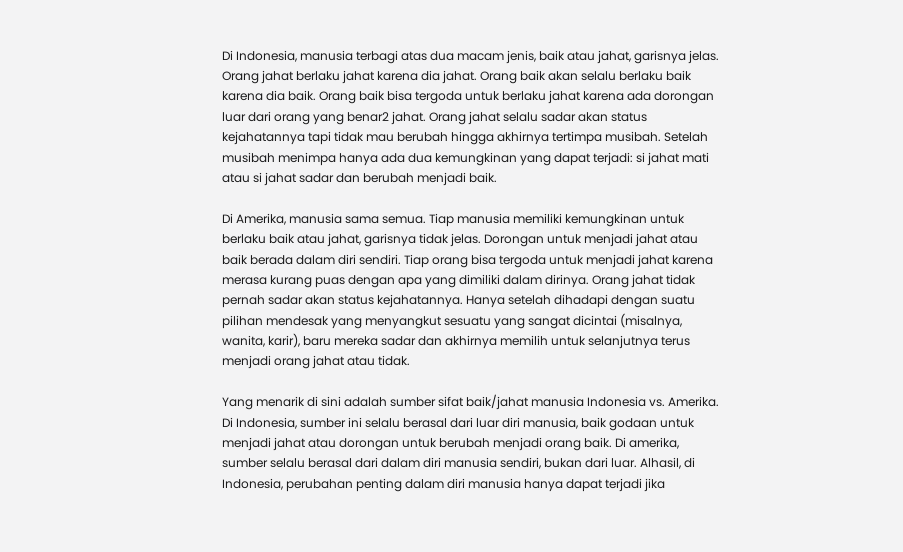Di Indonesia, manusia terbagi atas dua macam jenis, baik atau jahat, garisnya jelas. Orang jahat berlaku jahat karena dia jahat. Orang baik akan selalu berlaku baik karena dia baik. Orang baik bisa tergoda untuk berlaku jahat karena ada dorongan luar dari orang yang benar2 jahat. Orang jahat selalu sadar akan status kejahatannya tapi tidak mau berubah hingga akhirnya tertimpa musibah. Setelah musibah menimpa hanya ada dua kemungkinan yang dapat terjadi: si jahat mati atau si jahat sadar dan berubah menjadi baik.

Di Amerika, manusia sama semua. Tiap manusia memiliki kemungkinan untuk berlaku baik atau jahat, garisnya tidak jelas. Dorongan untuk menjadi jahat atau baik berada dalam diri sendiri. Tiap orang bisa tergoda untuk menjadi jahat karena merasa kurang puas dengan apa yang dimiliki dalam dirinya. Orang jahat tidak pernah sadar akan status kejahatannya. Hanya setelah dihadapi dengan suatu pilihan mendesak yang menyangkut sesuatu yang sangat dicintai (misalnya, wanita, karir), baru mereka sadar dan akhirnya memilih untuk selanjutnya terus menjadi orang jahat atau tidak.

Yang menarik di sini adalah sumber sifat baik/jahat manusia Indonesia vs. Amerika. Di Indonesia, sumber ini selalu berasal dari luar diri manusia, baik godaan untuk menjadi jahat atau dorongan untuk berubah menjadi orang baik. Di amerika, sumber selalu berasal dari dalam diri manusia sendiri, bukan dari luar. Alhasil, di Indonesia, perubahan penting dalam diri manusia hanya dapat terjadi jika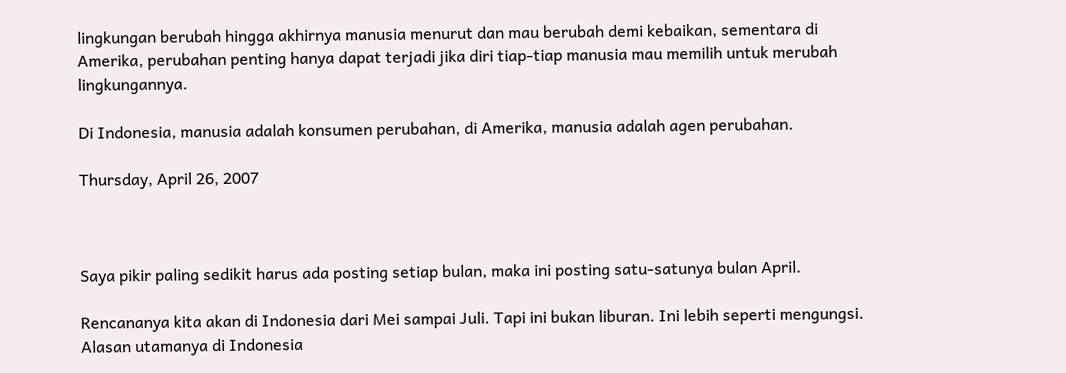lingkungan berubah hingga akhirnya manusia menurut dan mau berubah demi kebaikan, sementara di Amerika, perubahan penting hanya dapat terjadi jika diri tiap-tiap manusia mau memilih untuk merubah lingkungannya.

Di Indonesia, manusia adalah konsumen perubahan, di Amerika, manusia adalah agen perubahan.

Thursday, April 26, 2007



Saya pikir paling sedikit harus ada posting setiap bulan, maka ini posting satu-satunya bulan April.

Rencananya kita akan di Indonesia dari Mei sampai Juli. Tapi ini bukan liburan. Ini lebih seperti mengungsi. Alasan utamanya di Indonesia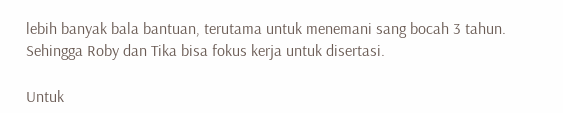lebih banyak bala bantuan, terutama untuk menemani sang bocah 3 tahun. Sehingga Roby dan Tika bisa fokus kerja untuk disertasi.

Untuk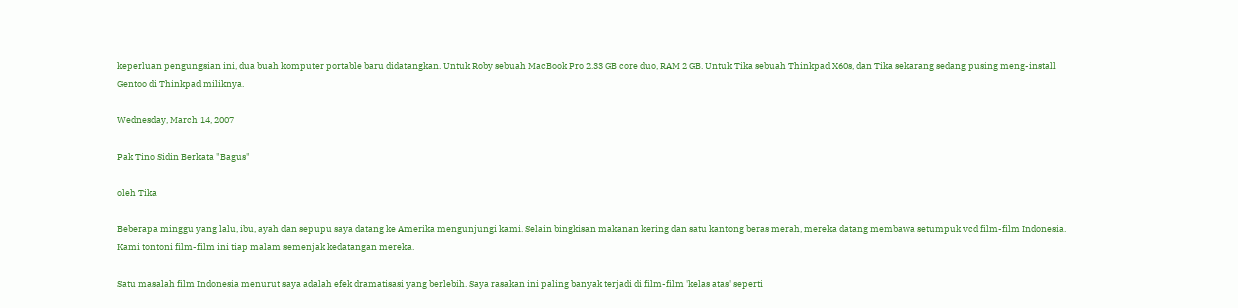keperluan pengungsian ini, dua buah komputer portable baru didatangkan. Untuk Roby sebuah MacBook Pro 2.33 GB core duo, RAM 2 GB. Untuk Tika sebuah Thinkpad X60s, dan Tika sekarang sedang pusing meng-install Gentoo di Thinkpad miliknya.

Wednesday, March 14, 2007

Pak Tino Sidin Berkata "Bagus"

oleh Tika

Beberapa minggu yang lalu, ibu, ayah dan sepupu saya datang ke Amerika mengunjungi kami. Selain bingkisan makanan kering dan satu kantong beras merah, mereka datang membawa setumpuk vcd film-film Indonesia. Kami tontoni film-film ini tiap malam semenjak kedatangan mereka.

Satu masalah film Indonesia menurut saya adalah efek dramatisasi yang berlebih. Saya rasakan ini paling banyak terjadi di film-film 'kelas atas' seperti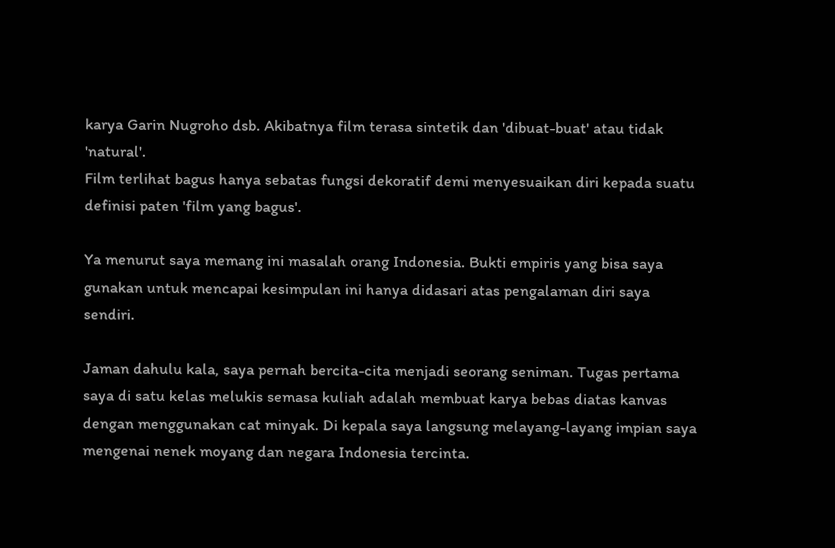karya Garin Nugroho dsb. Akibatnya film terasa sintetik dan 'dibuat-buat' atau tidak 'natural'.
Film terlihat bagus hanya sebatas fungsi dekoratif demi menyesuaikan diri kepada suatu definisi paten 'film yang bagus'.

Ya menurut saya memang ini masalah orang Indonesia. Bukti empiris yang bisa saya gunakan untuk mencapai kesimpulan ini hanya didasari atas pengalaman diri saya sendiri.

Jaman dahulu kala, saya pernah bercita-cita menjadi seorang seniman. Tugas pertama saya di satu kelas melukis semasa kuliah adalah membuat karya bebas diatas kanvas dengan menggunakan cat minyak. Di kepala saya langsung melayang-layang impian saya mengenai nenek moyang dan negara Indonesia tercinta.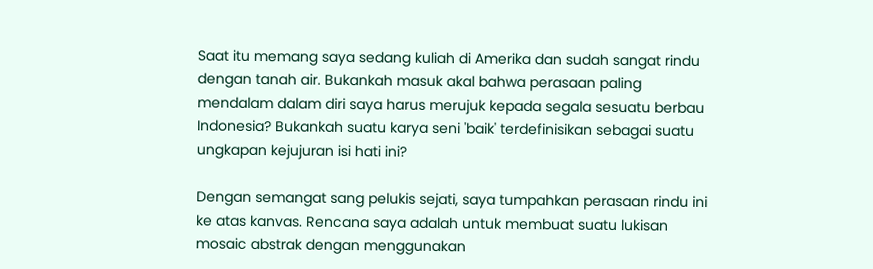Saat itu memang saya sedang kuliah di Amerika dan sudah sangat rindu dengan tanah air. Bukankah masuk akal bahwa perasaan paling mendalam dalam diri saya harus merujuk kepada segala sesuatu berbau Indonesia? Bukankah suatu karya seni 'baik' terdefinisikan sebagai suatu ungkapan kejujuran isi hati ini?

Dengan semangat sang pelukis sejati, saya tumpahkan perasaan rindu ini ke atas kanvas. Rencana saya adalah untuk membuat suatu lukisan mosaic abstrak dengan menggunakan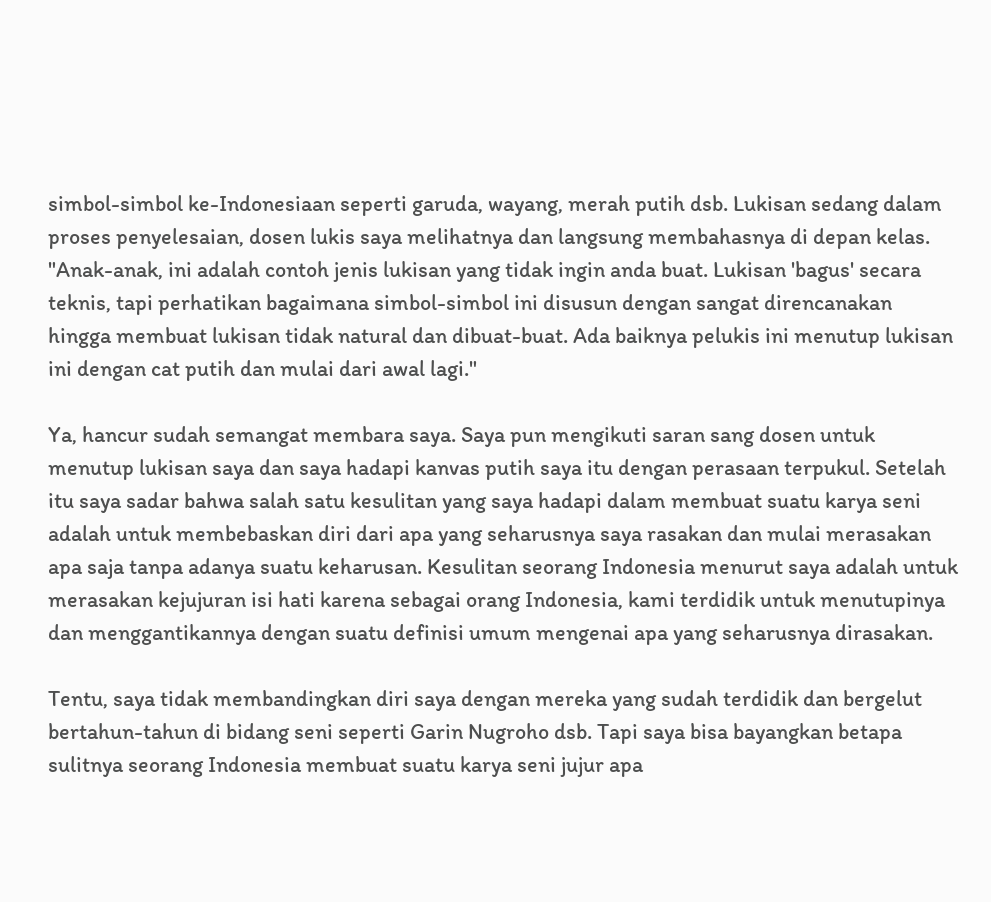simbol-simbol ke-Indonesiaan seperti garuda, wayang, merah putih dsb. Lukisan sedang dalam proses penyelesaian, dosen lukis saya melihatnya dan langsung membahasnya di depan kelas. "Anak-anak, ini adalah contoh jenis lukisan yang tidak ingin anda buat. Lukisan 'bagus' secara teknis, tapi perhatikan bagaimana simbol-simbol ini disusun dengan sangat direncanakan hingga membuat lukisan tidak natural dan dibuat-buat. Ada baiknya pelukis ini menutup lukisan ini dengan cat putih dan mulai dari awal lagi."

Ya, hancur sudah semangat membara saya. Saya pun mengikuti saran sang dosen untuk menutup lukisan saya dan saya hadapi kanvas putih saya itu dengan perasaan terpukul. Setelah itu saya sadar bahwa salah satu kesulitan yang saya hadapi dalam membuat suatu karya seni adalah untuk membebaskan diri dari apa yang seharusnya saya rasakan dan mulai merasakan apa saja tanpa adanya suatu keharusan. Kesulitan seorang Indonesia menurut saya adalah untuk merasakan kejujuran isi hati karena sebagai orang Indonesia, kami terdidik untuk menutupinya dan menggantikannya dengan suatu definisi umum mengenai apa yang seharusnya dirasakan.

Tentu, saya tidak membandingkan diri saya dengan mereka yang sudah terdidik dan bergelut bertahun-tahun di bidang seni seperti Garin Nugroho dsb. Tapi saya bisa bayangkan betapa sulitnya seorang Indonesia membuat suatu karya seni jujur apa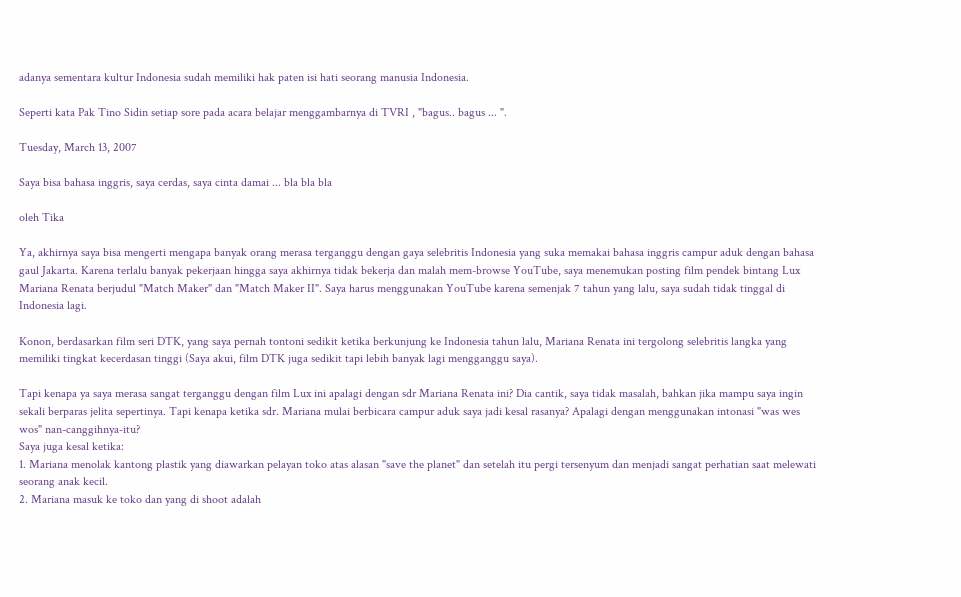adanya sementara kultur Indonesia sudah memiliki hak paten isi hati seorang manusia Indonesia.

Seperti kata Pak Tino Sidin setiap sore pada acara belajar menggambarnya di TVRI , "bagus.. bagus ... ".

Tuesday, March 13, 2007

Saya bisa bahasa inggris, saya cerdas, saya cinta damai ... bla bla bla

oleh Tika

Ya, akhirnya saya bisa mengerti mengapa banyak orang merasa terganggu dengan gaya selebritis Indonesia yang suka memakai bahasa inggris campur aduk dengan bahasa gaul Jakarta. Karena terlalu banyak pekerjaan hingga saya akhirnya tidak bekerja dan malah mem-browse YouTube, saya menemukan posting film pendek bintang Lux Mariana Renata berjudul "Match Maker" dan "Match Maker II". Saya harus menggunakan YouTube karena semenjak 7 tahun yang lalu, saya sudah tidak tinggal di Indonesia lagi.

Konon, berdasarkan film seri DTK, yang saya pernah tontoni sedikit ketika berkunjung ke Indonesia tahun lalu, Mariana Renata ini tergolong selebritis langka yang memiliki tingkat kecerdasan tinggi (Saya akui, film DTK juga sedikit tapi lebih banyak lagi mengganggu saya).

Tapi kenapa ya saya merasa sangat terganggu dengan film Lux ini apalagi dengan sdr Mariana Renata ini? Dia cantik, saya tidak masalah, bahkan jika mampu saya ingin sekali berparas jelita sepertinya. Tapi kenapa ketika sdr. Mariana mulai berbicara campur aduk saya jadi kesal rasanya? Apalagi dengan menggunakan intonasi "was wes wos" nan-canggihnya-itu?
Saya juga kesal ketika:
1. Mariana menolak kantong plastik yang diawarkan pelayan toko atas alasan "save the planet" dan setelah itu pergi tersenyum dan menjadi sangat perhatian saat melewati seorang anak kecil.
2. Mariana masuk ke toko dan yang di shoot adalah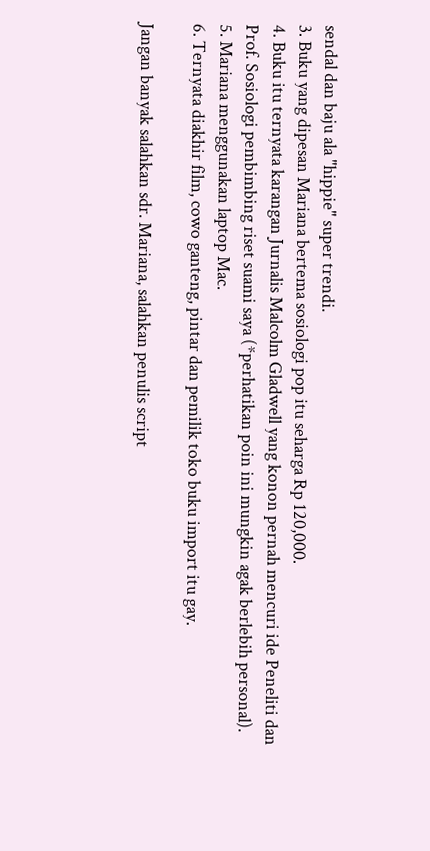sendal dan baju ala "hippie" super trendi.
3. Buku yang dipesan Mariana bertema sosiologi pop itu seharga Rp 120,000.
4. Buku itu ternyata karangan Jurnalis Malcolm Gladwell yang konon pernah mencuri ide Peneliti dan Prof. Sosiologi pembimbing riset suami saya (*perhatikan poin ini mungkin agak berlebih personal).
5. Mariana menggunakan laptop Mac.
6. Ternyata diakhir film, cowo ganteng, pintar dan pemilik toko buku import itu gay.

Jangan banyak salahkan sdr. Mariana, salahkan penulis script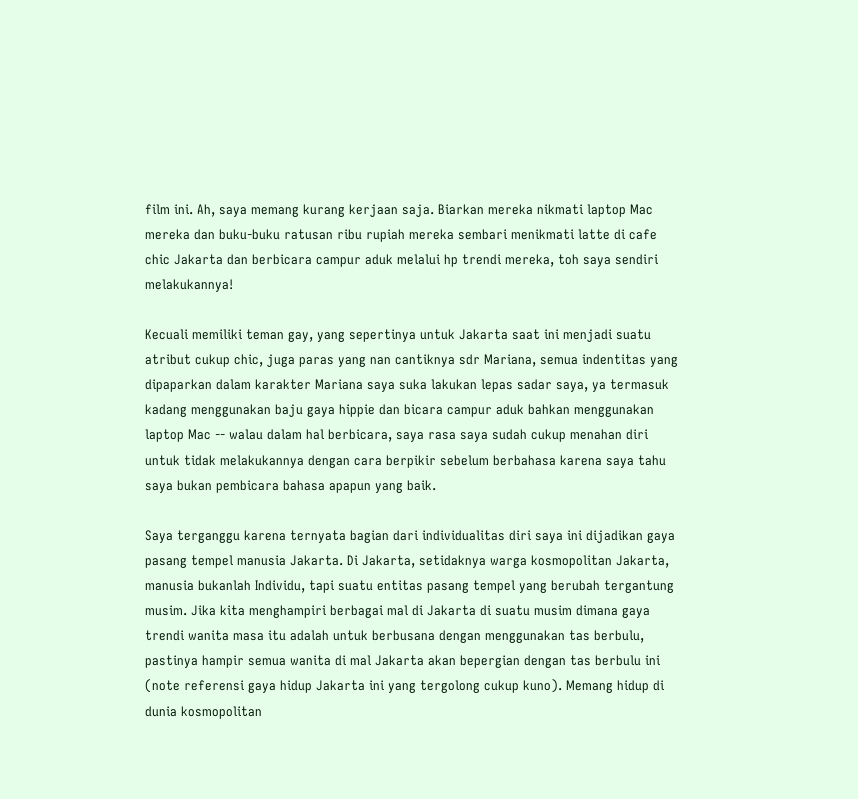film ini. Ah, saya memang kurang kerjaan saja. Biarkan mereka nikmati laptop Mac mereka dan buku-buku ratusan ribu rupiah mereka sembari menikmati latte di cafe chic Jakarta dan berbicara campur aduk melalui hp trendi mereka, toh saya sendiri melakukannya!

Kecuali memiliki teman gay, yang sepertinya untuk Jakarta saat ini menjadi suatu atribut cukup chic, juga paras yang nan cantiknya sdr Mariana, semua indentitas yang dipaparkan dalam karakter Mariana saya suka lakukan lepas sadar saya, ya termasuk kadang menggunakan baju gaya hippie dan bicara campur aduk bahkan menggunakan laptop Mac -- walau dalam hal berbicara, saya rasa saya sudah cukup menahan diri untuk tidak melakukannya dengan cara berpikir sebelum berbahasa karena saya tahu saya bukan pembicara bahasa apapun yang baik.

Saya terganggu karena ternyata bagian dari individualitas diri saya ini dijadikan gaya pasang tempel manusia Jakarta. Di Jakarta, setidaknya warga kosmopolitan Jakarta, manusia bukanlah Individu, tapi suatu entitas pasang tempel yang berubah tergantung musim. Jika kita menghampiri berbagai mal di Jakarta di suatu musim dimana gaya trendi wanita masa itu adalah untuk berbusana dengan menggunakan tas berbulu, pastinya hampir semua wanita di mal Jakarta akan bepergian dengan tas berbulu ini (note referensi gaya hidup Jakarta ini yang tergolong cukup kuno). Memang hidup di dunia kosmopolitan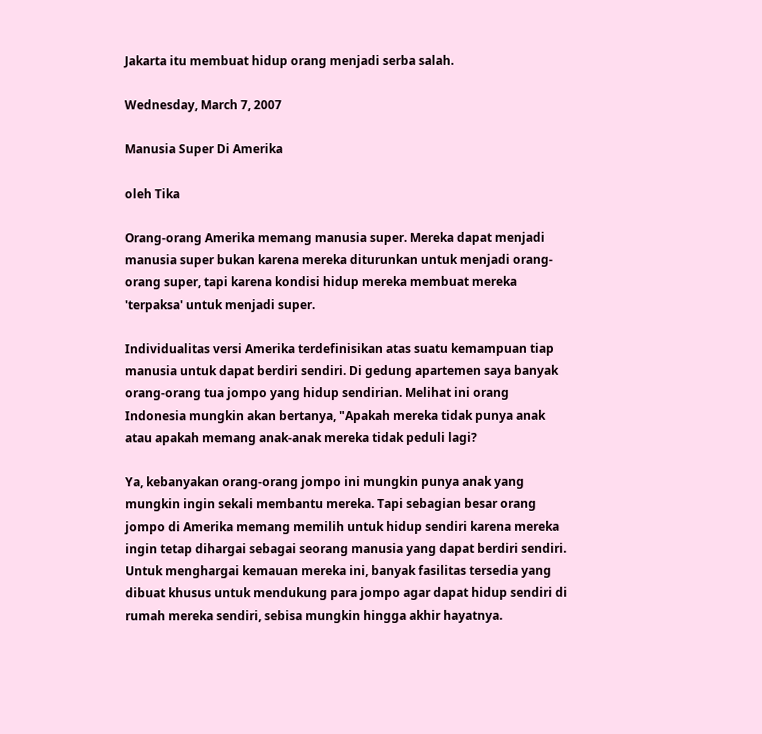Jakarta itu membuat hidup orang menjadi serba salah.

Wednesday, March 7, 2007

Manusia Super Di Amerika

oleh Tika

Orang-orang Amerika memang manusia super. Mereka dapat menjadi manusia super bukan karena mereka diturunkan untuk menjadi orang-orang super, tapi karena kondisi hidup mereka membuat mereka 'terpaksa' untuk menjadi super.

Individualitas versi Amerika terdefinisikan atas suatu kemampuan tiap manusia untuk dapat berdiri sendiri. Di gedung apartemen saya banyak orang-orang tua jompo yang hidup sendirian. Melihat ini orang Indonesia mungkin akan bertanya, "Apakah mereka tidak punya anak atau apakah memang anak-anak mereka tidak peduli lagi?

Ya, kebanyakan orang-orang jompo ini mungkin punya anak yang mungkin ingin sekali membantu mereka. Tapi sebagian besar orang jompo di Amerika memang memilih untuk hidup sendiri karena mereka ingin tetap dihargai sebagai seorang manusia yang dapat berdiri sendiri. Untuk menghargai kemauan mereka ini, banyak fasilitas tersedia yang dibuat khusus untuk mendukung para jompo agar dapat hidup sendiri di rumah mereka sendiri, sebisa mungkin hingga akhir hayatnya.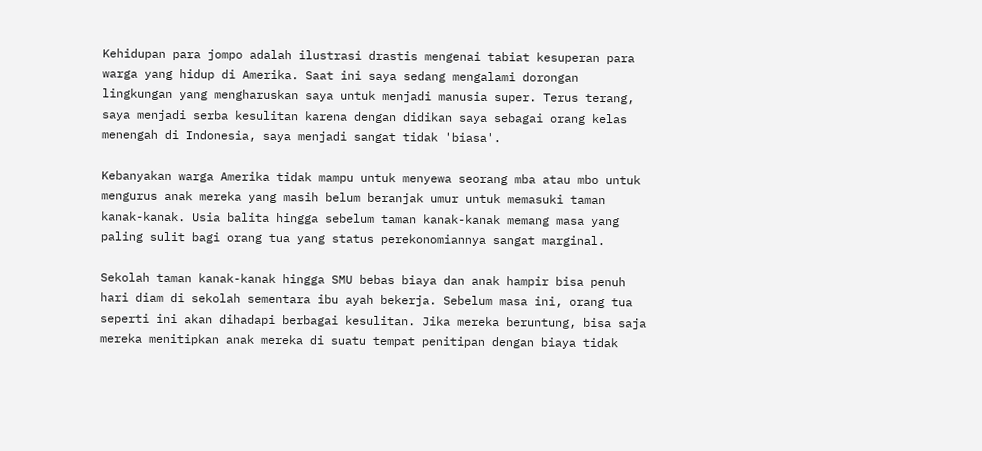Kehidupan para jompo adalah ilustrasi drastis mengenai tabiat kesuperan para warga yang hidup di Amerika. Saat ini saya sedang mengalami dorongan lingkungan yang mengharuskan saya untuk menjadi manusia super. Terus terang, saya menjadi serba kesulitan karena dengan didikan saya sebagai orang kelas menengah di Indonesia, saya menjadi sangat tidak 'biasa'.

Kebanyakan warga Amerika tidak mampu untuk menyewa seorang mba atau mbo untuk mengurus anak mereka yang masih belum beranjak umur untuk memasuki taman kanak-kanak. Usia balita hingga sebelum taman kanak-kanak memang masa yang paling sulit bagi orang tua yang status perekonomiannya sangat marginal.

Sekolah taman kanak-kanak hingga SMU bebas biaya dan anak hampir bisa penuh hari diam di sekolah sementara ibu ayah bekerja. Sebelum masa ini, orang tua seperti ini akan dihadapi berbagai kesulitan. Jika mereka beruntung, bisa saja mereka menitipkan anak mereka di suatu tempat penitipan dengan biaya tidak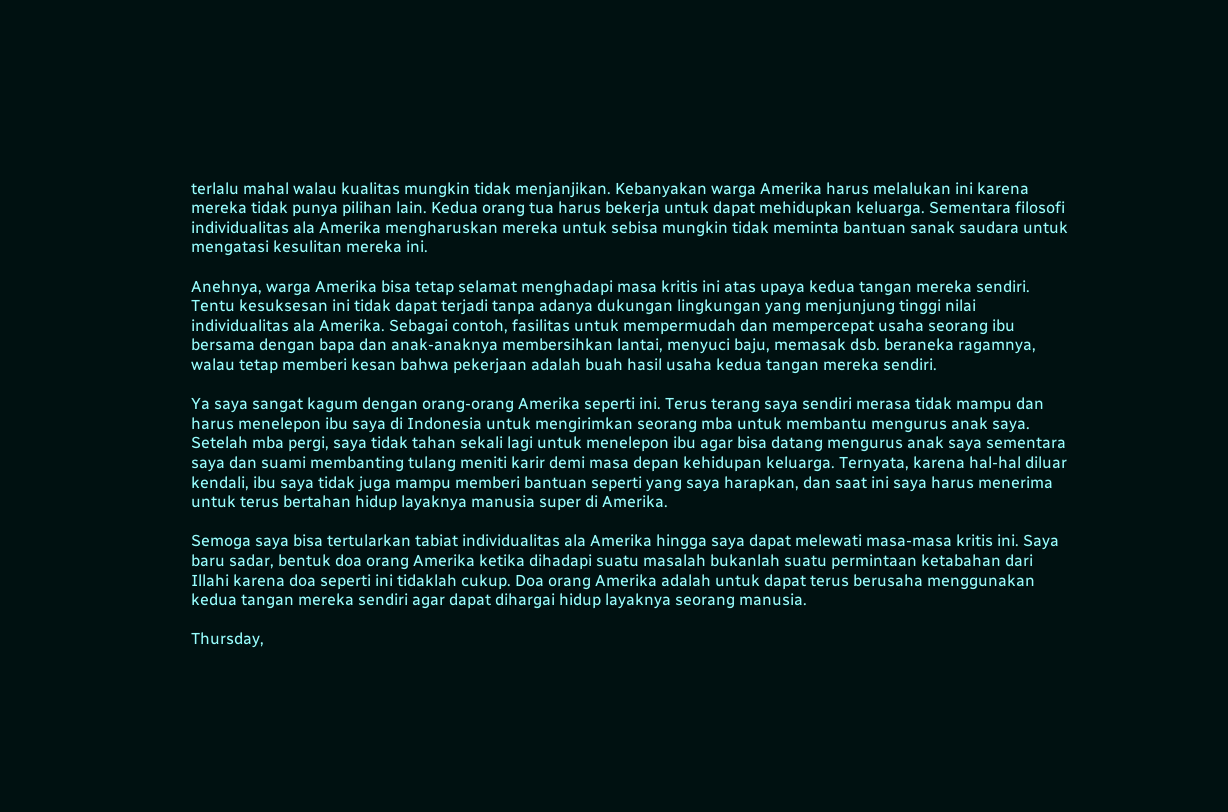terlalu mahal walau kualitas mungkin tidak menjanjikan. Kebanyakan warga Amerika harus melalukan ini karena mereka tidak punya pilihan lain. Kedua orang tua harus bekerja untuk dapat mehidupkan keluarga. Sementara filosofi individualitas ala Amerika mengharuskan mereka untuk sebisa mungkin tidak meminta bantuan sanak saudara untuk mengatasi kesulitan mereka ini.

Anehnya, warga Amerika bisa tetap selamat menghadapi masa kritis ini atas upaya kedua tangan mereka sendiri. Tentu kesuksesan ini tidak dapat terjadi tanpa adanya dukungan lingkungan yang menjunjung tinggi nilai individualitas ala Amerika. Sebagai contoh, fasilitas untuk mempermudah dan mempercepat usaha seorang ibu bersama dengan bapa dan anak-anaknya membersihkan lantai, menyuci baju, memasak dsb. beraneka ragamnya, walau tetap memberi kesan bahwa pekerjaan adalah buah hasil usaha kedua tangan mereka sendiri.

Ya saya sangat kagum dengan orang-orang Amerika seperti ini. Terus terang saya sendiri merasa tidak mampu dan harus menelepon ibu saya di Indonesia untuk mengirimkan seorang mba untuk membantu mengurus anak saya. Setelah mba pergi, saya tidak tahan sekali lagi untuk menelepon ibu agar bisa datang mengurus anak saya sementara saya dan suami membanting tulang meniti karir demi masa depan kehidupan keluarga. Ternyata, karena hal-hal diluar kendali, ibu saya tidak juga mampu memberi bantuan seperti yang saya harapkan, dan saat ini saya harus menerima untuk terus bertahan hidup layaknya manusia super di Amerika.

Semoga saya bisa tertularkan tabiat individualitas ala Amerika hingga saya dapat melewati masa-masa kritis ini. Saya baru sadar, bentuk doa orang Amerika ketika dihadapi suatu masalah bukanlah suatu permintaan ketabahan dari Illahi karena doa seperti ini tidaklah cukup. Doa orang Amerika adalah untuk dapat terus berusaha menggunakan kedua tangan mereka sendiri agar dapat dihargai hidup layaknya seorang manusia.

Thursday,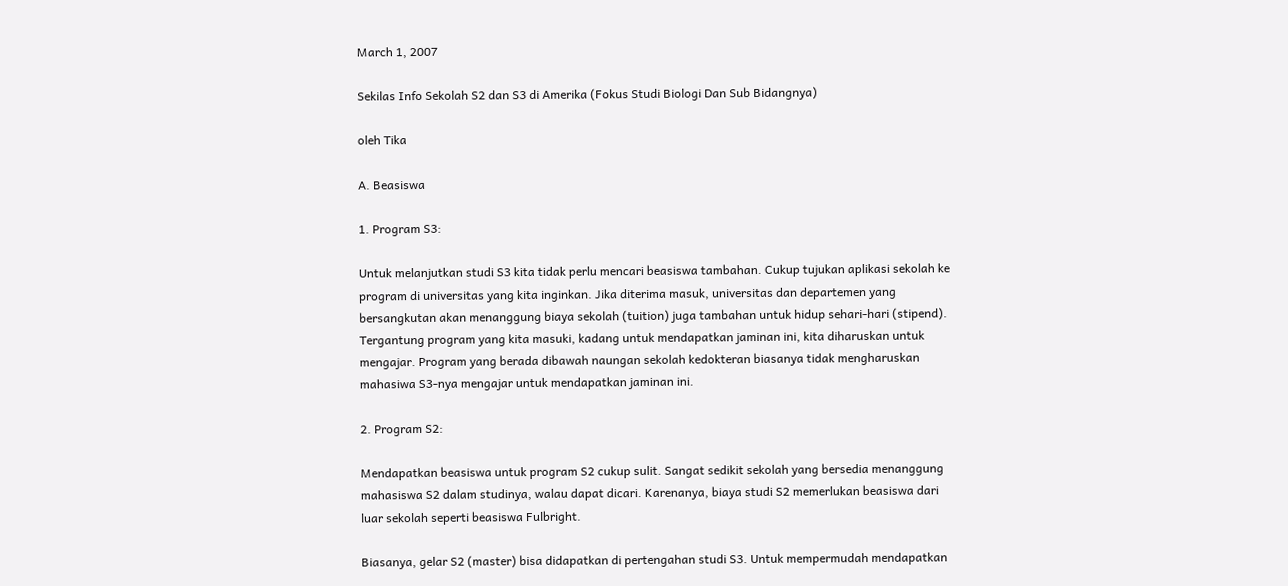March 1, 2007

Sekilas Info Sekolah S2 dan S3 di Amerika (Fokus Studi Biologi Dan Sub Bidangnya)

oleh Tika

A. Beasiswa

1. Program S3:

Untuk melanjutkan studi S3 kita tidak perlu mencari beasiswa tambahan. Cukup tujukan aplikasi sekolah ke program di universitas yang kita inginkan. Jika diterima masuk, universitas dan departemen yang bersangkutan akan menanggung biaya sekolah (tuition) juga tambahan untuk hidup sehari-hari (stipend). Tergantung program yang kita masuki, kadang untuk mendapatkan jaminan ini, kita diharuskan untuk mengajar. Program yang berada dibawah naungan sekolah kedokteran biasanya tidak mengharuskan mahasiwa S3-nya mengajar untuk mendapatkan jaminan ini.

2. Program S2:

Mendapatkan beasiswa untuk program S2 cukup sulit. Sangat sedikit sekolah yang bersedia menanggung mahasiswa S2 dalam studinya, walau dapat dicari. Karenanya, biaya studi S2 memerlukan beasiswa dari luar sekolah seperti beasiswa Fulbright.

Biasanya, gelar S2 (master) bisa didapatkan di pertengahan studi S3. Untuk mempermudah mendapatkan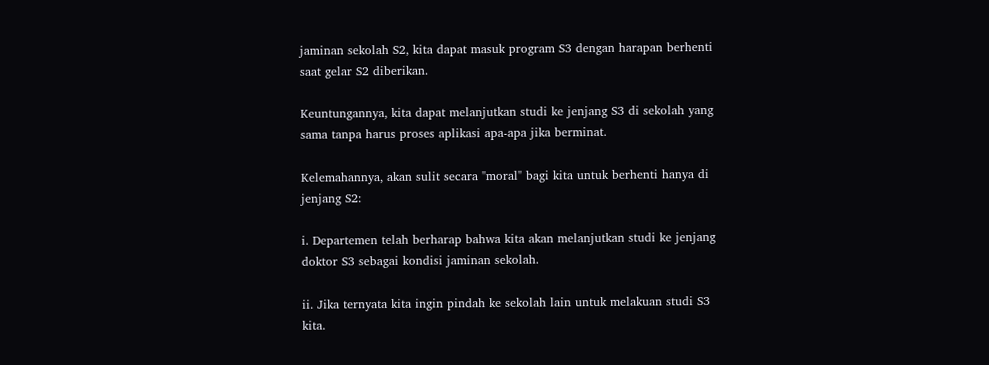jaminan sekolah S2, kita dapat masuk program S3 dengan harapan berhenti saat gelar S2 diberikan.

Keuntungannya, kita dapat melanjutkan studi ke jenjang S3 di sekolah yang sama tanpa harus proses aplikasi apa-apa jika berminat.

Kelemahannya, akan sulit secara "moral" bagi kita untuk berhenti hanya di jenjang S2:

i. Departemen telah berharap bahwa kita akan melanjutkan studi ke jenjang doktor S3 sebagai kondisi jaminan sekolah.

ii. Jika ternyata kita ingin pindah ke sekolah lain untuk melakuan studi S3 kita.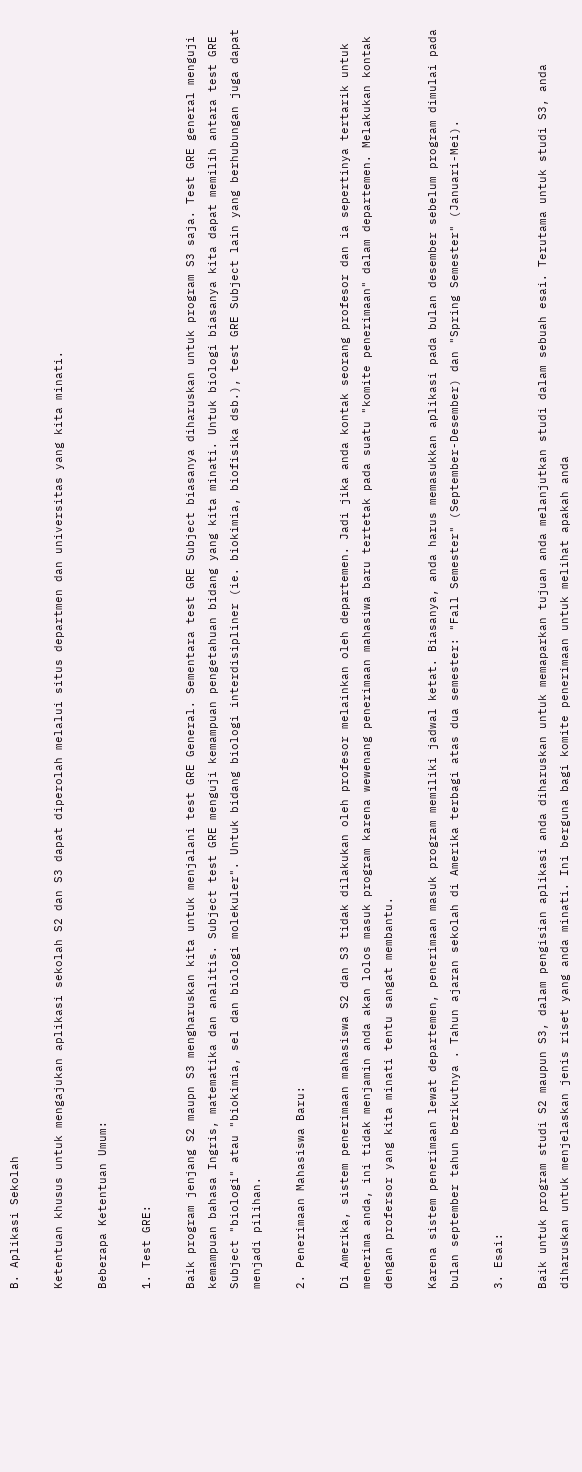B. Aplikasi Sekolah

Ketentuan khusus untuk mengajukan aplikasi sekolah S2 dan S3 dapat diperolah melalui situs departmen dan universitas yang kita minati.

Beberapa Ketentuan Umum:

1. Test GRE:

Baik program jenjang S2 maupn S3 mengharuskan kita untuk menjalani test GRE General. Sementara test GRE Subject biasanya diharuskan untuk program S3 saja. Test GRE general menguji kemampuan bahasa Ingris, matematika dan analitis. Subject test GRE menguji kemampuan pengetahuan bidang yang kita minati. Untuk biologi biasanya kita dapat memilih antara test GRE Subject "biologi" atau "biokimia, sel dan biologi molekuler". Untuk bidang biologi interdisipliner (ie. biokimia, biofisika dsb.), test GRE Subject lain yang berhubungan juga dapat menjadi pilihan.

2. Penerimaan Mahasiswa Baru:

Di Amerika, sistem penerimaan mahasiswa S2 dan S3 tidak dilakukan oleh profesor melainkan oleh departemen. Jadi jika anda kontak seorang profesor dan ia sepertinya tertarik untuk menerima anda, ini tidak menjamin anda akan lolos masuk program karena wewenang penerimaan mahasiwa baru tertetak pada suatu "komite penerimaan" dalam departemen. Melakukan kontak dengan profersor yang kita minati tentu sangat membantu.

Karena sistem penerimaan lewat departemen, penerimaan masuk program memiliki jadwal ketat. Biasanya, anda harus memasukkan aplikasi pada bulan desember sebelum program dimulai pada bulan september tahun berikutnya . Tahun ajaran sekolah di Amerika terbagi atas dua semester: "Fall Semester" (September-Desember) dan "Spring Semester" (Januari-Mei).

3. Esai:

Baik untuk program studi S2 maupun S3, dalam pengisian aplikasi anda diharuskan untuk memaparkan tujuan anda melanjutkan studi dalam sebuah esai. Terutama untuk studi S3, anda diharuskan untuk menjelaskan jenis riset yang anda minati. Ini berguna bagi komite penerimaan untuk melihat apakah anda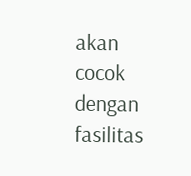akan cocok dengan fasilitas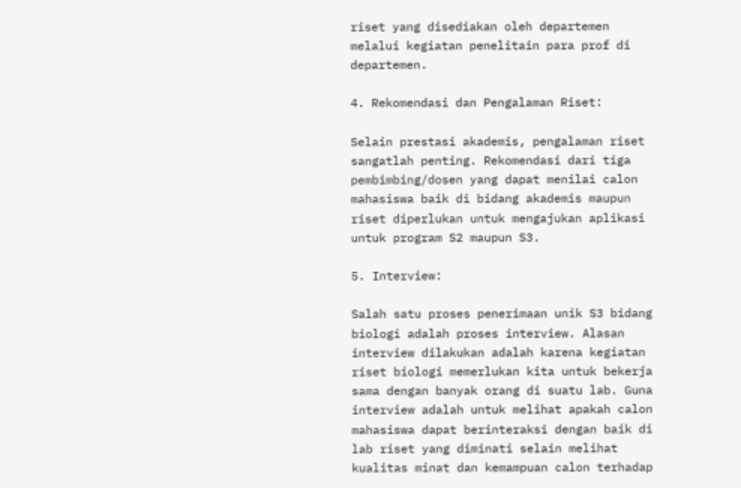riset yang disediakan oleh departemen melalui kegiatan penelitain para prof di departemen.

4. Rekomendasi dan Pengalaman Riset:

Selain prestasi akademis, pengalaman riset sangatlah penting. Rekomendasi dari tiga pembimbing/dosen yang dapat menilai calon mahasiswa baik di bidang akademis maupun riset diperlukan untuk mengajukan aplikasi untuk program S2 maupun S3.

5. Interview:

Salah satu proses penerimaan unik S3 bidang biologi adalah proses interview. Alasan interview dilakukan adalah karena kegiatan riset biologi memerlukan kita untuk bekerja sama dengan banyak orang di suatu lab. Guna interview adalah untuk melihat apakah calon mahasiswa dapat berinteraksi dengan baik di lab riset yang diminati selain melihat kualitas minat dan kemampuan calon terhadap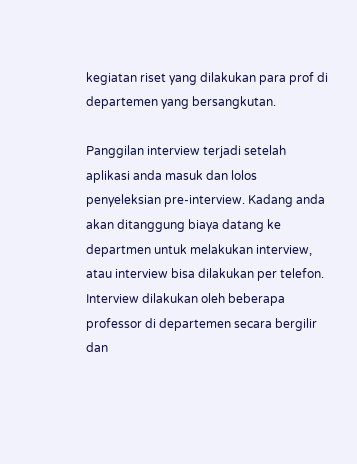kegiatan riset yang dilakukan para prof di departemen yang bersangkutan.

Panggilan interview terjadi setelah aplikasi anda masuk dan lolos penyeleksian pre-interview. Kadang anda akan ditanggung biaya datang ke departmen untuk melakukan interview, atau interview bisa dilakukan per telefon. Interview dilakukan oleh beberapa professor di departemen secara bergilir dan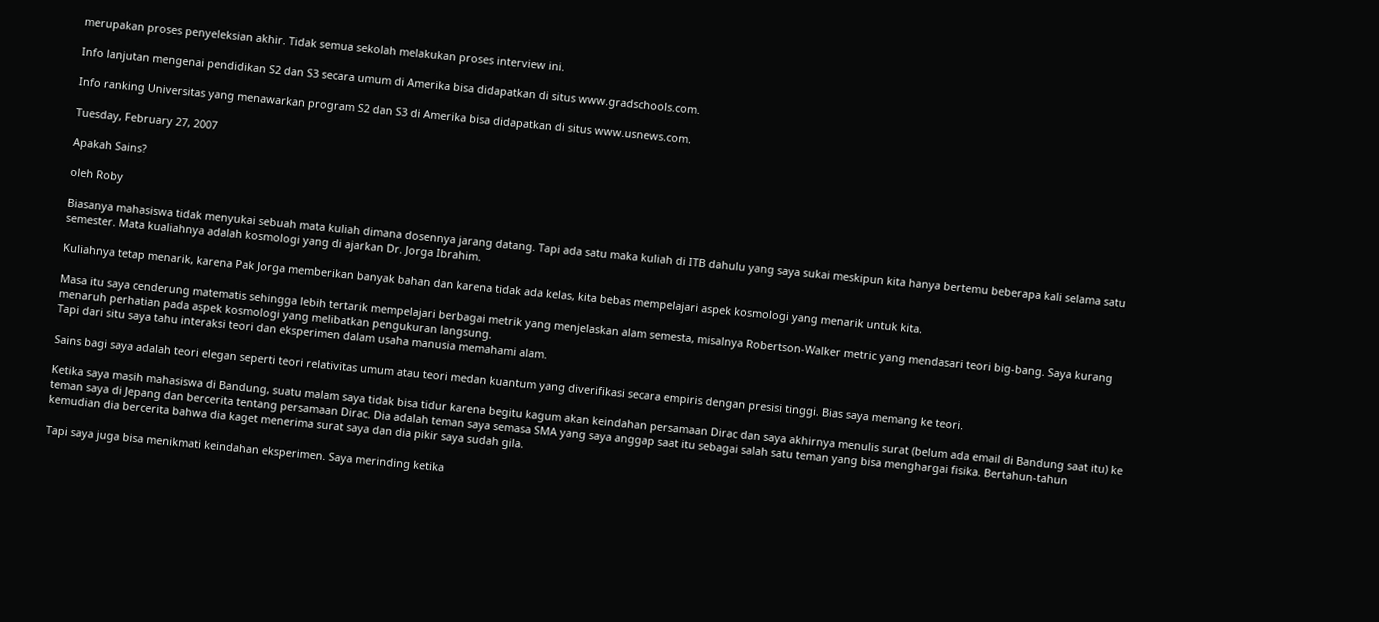merupakan proses penyeleksian akhir. Tidak semua sekolah melakukan proses interview ini.

Info lanjutan mengenai pendidikan S2 dan S3 secara umum di Amerika bisa didapatkan di situs www.gradschools.com.

Info ranking Universitas yang menawarkan program S2 dan S3 di Amerika bisa didapatkan di situs www.usnews.com.

Tuesday, February 27, 2007

Apakah Sains?

oleh Roby

Biasanya mahasiswa tidak menyukai sebuah mata kuliah dimana dosennya jarang datang. Tapi ada satu maka kuliah di ITB dahulu yang saya sukai meskipun kita hanya bertemu beberapa kali selama satu semester. Mata kualiahnya adalah kosmologi yang di ajarkan Dr. Jorga Ibrahim.

Kuliahnya tetap menarik, karena Pak Jorga memberikan banyak bahan dan karena tidak ada kelas, kita bebas mempelajari aspek kosmologi yang menarik untuk kita.

Masa itu saya cenderung matematis sehingga lebih tertarik mempelajari berbagai metrik yang menjelaskan alam semesta, misalnya Robertson-Walker metric yang mendasari teori big-bang. Saya kurang menaruh perhatian pada aspek kosmologi yang melibatkan pengukuran langsung.
Tapi dari situ saya tahu interaksi teori dan eksperimen dalam usaha manusia memahami alam.

Sains bagi saya adalah teori elegan seperti teori relativitas umum atau teori medan kuantum yang diverifikasi secara empiris dengan presisi tinggi. Bias saya memang ke teori.

Ketika saya masih mahasiswa di Bandung, suatu malam saya tidak bisa tidur karena begitu kagum akan keindahan persamaan Dirac dan saya akhirnya menulis surat (belum ada email di Bandung saat itu) ke teman saya di Jepang dan bercerita tentang persamaan Dirac. Dia adalah teman saya semasa SMA yang saya anggap saat itu sebagai salah satu teman yang bisa menghargai fisika. Bertahun-tahun kemudian dia bercerita bahwa dia kaget menerima surat saya dan dia pikir saya sudah gila.

Tapi saya juga bisa menikmati keindahan eksperimen. Saya merinding ketika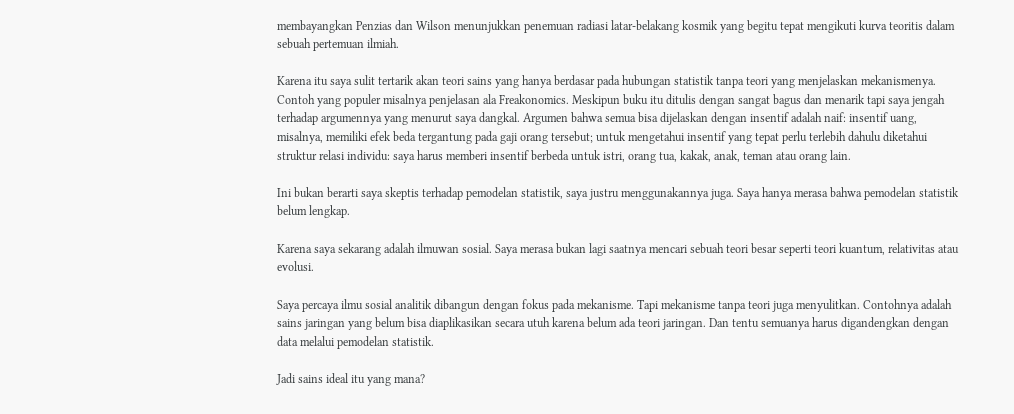membayangkan Penzias dan Wilson menunjukkan penemuan radiasi latar-belakang kosmik yang begitu tepat mengikuti kurva teoritis dalam sebuah pertemuan ilmiah.

Karena itu saya sulit tertarik akan teori sains yang hanya berdasar pada hubungan statistik tanpa teori yang menjelaskan mekanismenya. Contoh yang populer misalnya penjelasan ala Freakonomics. Meskipun buku itu ditulis dengan sangat bagus dan menarik tapi saya jengah terhadap argumennya yang menurut saya dangkal. Argumen bahwa semua bisa dijelaskan dengan insentif adalah naif: insentif uang, misalnya, memiliki efek beda tergantung pada gaji orang tersebut; untuk mengetahui insentif yang tepat perlu terlebih dahulu diketahui struktur relasi individu: saya harus memberi insentif berbeda untuk istri, orang tua, kakak, anak, teman atau orang lain.

Ini bukan berarti saya skeptis terhadap pemodelan statistik, saya justru menggunakannya juga. Saya hanya merasa bahwa pemodelan statistik belum lengkap.

Karena saya sekarang adalah ilmuwan sosial. Saya merasa bukan lagi saatnya mencari sebuah teori besar seperti teori kuantum, relativitas atau evolusi.

Saya percaya ilmu sosial analitik dibangun dengan fokus pada mekanisme. Tapi mekanisme tanpa teori juga menyulitkan. Contohnya adalah sains jaringan yang belum bisa diaplikasikan secara utuh karena belum ada teori jaringan. Dan tentu semuanya harus digandengkan dengan data melalui pemodelan statistik.

Jadi sains ideal itu yang mana?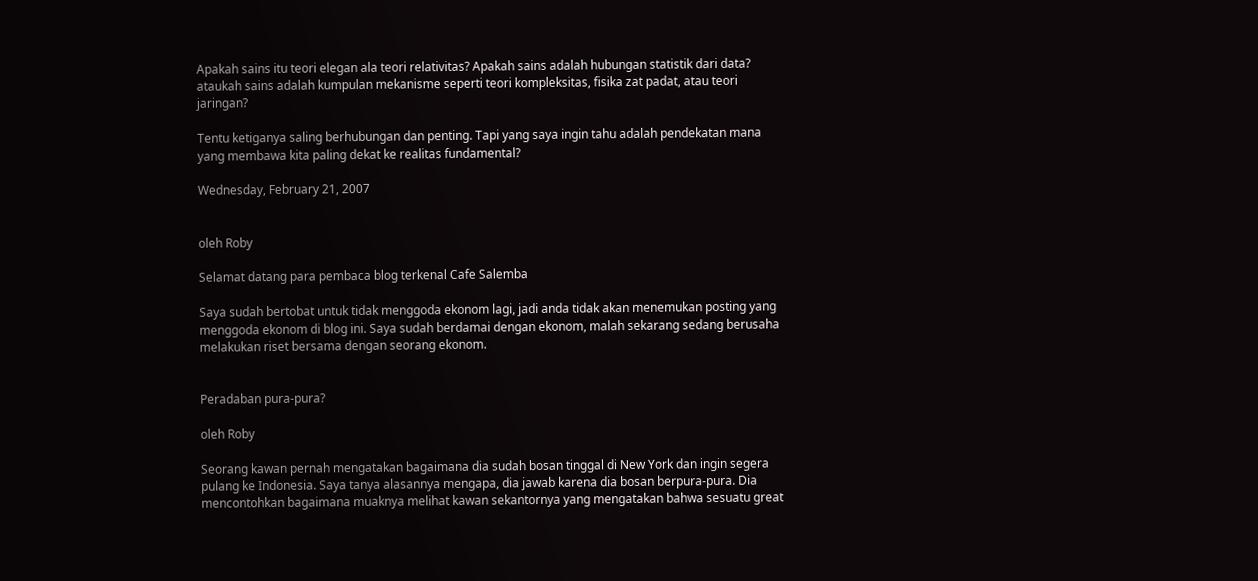Apakah sains itu teori elegan ala teori relativitas? Apakah sains adalah hubungan statistik dari data? ataukah sains adalah kumpulan mekanisme seperti teori kompleksitas, fisika zat padat, atau teori jaringan?

Tentu ketiganya saling berhubungan dan penting. Tapi yang saya ingin tahu adalah pendekatan mana yang membawa kita paling dekat ke realitas fundamental?

Wednesday, February 21, 2007


oleh Roby

Selamat datang para pembaca blog terkenal Cafe Salemba

Saya sudah bertobat untuk tidak menggoda ekonom lagi, jadi anda tidak akan menemukan posting yang menggoda ekonom di blog ini. Saya sudah berdamai dengan ekonom, malah sekarang sedang berusaha melakukan riset bersama dengan seorang ekonom.


Peradaban pura-pura?

oleh Roby

Seorang kawan pernah mengatakan bagaimana dia sudah bosan tinggal di New York dan ingin segera pulang ke Indonesia. Saya tanya alasannya mengapa, dia jawab karena dia bosan berpura-pura. Dia mencontohkan bagaimana muaknya melihat kawan sekantornya yang mengatakan bahwa sesuatu great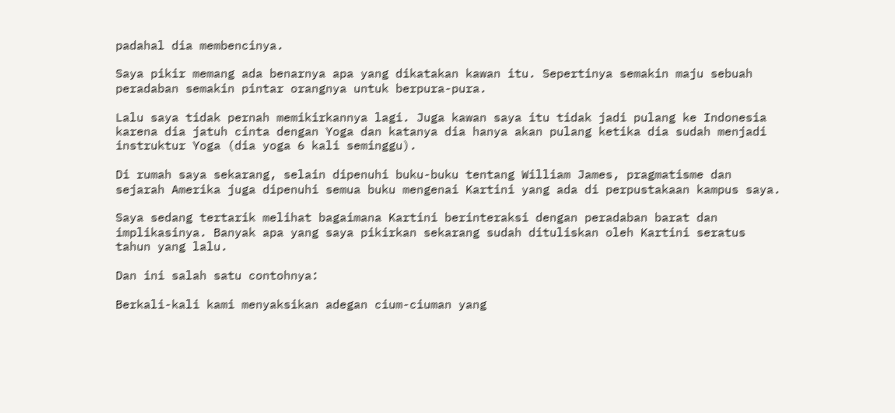padahal dia membencinya.

Saya pikir memang ada benarnya apa yang dikatakan kawan itu. Sepertinya semakin maju sebuah peradaban semakin pintar orangnya untuk berpura-pura.

Lalu saya tidak pernah memikirkannya lagi. Juga kawan saya itu tidak jadi pulang ke Indonesia karena dia jatuh cinta dengan Yoga dan katanya dia hanya akan pulang ketika dia sudah menjadi instruktur Yoga (dia yoga 6 kali seminggu).

Di rumah saya sekarang, selain dipenuhi buku-buku tentang William James, pragmatisme dan sejarah Amerika juga dipenuhi semua buku mengenai Kartini yang ada di perpustakaan kampus saya.

Saya sedang tertarik melihat bagaimana Kartini berinteraksi dengan peradaban barat dan implikasinya. Banyak apa yang saya pikirkan sekarang sudah dituliskan oleh Kartini seratus tahun yang lalu.

Dan ini salah satu contohnya:

Berkali-kali kami menyaksikan adegan cium-ciuman yang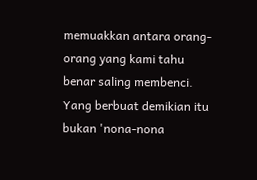memuakkan antara orang-orang yang kami tahu benar saling membenci. Yang berbuat demikian itu bukan 'nona-nona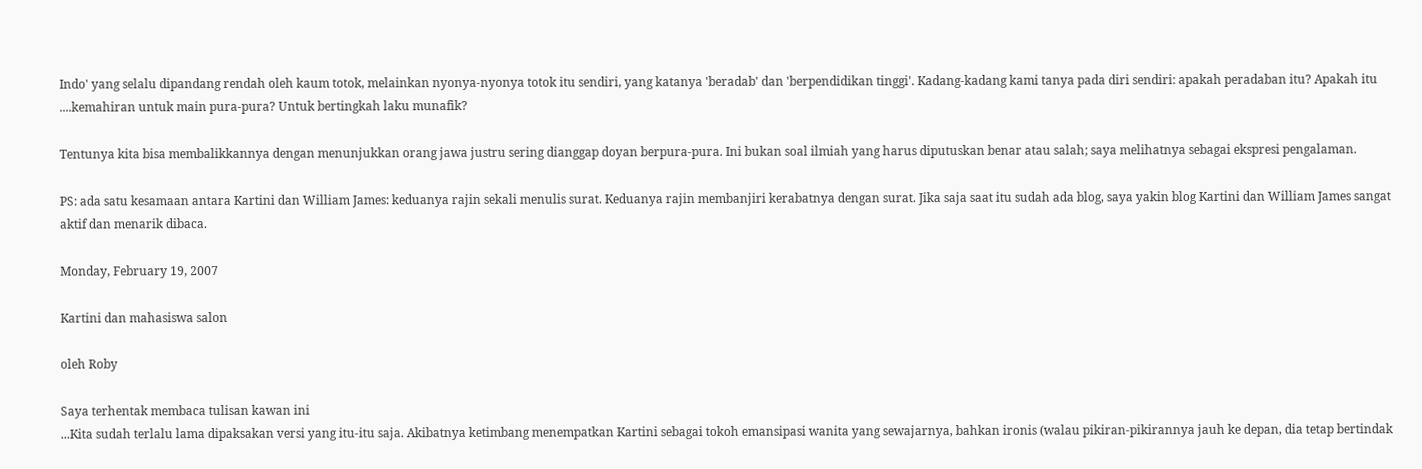Indo' yang selalu dipandang rendah oleh kaum totok, melainkan nyonya-nyonya totok itu sendiri, yang katanya 'beradab' dan 'berpendidikan tinggi'. Kadang-kadang kami tanya pada diri sendiri: apakah peradaban itu? Apakah itu ....kemahiran untuk main pura-pura? Untuk bertingkah laku munafik?

Tentunya kita bisa membalikkannya dengan menunjukkan orang jawa justru sering dianggap doyan berpura-pura. Ini bukan soal ilmiah yang harus diputuskan benar atau salah; saya melihatnya sebagai ekspresi pengalaman.

PS: ada satu kesamaan antara Kartini dan William James: keduanya rajin sekali menulis surat. Keduanya rajin membanjiri kerabatnya dengan surat. Jika saja saat itu sudah ada blog, saya yakin blog Kartini dan William James sangat aktif dan menarik dibaca.

Monday, February 19, 2007

Kartini dan mahasiswa salon

oleh Roby

Saya terhentak membaca tulisan kawan ini
...Kita sudah terlalu lama dipaksakan versi yang itu-itu saja. Akibatnya ketimbang menempatkan Kartini sebagai tokoh emansipasi wanita yang sewajarnya, bahkan ironis (walau pikiran-pikirannya jauh ke depan, dia tetap bertindak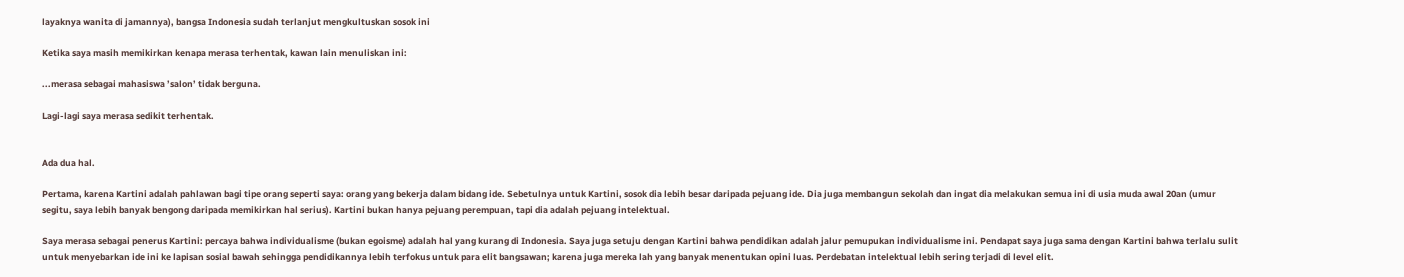layaknya wanita di jamannya), bangsa Indonesia sudah terlanjut mengkultuskan sosok ini

Ketika saya masih memikirkan kenapa merasa terhentak, kawan lain menuliskan ini:

...merasa sebagai mahasiswa ’salon’ tidak berguna.

Lagi-lagi saya merasa sedikit terhentak.


Ada dua hal.

Pertama, karena Kartini adalah pahlawan bagi tipe orang seperti saya: orang yang bekerja dalam bidang ide. Sebetulnya untuk Kartini, sosok dia lebih besar daripada pejuang ide. Dia juga membangun sekolah dan ingat dia melakukan semua ini di usia muda awal 20an (umur segitu, saya lebih banyak bengong daripada memikirkan hal serius). Kartini bukan hanya pejuang perempuan, tapi dia adalah pejuang intelektual.

Saya merasa sebagai penerus Kartini: percaya bahwa individualisme (bukan egoisme) adalah hal yang kurang di Indonesia. Saya juga setuju dengan Kartini bahwa pendidikan adalah jalur pemupukan individualisme ini. Pendapat saya juga sama dengan Kartini bahwa terlalu sulit untuk menyebarkan ide ini ke lapisan sosial bawah sehingga pendidikannya lebih terfokus untuk para elit bangsawan; karena juga mereka lah yang banyak menentukan opini luas. Perdebatan intelektual lebih sering terjadi di level elit.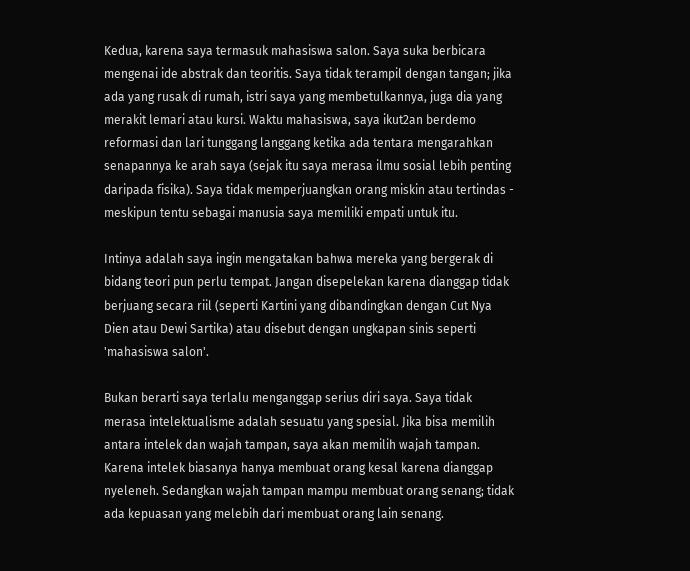Kedua, karena saya termasuk mahasiswa salon. Saya suka berbicara mengenai ide abstrak dan teoritis. Saya tidak terampil dengan tangan; jika ada yang rusak di rumah, istri saya yang membetulkannya, juga dia yang merakit lemari atau kursi. Waktu mahasiswa, saya ikut2an berdemo reformasi dan lari tunggang langgang ketika ada tentara mengarahkan senapannya ke arah saya (sejak itu saya merasa ilmu sosial lebih penting daripada fisika). Saya tidak memperjuangkan orang miskin atau tertindas - meskipun tentu sebagai manusia saya memiliki empati untuk itu.

Intinya adalah saya ingin mengatakan bahwa mereka yang bergerak di bidang teori pun perlu tempat. Jangan disepelekan karena dianggap tidak berjuang secara riil (seperti Kartini yang dibandingkan dengan Cut Nya Dien atau Dewi Sartika) atau disebut dengan ungkapan sinis seperti 'mahasiswa salon'.

Bukan berarti saya terlalu menganggap serius diri saya. Saya tidak merasa intelektualisme adalah sesuatu yang spesial. Jika bisa memilih antara intelek dan wajah tampan, saya akan memilih wajah tampan. Karena intelek biasanya hanya membuat orang kesal karena dianggap nyeleneh. Sedangkan wajah tampan mampu membuat orang senang; tidak ada kepuasan yang melebih dari membuat orang lain senang.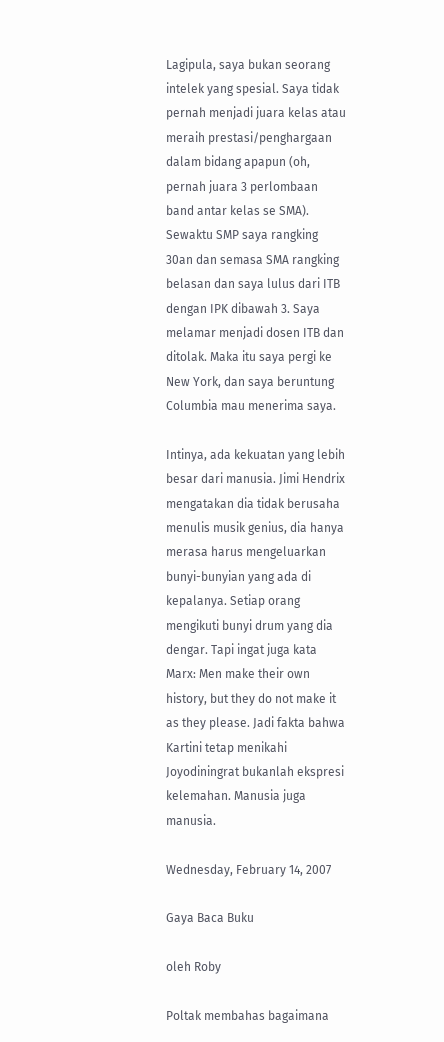Lagipula, saya bukan seorang intelek yang spesial. Saya tidak pernah menjadi juara kelas atau meraih prestasi/penghargaan dalam bidang apapun (oh, pernah juara 3 perlombaan band antar kelas se SMA). Sewaktu SMP saya rangking 30an dan semasa SMA rangking belasan dan saya lulus dari ITB dengan IPK dibawah 3. Saya melamar menjadi dosen ITB dan ditolak. Maka itu saya pergi ke New York, dan saya beruntung Columbia mau menerima saya.

Intinya, ada kekuatan yang lebih besar dari manusia. Jimi Hendrix mengatakan dia tidak berusaha menulis musik genius, dia hanya merasa harus mengeluarkan bunyi-bunyian yang ada di kepalanya. Setiap orang mengikuti bunyi drum yang dia dengar. Tapi ingat juga kata Marx: Men make their own history, but they do not make it as they please. Jadi fakta bahwa Kartini tetap menikahi Joyodiningrat bukanlah ekspresi kelemahan. Manusia juga manusia.

Wednesday, February 14, 2007

Gaya Baca Buku

oleh Roby

Poltak membahas bagaimana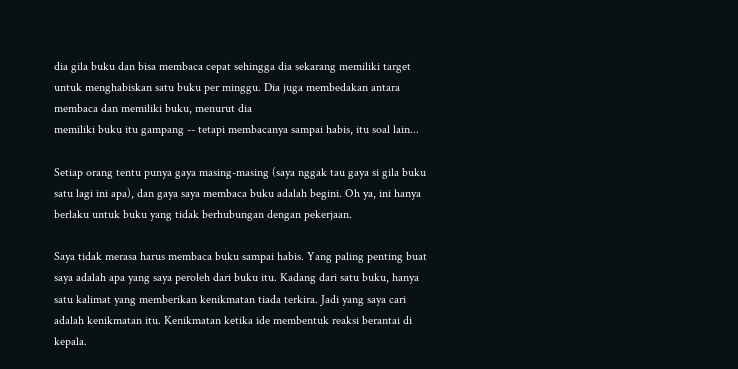dia gila buku dan bisa membaca cepat sehingga dia sekarang memiliki target untuk menghabiskan satu buku per minggu. Dia juga membedakan antara membaca dan memiliki buku, menurut dia
memiliki buku itu gampang -- tetapi membacanya sampai habis, itu soal lain...

Setiap orang tentu punya gaya masing-masing (saya nggak tau gaya si gila buku satu lagi ini apa), dan gaya saya membaca buku adalah begini. Oh ya, ini hanya berlaku untuk buku yang tidak berhubungan dengan pekerjaan.

Saya tidak merasa harus membaca buku sampai habis. Yang paling penting buat saya adalah apa yang saya peroleh dari buku itu. Kadang dari satu buku, hanya satu kalimat yang memberikan kenikmatan tiada terkira. Jadi yang saya cari adalah kenikmatan itu. Kenikmatan ketika ide membentuk reaksi berantai di kepala.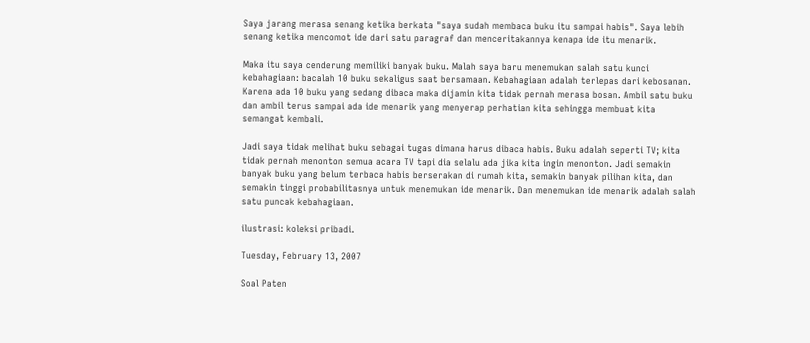Saya jarang merasa senang ketika berkata "saya sudah membaca buku itu sampai habis". Saya lebih senang ketika mencomot ide dari satu paragraf dan menceritakannya kenapa ide itu menarik.

Maka itu saya cenderung memiliki banyak buku. Malah saya baru menemukan salah satu kunci kebahagiaan: bacalah 10 buku sekaligus saat bersamaan. Kebahagiaan adalah terlepas dari kebosanan. Karena ada 10 buku yang sedang dibaca maka dijamin kita tidak pernah merasa bosan. Ambil satu buku dan ambil terus sampai ada ide menarik yang menyerap perhatian kita sehingga membuat kita semangat kembali.

Jadi saya tidak melihat buku sebagai tugas dimana harus dibaca habis. Buku adalah seperti TV; kita tidak pernah menonton semua acara TV tapi dia selalu ada jika kita ingin menonton. Jadi semakin banyak buku yang belum terbaca habis berserakan di rumah kita, semakin banyak pilihan kita, dan semakin tinggi probabilitasnya untuk menemukan ide menarik. Dan menemukan ide menarik adalah salah satu puncak kebahagiaan.

ilustrasi: koleksi pribadi.

Tuesday, February 13, 2007

Soal Paten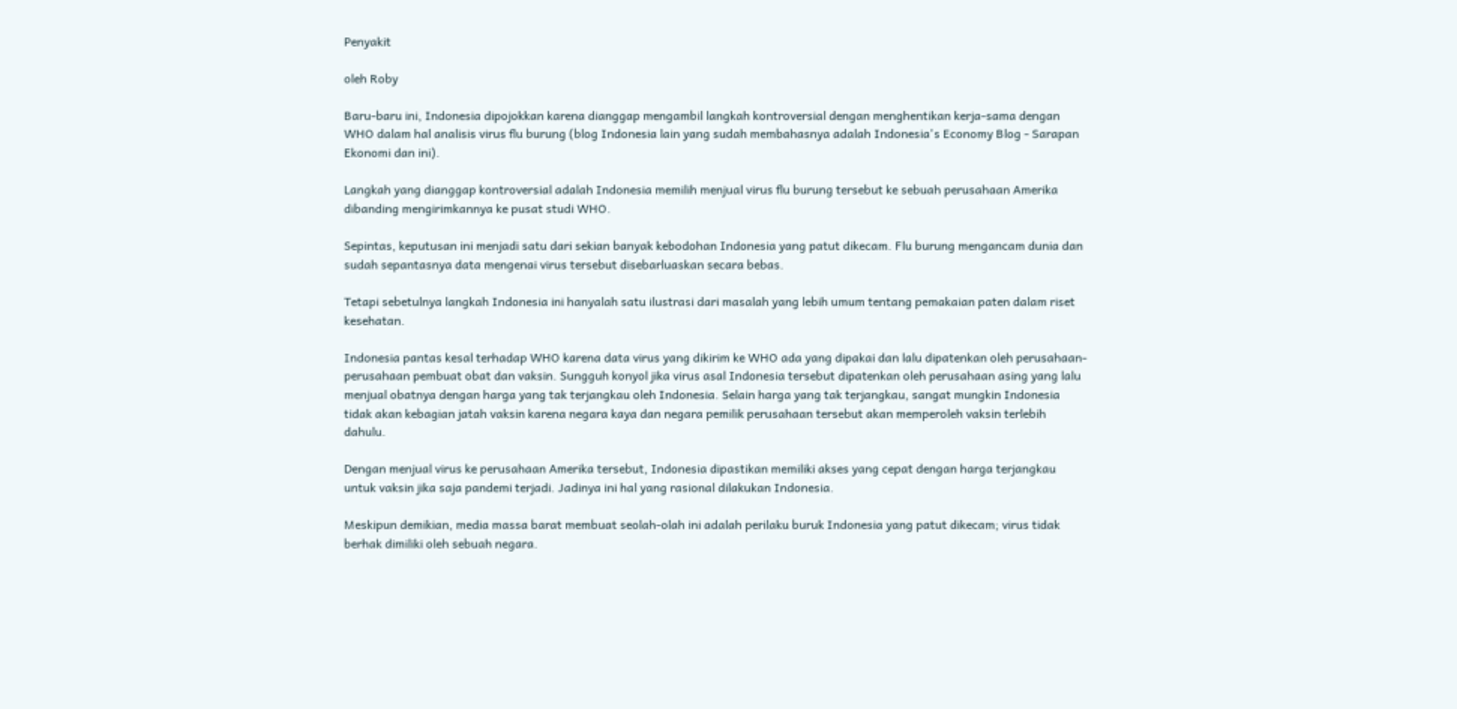Penyakit

oleh Roby

Baru-baru ini, Indonesia dipojokkan karena dianggap mengambil langkah kontroversial dengan menghentikan kerja-sama dengan WHO dalam hal analisis virus flu burung (blog Indonesia lain yang sudah membahasnya adalah Indonesia's Economy Blog - Sarapan Ekonomi dan ini).

Langkah yang dianggap kontroversial adalah Indonesia memilih menjual virus flu burung tersebut ke sebuah perusahaan Amerika dibanding mengirimkannya ke pusat studi WHO.

Sepintas, keputusan ini menjadi satu dari sekian banyak kebodohan Indonesia yang patut dikecam. Flu burung mengancam dunia dan sudah sepantasnya data mengenai virus tersebut disebarluaskan secara bebas.

Tetapi sebetulnya langkah Indonesia ini hanyalah satu ilustrasi dari masalah yang lebih umum tentang pemakaian paten dalam riset kesehatan.

Indonesia pantas kesal terhadap WHO karena data virus yang dikirim ke WHO ada yang dipakai dan lalu dipatenkan oleh perusahaan-perusahaan pembuat obat dan vaksin. Sungguh konyol jika virus asal Indonesia tersebut dipatenkan oleh perusahaan asing yang lalu menjual obatnya dengan harga yang tak terjangkau oleh Indonesia. Selain harga yang tak terjangkau, sangat mungkin Indonesia tidak akan kebagian jatah vaksin karena negara kaya dan negara pemilik perusahaan tersebut akan memperoleh vaksin terlebih dahulu.

Dengan menjual virus ke perusahaan Amerika tersebut, Indonesia dipastikan memiliki akses yang cepat dengan harga terjangkau untuk vaksin jika saja pandemi terjadi. Jadinya ini hal yang rasional dilakukan Indonesia.

Meskipun demikian, media massa barat membuat seolah-olah ini adalah perilaku buruk Indonesia yang patut dikecam; virus tidak berhak dimiliki oleh sebuah negara.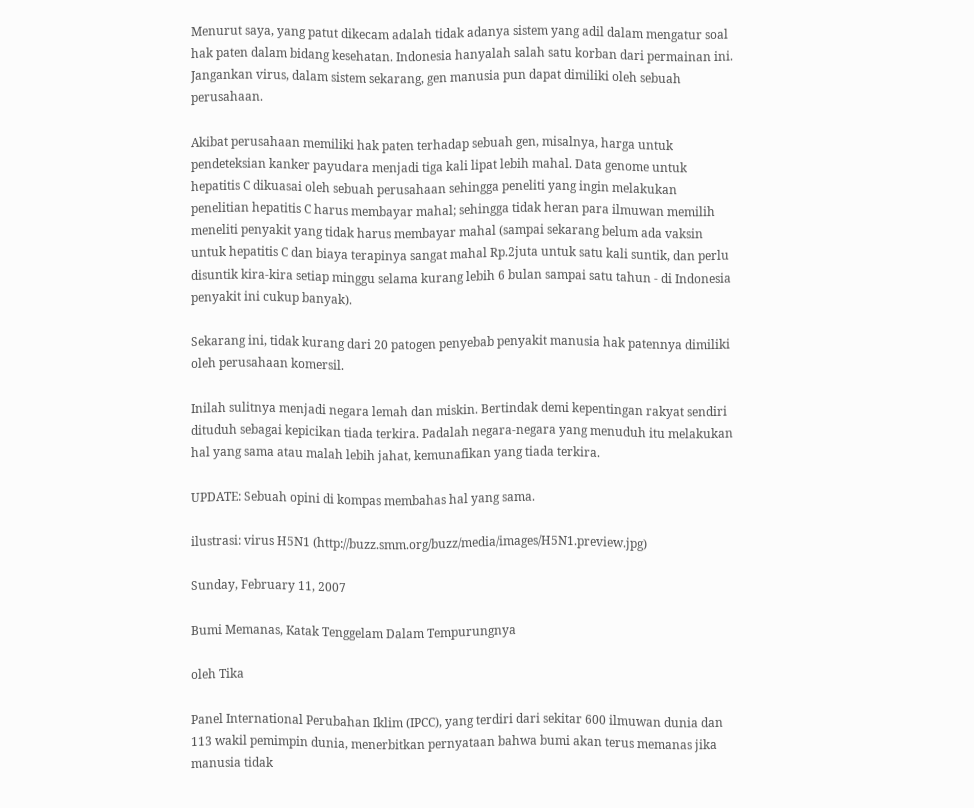Menurut saya, yang patut dikecam adalah tidak adanya sistem yang adil dalam mengatur soal hak paten dalam bidang kesehatan. Indonesia hanyalah salah satu korban dari permainan ini.
Jangankan virus, dalam sistem sekarang, gen manusia pun dapat dimiliki oleh sebuah perusahaan.

Akibat perusahaan memiliki hak paten terhadap sebuah gen, misalnya, harga untuk pendeteksian kanker payudara menjadi tiga kali lipat lebih mahal. Data genome untuk hepatitis C dikuasai oleh sebuah perusahaan sehingga peneliti yang ingin melakukan penelitian hepatitis C harus membayar mahal; sehingga tidak heran para ilmuwan memilih meneliti penyakit yang tidak harus membayar mahal (sampai sekarang belum ada vaksin untuk hepatitis C dan biaya terapinya sangat mahal Rp.2juta untuk satu kali suntik, dan perlu disuntik kira-kira setiap minggu selama kurang lebih 6 bulan sampai satu tahun - di Indonesia penyakit ini cukup banyak).

Sekarang ini, tidak kurang dari 20 patogen penyebab penyakit manusia hak patennya dimiliki oleh perusahaan komersil.

Inilah sulitnya menjadi negara lemah dan miskin. Bertindak demi kepentingan rakyat sendiri dituduh sebagai kepicikan tiada terkira. Padalah negara-negara yang menuduh itu melakukan hal yang sama atau malah lebih jahat, kemunafikan yang tiada terkira.

UPDATE: Sebuah opini di kompas membahas hal yang sama.

ilustrasi: virus H5N1 (http://buzz.smm.org/buzz/media/images/H5N1.preview.jpg)

Sunday, February 11, 2007

Bumi Memanas, Katak Tenggelam Dalam Tempurungnya

oleh Tika

Panel International Perubahan Iklim (IPCC), yang terdiri dari sekitar 600 ilmuwan dunia dan 113 wakil pemimpin dunia, menerbitkan pernyataan bahwa bumi akan terus memanas jika manusia tidak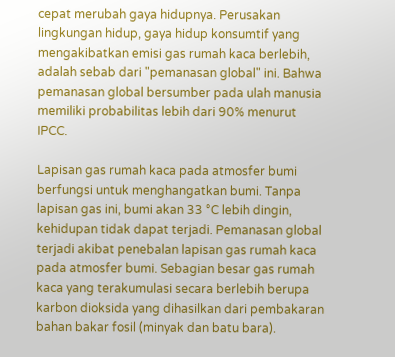cepat merubah gaya hidupnya. Perusakan lingkungan hidup, gaya hidup konsumtif yang mengakibatkan emisi gas rumah kaca berlebih, adalah sebab dari "pemanasan global" ini. Bahwa pemanasan global bersumber pada ulah manusia memiliki probabilitas lebih dari 90% menurut IPCC.

Lapisan gas rumah kaca pada atmosfer bumi berfungsi untuk menghangatkan bumi. Tanpa lapisan gas ini, bumi akan 33 °C lebih dingin, kehidupan tidak dapat terjadi. Pemanasan global terjadi akibat penebalan lapisan gas rumah kaca pada atmosfer bumi. Sebagian besar gas rumah kaca yang terakumulasi secara berlebih berupa karbon dioksida yang dihasilkan dari pembakaran bahan bakar fosil (minyak dan batu bara).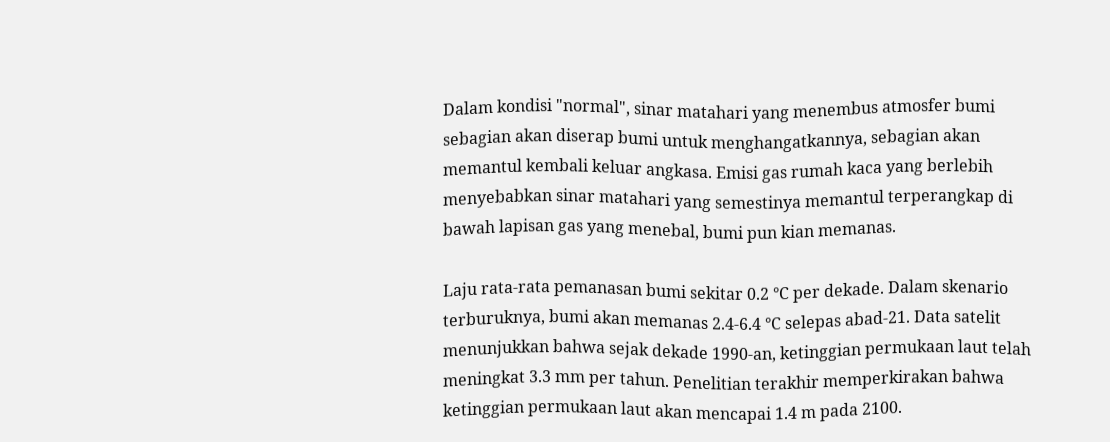Dalam kondisi "normal", sinar matahari yang menembus atmosfer bumi sebagian akan diserap bumi untuk menghangatkannya, sebagian akan memantul kembali keluar angkasa. Emisi gas rumah kaca yang berlebih menyebabkan sinar matahari yang semestinya memantul terperangkap di bawah lapisan gas yang menebal, bumi pun kian memanas.

Laju rata-rata pemanasan bumi sekitar 0.2 °C per dekade. Dalam skenario terburuknya, bumi akan memanas 2.4-6.4 °C selepas abad-21. Data satelit menunjukkan bahwa sejak dekade 1990-an, ketinggian permukaan laut telah meningkat 3.3 mm per tahun. Penelitian terakhir memperkirakan bahwa ketinggian permukaan laut akan mencapai 1.4 m pada 2100.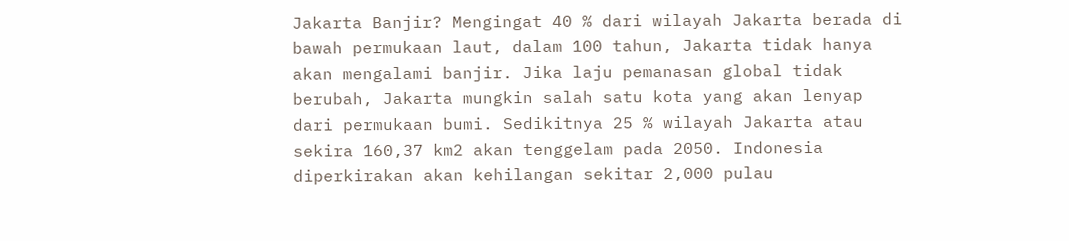Jakarta Banjir? Mengingat 40 % dari wilayah Jakarta berada di bawah permukaan laut, dalam 100 tahun, Jakarta tidak hanya akan mengalami banjir. Jika laju pemanasan global tidak berubah, Jakarta mungkin salah satu kota yang akan lenyap dari permukaan bumi. Sedikitnya 25 % wilayah Jakarta atau sekira 160,37 km2 akan tenggelam pada 2050. Indonesia diperkirakan akan kehilangan sekitar 2,000 pulau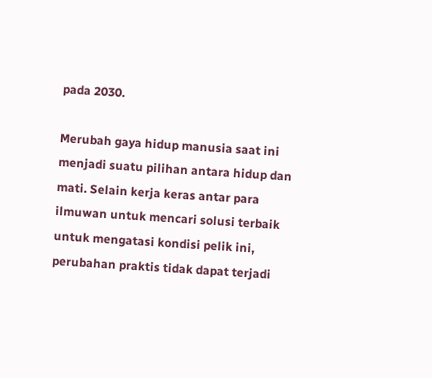pada 2030.

Merubah gaya hidup manusia saat ini menjadi suatu pilihan antara hidup dan mati. Selain kerja keras antar para ilmuwan untuk mencari solusi terbaik untuk mengatasi kondisi pelik ini, perubahan praktis tidak dapat terjadi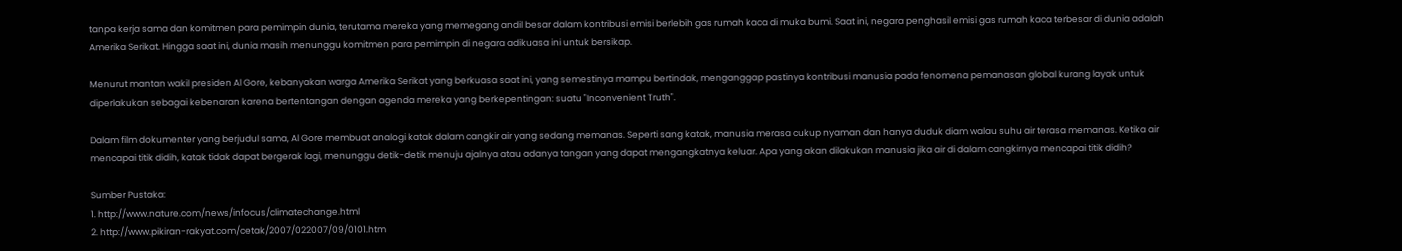tanpa kerja sama dan komitmen para pemimpin dunia, terutama mereka yang memegang andil besar dalam kontribusi emisi berlebih gas rumah kaca di muka bumi. Saat ini, negara penghasil emisi gas rumah kaca terbesar di dunia adalah Amerika Serikat. Hingga saat ini, dunia masih menunggu komitmen para pemimpin di negara adikuasa ini untuk bersikap.

Menurut mantan wakil presiden Al Gore, kebanyakan warga Amerika Serikat yang berkuasa saat ini, yang semestinya mampu bertindak, menganggap pastinya kontribusi manusia pada fenomena pemanasan global kurang layak untuk diperlakukan sebagai kebenaran karena bertentangan dengan agenda mereka yang berkepentingan: suatu "Inconvenient Truth".

Dalam film dokumenter yang berjudul sama, Al Gore membuat analogi katak dalam cangkir air yang sedang memanas. Seperti sang katak, manusia merasa cukup nyaman dan hanya duduk diam walau suhu air terasa memanas. Ketika air mencapai titik didih, katak tidak dapat bergerak lagi, menunggu detik-detik menuju ajalnya atau adanya tangan yang dapat mengangkatnya keluar. Apa yang akan dilakukan manusia jika air di dalam cangkirnya mencapai titik didih?

Sumber Pustaka:
1. http://www.nature.com/news/infocus/climatechange.html
2. http://www.pikiran-rakyat.com/cetak/2007/022007/09/0101.htm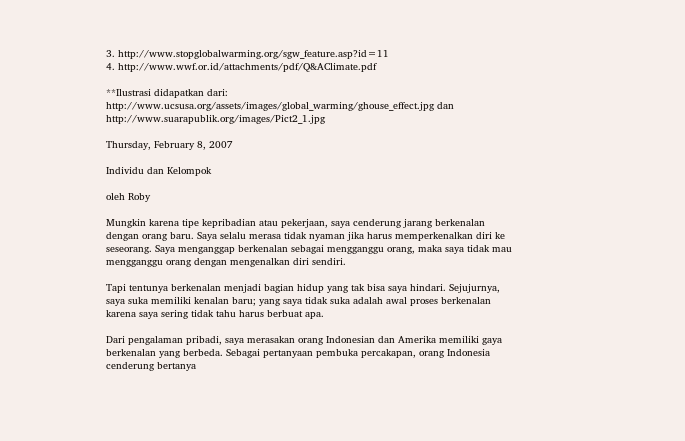3. http://www.stopglobalwarming.org/sgw_feature.asp?id=11
4. http://www.wwf.or.id/attachments/pdf/Q&AClimate.pdf

**Ilustrasi didapatkan dari: http://www.ucsusa.org/assets/images/global_warming/ghouse_effect.jpg dan http://www.suarapublik.org/images/Pict2_1.jpg

Thursday, February 8, 2007

Individu dan Kelompok

oleh Roby

Mungkin karena tipe kepribadian atau pekerjaan, saya cenderung jarang berkenalan dengan orang baru. Saya selalu merasa tidak nyaman jika harus memperkenalkan diri ke seseorang. Saya menganggap berkenalan sebagai mengganggu orang, maka saya tidak mau mengganggu orang dengan mengenalkan diri sendiri.

Tapi tentunya berkenalan menjadi bagian hidup yang tak bisa saya hindari. Sejujurnya, saya suka memiliki kenalan baru; yang saya tidak suka adalah awal proses berkenalan karena saya sering tidak tahu harus berbuat apa.

Dari pengalaman pribadi, saya merasakan orang Indonesian dan Amerika memiliki gaya berkenalan yang berbeda. Sebagai pertanyaan pembuka percakapan, orang Indonesia cenderung bertanya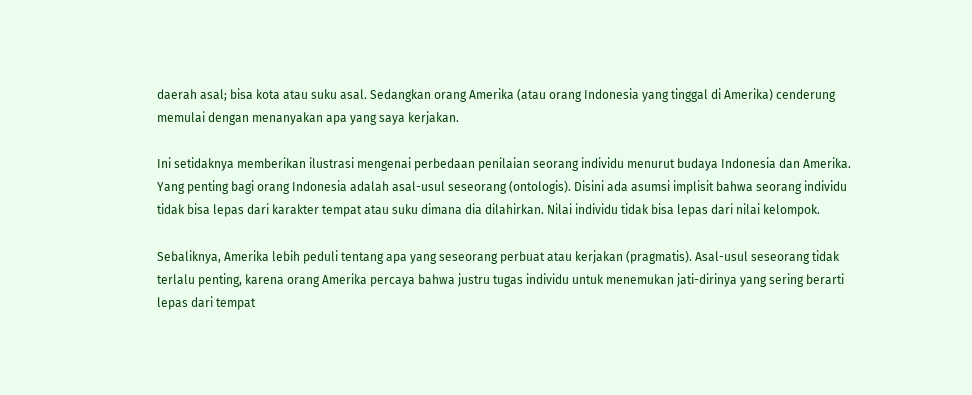daerah asal; bisa kota atau suku asal. Sedangkan orang Amerika (atau orang Indonesia yang tinggal di Amerika) cenderung memulai dengan menanyakan apa yang saya kerjakan.

Ini setidaknya memberikan ilustrasi mengenai perbedaan penilaian seorang individu menurut budaya Indonesia dan Amerika. Yang penting bagi orang Indonesia adalah asal-usul seseorang (ontologis). Disini ada asumsi implisit bahwa seorang individu tidak bisa lepas dari karakter tempat atau suku dimana dia dilahirkan. Nilai individu tidak bisa lepas dari nilai kelompok.

Sebaliknya, Amerika lebih peduli tentang apa yang seseorang perbuat atau kerjakan (pragmatis). Asal-usul seseorang tidak terlalu penting, karena orang Amerika percaya bahwa justru tugas individu untuk menemukan jati-dirinya yang sering berarti lepas dari tempat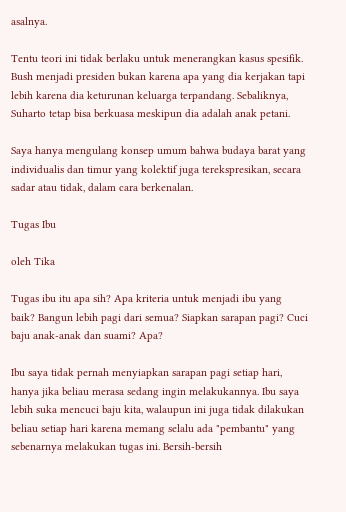asalnya.

Tentu teori ini tidak berlaku untuk menerangkan kasus spesifik. Bush menjadi presiden bukan karena apa yang dia kerjakan tapi lebih karena dia keturunan keluarga terpandang. Sebaliknya, Suharto tetap bisa berkuasa meskipun dia adalah anak petani.

Saya hanya mengulang konsep umum bahwa budaya barat yang individualis dan timur yang kolektif juga terekspresikan, secara sadar atau tidak, dalam cara berkenalan.

Tugas Ibu

oleh Tika

Tugas ibu itu apa sih? Apa kriteria untuk menjadi ibu yang baik? Bangun lebih pagi dari semua? Siapkan sarapan pagi? Cuci baju anak-anak dan suami? Apa?

Ibu saya tidak pernah menyiapkan sarapan pagi setiap hari, hanya jika beliau merasa sedang ingin melakukannya. Ibu saya lebih suka mencuci baju kita, walaupun ini juga tidak dilakukan beliau setiap hari karena memang selalu ada "pembantu" yang sebenarnya melakukan tugas ini. Bersih-bersih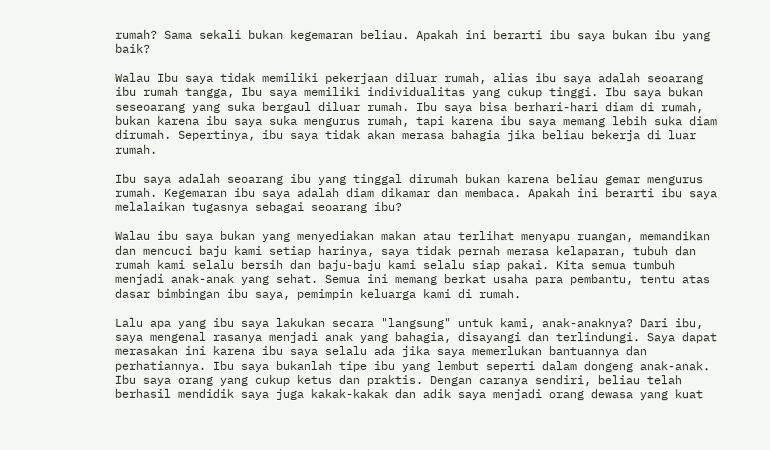rumah? Sama sekali bukan kegemaran beliau. Apakah ini berarti ibu saya bukan ibu yang baik?

Walau Ibu saya tidak memiliki pekerjaan diluar rumah, alias ibu saya adalah seoarang ibu rumah tangga, Ibu saya memiliki individualitas yang cukup tinggi. Ibu saya bukan seseoarang yang suka bergaul diluar rumah. Ibu saya bisa berhari-hari diam di rumah, bukan karena ibu saya suka mengurus rumah, tapi karena ibu saya memang lebih suka diam dirumah. Sepertinya, ibu saya tidak akan merasa bahagia jika beliau bekerja di luar rumah.

Ibu saya adalah seoarang ibu yang tinggal dirumah bukan karena beliau gemar mengurus rumah. Kegemaran ibu saya adalah diam dikamar dan membaca. Apakah ini berarti ibu saya melalaikan tugasnya sebagai seoarang ibu?

Walau ibu saya bukan yang menyediakan makan atau terlihat menyapu ruangan, memandikan dan mencuci baju kami setiap harinya, saya tidak pernah merasa kelaparan, tubuh dan rumah kami selalu bersih dan baju-baju kami selalu siap pakai. Kita semua tumbuh menjadi anak-anak yang sehat. Semua ini memang berkat usaha para pembantu, tentu atas dasar bimbingan ibu saya, pemimpin keluarga kami di rumah.

Lalu apa yang ibu saya lakukan secara "langsung" untuk kami, anak-anaknya? Dari ibu, saya mengenal rasanya menjadi anak yang bahagia, disayangi dan terlindungi. Saya dapat merasakan ini karena ibu saya selalu ada jika saya memerlukan bantuannya dan perhatiannya. Ibu saya bukanlah tipe ibu yang lembut seperti dalam dongeng anak-anak. Ibu saya orang yang cukup ketus dan praktis. Dengan caranya sendiri, beliau telah berhasil mendidik saya juga kakak-kakak dan adik saya menjadi orang dewasa yang kuat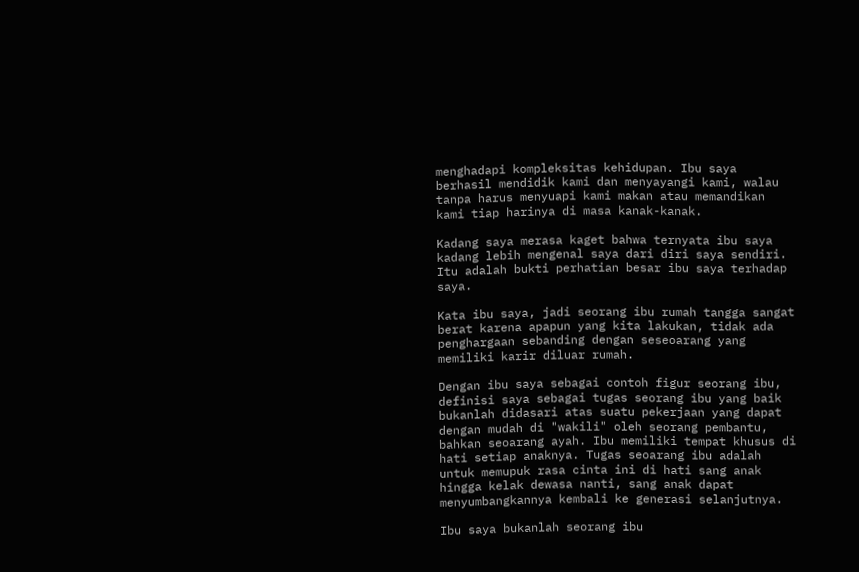menghadapi kompleksitas kehidupan. Ibu saya berhasil mendidik kami dan menyayangi kami, walau tanpa harus menyuapi kami makan atau memandikan kami tiap harinya di masa kanak-kanak.

Kadang saya merasa kaget bahwa ternyata ibu saya kadang lebih mengenal saya dari diri saya sendiri. Itu adalah bukti perhatian besar ibu saya terhadap saya.

Kata ibu saya, jadi seorang ibu rumah tangga sangat berat karena apapun yang kita lakukan, tidak ada penghargaan sebanding dengan seseoarang yang memiliki karir diluar rumah.

Dengan ibu saya sebagai contoh figur seorang ibu, definisi saya sebagai tugas seorang ibu yang baik bukanlah didasari atas suatu pekerjaan yang dapat dengan mudah di "wakili" oleh seorang pembantu, bahkan seoarang ayah. Ibu memiliki tempat khusus di hati setiap anaknya. Tugas seoarang ibu adalah untuk memupuk rasa cinta ini di hati sang anak hingga kelak dewasa nanti, sang anak dapat menyumbangkannya kembali ke generasi selanjutnya.

Ibu saya bukanlah seorang ibu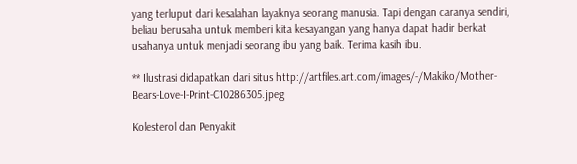yang terluput dari kesalahan layaknya seorang manusia. Tapi dengan caranya sendiri, beliau berusaha untuk memberi kita kesayangan yang hanya dapat hadir berkat usahanya untuk menjadi seorang ibu yang baik. Terima kasih ibu.

** Ilustrasi didapatkan dari situs http://artfiles.art.com/images/-/Makiko/Mother-Bears-Love-I-Print-C10286305.jpeg

Kolesterol dan Penyakit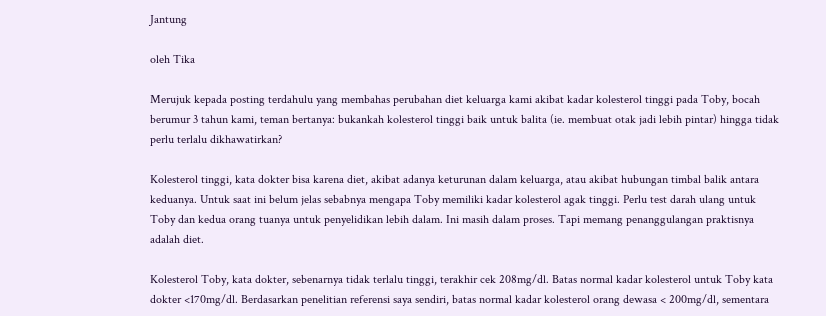Jantung

oleh Tika

Merujuk kepada posting terdahulu yang membahas perubahan diet keluarga kami akibat kadar kolesterol tinggi pada Toby, bocah berumur 3 tahun kami, teman bertanya: bukankah kolesterol tinggi baik untuk balita (ie. membuat otak jadi lebih pintar) hingga tidak perlu terlalu dikhawatirkan?

Kolesterol tinggi, kata dokter bisa karena diet, akibat adanya keturunan dalam keluarga, atau akibat hubungan timbal balik antara keduanya. Untuk saat ini belum jelas sebabnya mengapa Toby memiliki kadar kolesterol agak tinggi. Perlu test darah ulang untuk Toby dan kedua orang tuanya untuk penyelidikan lebih dalam. Ini masih dalam proses. Tapi memang penanggulangan praktisnya adalah diet.

Kolesterol Toby, kata dokter, sebenarnya tidak terlalu tinggi, terakhir cek 208mg/dl. Batas normal kadar kolesterol untuk Toby kata dokter <170mg/dl. Berdasarkan penelitian referensi saya sendiri, batas normal kadar kolesterol orang dewasa < 200mg/dl, sementara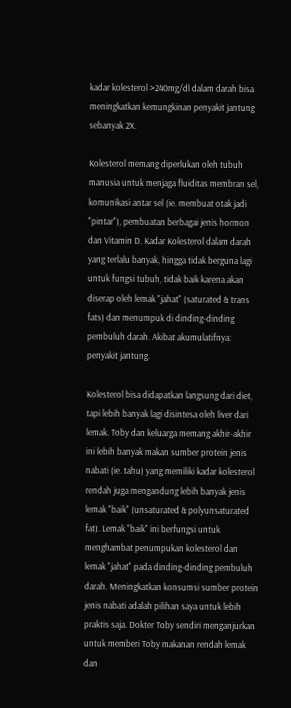kadar kolesterol >240mg/dl dalam darah bisa meningkatkan kemungkinan penyakit jantung sebanyak 2X.

Kolesterol memang diperlukan oleh tubuh manusia untuk menjaga fluiditas membran sel, komunikasi antar sel (ie. membuat otak jadi "pintar"), pembuatan berbagai jenis hormon dan Vitamin D. Kadar Kolesterol dalam darah yang terlalu banyak, hingga tidak berguna lagi untuk fungsi tubuh, tidak baik karena akan diserap oleh lemak "jahat" (saturated & trans fats) dan menumpuk di dinding-dinding pembuluh darah. Akibat akumulatifnya: penyakit jantung.

Kolesterol bisa didapatkan langsung dari diet, tapi lebih banyak lagi disintesa oleh liver dari lemak. Toby dan keluarga memang akhir-akhir ini lebih banyak makan sumber protein jenis nabati (ie. tahu) yang memiliki kadar kolesterol rendah juga mengandung lebih banyak jenis lemak "baik" (unsaturated & polyunsaturated fat). Lemak "baik" ini berfungsi untuk menghambat penumpukan kolesterol dan lemak "jahat" pada dinding-dinding pembuluh darah. Meningkatkan konsumsi sumber protein jenis nabati adalah pilihan saya untuk lebih praktis saja. Dokter Toby sendiri menganjurkan untuk memberi Toby makanan rendah lemak dan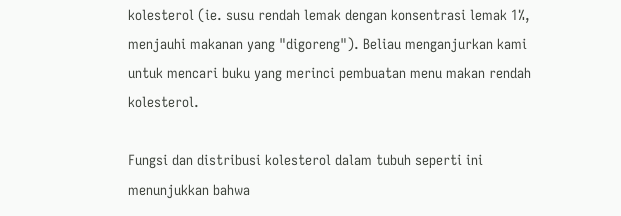kolesterol (ie. susu rendah lemak dengan konsentrasi lemak 1%, menjauhi makanan yang "digoreng"). Beliau menganjurkan kami untuk mencari buku yang merinci pembuatan menu makan rendah kolesterol.

Fungsi dan distribusi kolesterol dalam tubuh seperti ini menunjukkan bahwa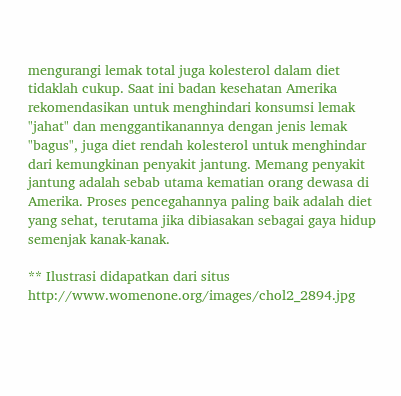mengurangi lemak total juga kolesterol dalam diet tidaklah cukup. Saat ini badan kesehatan Amerika rekomendasikan untuk menghindari konsumsi lemak "jahat" dan menggantikanannya dengan jenis lemak "bagus", juga diet rendah kolesterol untuk menghindar dari kemungkinan penyakit jantung. Memang penyakit jantung adalah sebab utama kematian orang dewasa di Amerika. Proses pencegahannya paling baik adalah diet yang sehat, terutama jika dibiasakan sebagai gaya hidup semenjak kanak-kanak.

** Ilustrasi didapatkan dari situs http://www.womenone.org/images/chol2_2894.jpg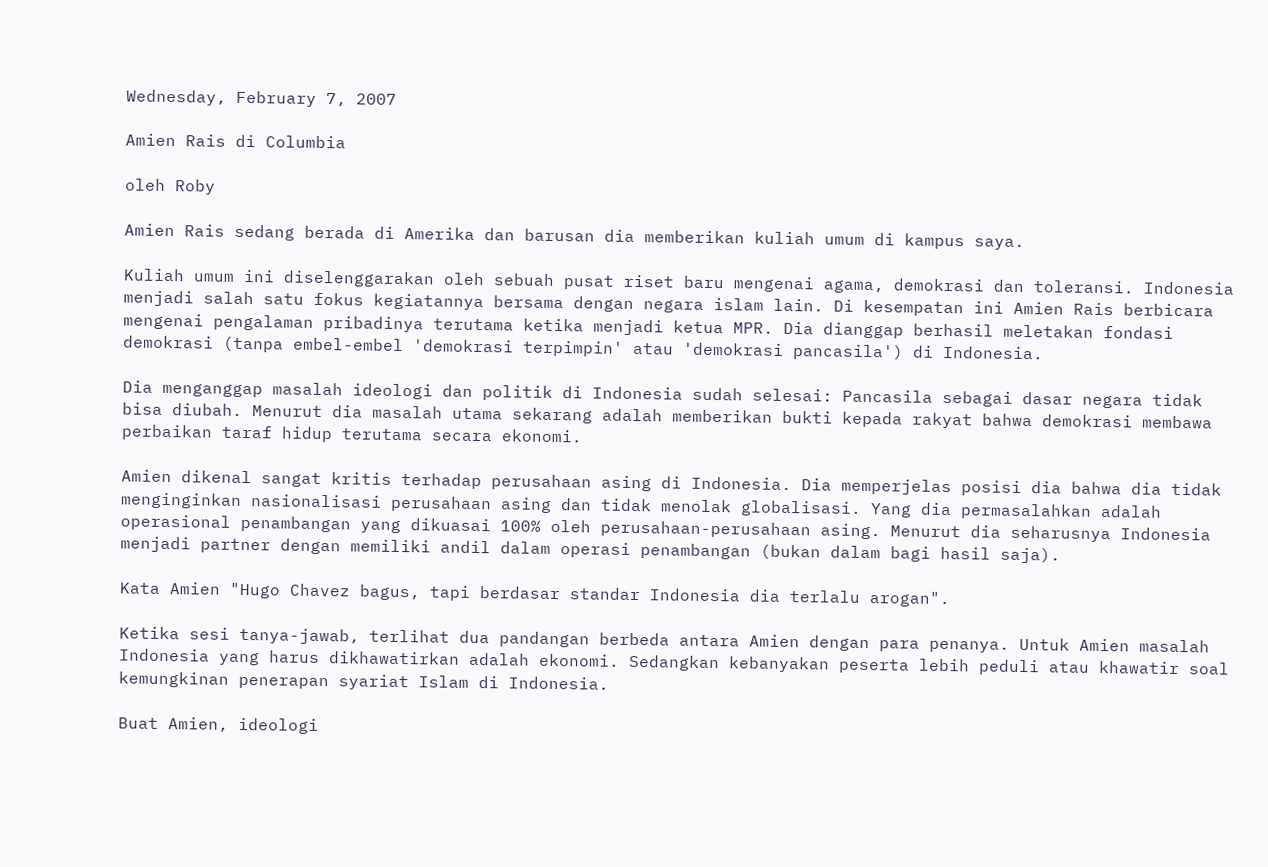Wednesday, February 7, 2007

Amien Rais di Columbia

oleh Roby

Amien Rais sedang berada di Amerika dan barusan dia memberikan kuliah umum di kampus saya.

Kuliah umum ini diselenggarakan oleh sebuah pusat riset baru mengenai agama, demokrasi dan toleransi. Indonesia menjadi salah satu fokus kegiatannya bersama dengan negara islam lain. Di kesempatan ini Amien Rais berbicara mengenai pengalaman pribadinya terutama ketika menjadi ketua MPR. Dia dianggap berhasil meletakan fondasi demokrasi (tanpa embel-embel 'demokrasi terpimpin' atau 'demokrasi pancasila') di Indonesia.

Dia menganggap masalah ideologi dan politik di Indonesia sudah selesai: Pancasila sebagai dasar negara tidak bisa diubah. Menurut dia masalah utama sekarang adalah memberikan bukti kepada rakyat bahwa demokrasi membawa perbaikan taraf hidup terutama secara ekonomi.

Amien dikenal sangat kritis terhadap perusahaan asing di Indonesia. Dia memperjelas posisi dia bahwa dia tidak menginginkan nasionalisasi perusahaan asing dan tidak menolak globalisasi. Yang dia permasalahkan adalah operasional penambangan yang dikuasai 100% oleh perusahaan-perusahaan asing. Menurut dia seharusnya Indonesia menjadi partner dengan memiliki andil dalam operasi penambangan (bukan dalam bagi hasil saja).

Kata Amien "Hugo Chavez bagus, tapi berdasar standar Indonesia dia terlalu arogan".

Ketika sesi tanya-jawab, terlihat dua pandangan berbeda antara Amien dengan para penanya. Untuk Amien masalah Indonesia yang harus dikhawatirkan adalah ekonomi. Sedangkan kebanyakan peserta lebih peduli atau khawatir soal kemungkinan penerapan syariat Islam di Indonesia.

Buat Amien, ideologi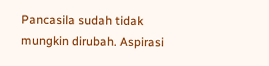Pancasila sudah tidak mungkin dirubah. Aspirasi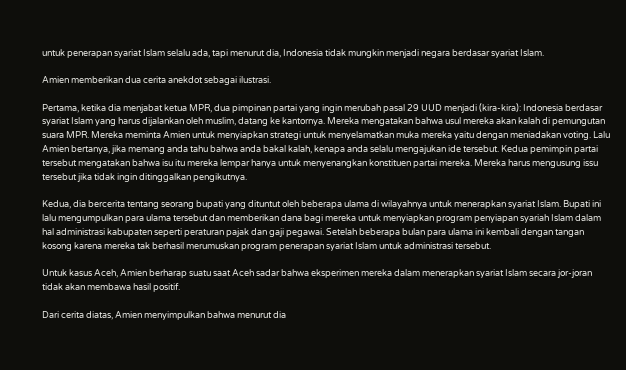untuk penerapan syariat Islam selalu ada, tapi menurut dia, Indonesia tidak mungkin menjadi negara berdasar syariat Islam.

Amien memberikan dua cerita anekdot sebagai ilustrasi.

Pertama, ketika dia menjabat ketua MPR, dua pimpinan partai yang ingin merubah pasal 29 UUD menjadi (kira-kira): Indonesia berdasar syariat Islam yang harus dijalankan oleh muslim, datang ke kantornya. Mereka mengatakan bahwa usul mereka akan kalah di pemungutan suara MPR. Mereka meminta Amien untuk menyiapkan strategi untuk menyelamatkan muka mereka yaitu dengan meniadakan voting. Lalu Amien bertanya, jika memang anda tahu bahwa anda bakal kalah, kenapa anda selalu mengajukan ide tersebut. Kedua pemimpin partai tersebut mengatakan bahwa isu itu mereka lempar hanya untuk menyenangkan konstituen partai mereka. Mereka harus mengusung issu tersebut jika tidak ingin ditinggalkan pengikutnya.

Kedua, dia bercerita tentang seorang bupati yang dituntut oleh beberapa ulama di wilayahnya untuk menerapkan syariat Islam. Bupati ini lalu mengumpulkan para ulama tersebut dan memberikan dana bagi mereka untuk menyiapkan program penyiapan syariah Islam dalam hal administrasi kabupaten seperti peraturan pajak dan gaji pegawai. Setelah beberapa bulan para ulama ini kembali dengan tangan kosong karena mereka tak berhasil merumuskan program penerapan syariat Islam untuk administrasi tersebut.

Untuk kasus Aceh, Amien berharap suatu saat Aceh sadar bahwa eksperimen mereka dalam menerapkan syariat Islam secara jor-joran tidak akan membawa hasil positif.

Dari cerita diatas, Amien menyimpulkan bahwa menurut dia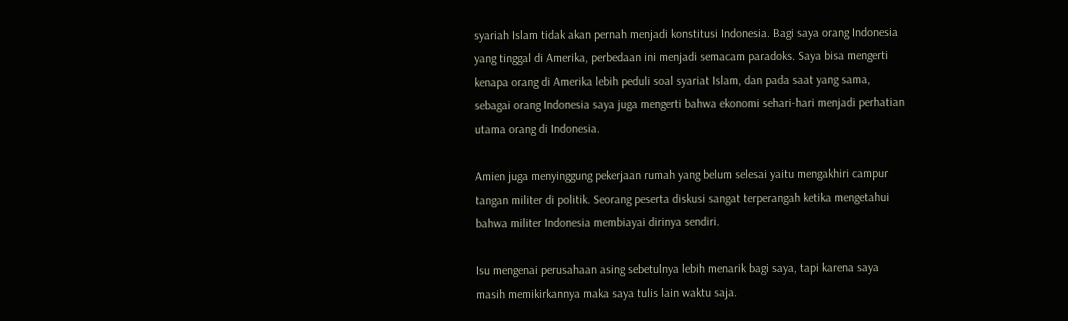syariah Islam tidak akan pernah menjadi konstitusi Indonesia. Bagi saya orang Indonesia yang tinggal di Amerika, perbedaan ini menjadi semacam paradoks. Saya bisa mengerti kenapa orang di Amerika lebih peduli soal syariat Islam, dan pada saat yang sama, sebagai orang Indonesia saya juga mengerti bahwa ekonomi sehari-hari menjadi perhatian utama orang di Indonesia.

Amien juga menyinggung pekerjaan rumah yang belum selesai yaitu mengakhiri campur tangan militer di politik. Seorang peserta diskusi sangat terperangah ketika mengetahui bahwa militer Indonesia membiayai dirinya sendiri.

Isu mengenai perusahaan asing sebetulnya lebih menarik bagi saya, tapi karena saya masih memikirkannya maka saya tulis lain waktu saja.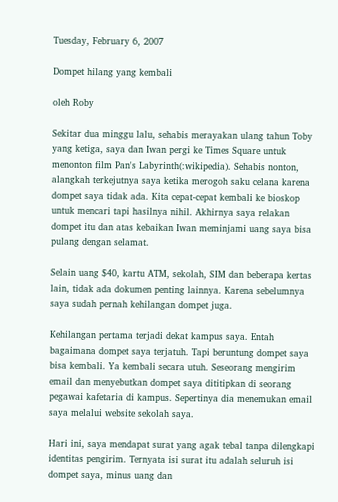Tuesday, February 6, 2007

Dompet hilang yang kembali

oleh Roby

Sekitar dua minggu lalu, sehabis merayakan ulang tahun Toby yang ketiga, saya dan Iwan pergi ke Times Square untuk menonton film Pan's Labyrinth(:wikipedia). Sehabis nonton, alangkah terkejutnya saya ketika merogoh saku celana karena dompet saya tidak ada. Kita cepat-cepat kembali ke bioskop untuk mencari tapi hasilnya nihil. Akhirnya saya relakan dompet itu dan atas kebaikan Iwan meminjami uang saya bisa pulang dengan selamat.

Selain uang $40, kartu ATM, sekolah, SIM dan beberapa kertas lain, tidak ada dokumen penting lainnya. Karena sebelumnya saya sudah pernah kehilangan dompet juga.

Kehilangan pertama terjadi dekat kampus saya. Entah bagaimana dompet saya terjatuh. Tapi beruntung dompet saya bisa kembali. Ya kembali secara utuh. Seseorang mengirim email dan menyebutkan dompet saya dititipkan di seorang pegawai kafetaria di kampus. Sepertinya dia menemukan email saya melalui website sekolah saya.

Hari ini, saya mendapat surat yang agak tebal tanpa dilengkapi identitas pengirim. Ternyata isi surat itu adalah seluruh isi dompet saya, minus uang dan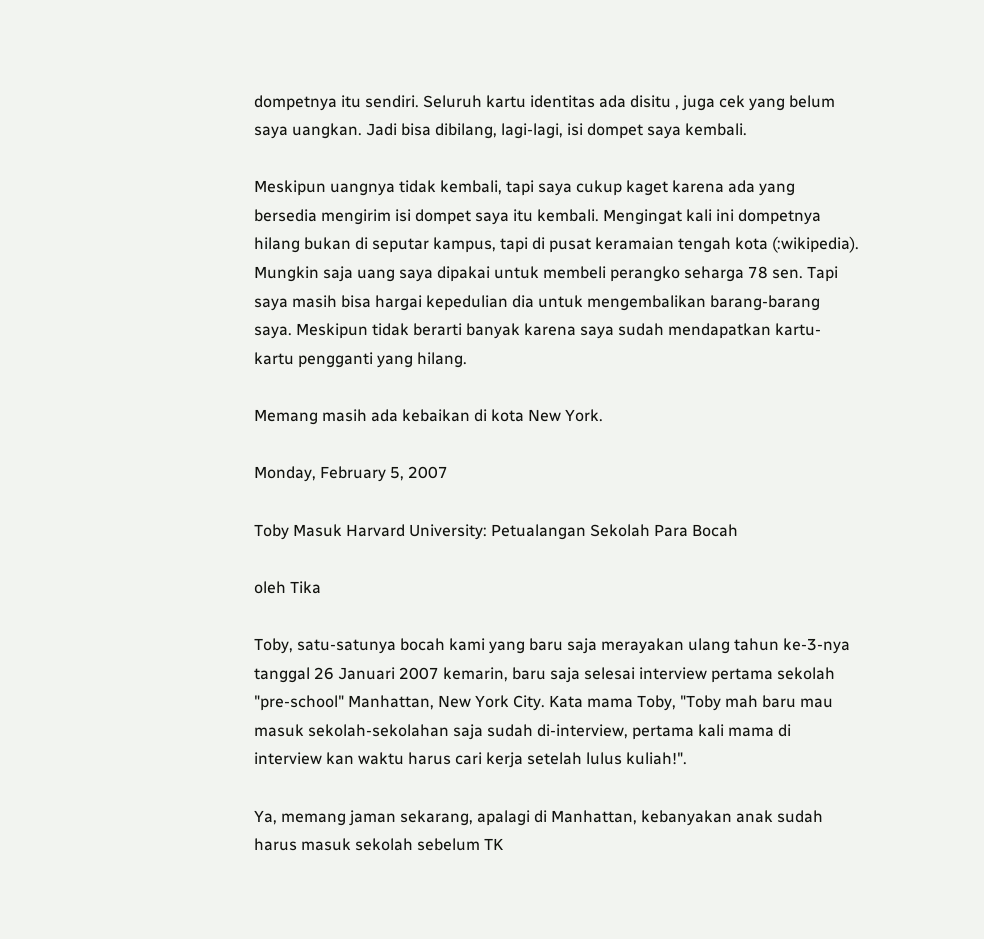dompetnya itu sendiri. Seluruh kartu identitas ada disitu , juga cek yang belum saya uangkan. Jadi bisa dibilang, lagi-lagi, isi dompet saya kembali.

Meskipun uangnya tidak kembali, tapi saya cukup kaget karena ada yang bersedia mengirim isi dompet saya itu kembali. Mengingat kali ini dompetnya hilang bukan di seputar kampus, tapi di pusat keramaian tengah kota (:wikipedia). Mungkin saja uang saya dipakai untuk membeli perangko seharga 78 sen. Tapi saya masih bisa hargai kepedulian dia untuk mengembalikan barang-barang saya. Meskipun tidak berarti banyak karena saya sudah mendapatkan kartu-kartu pengganti yang hilang.

Memang masih ada kebaikan di kota New York.

Monday, February 5, 2007

Toby Masuk Harvard University: Petualangan Sekolah Para Bocah

oleh Tika

Toby, satu-satunya bocah kami yang baru saja merayakan ulang tahun ke-3-nya tanggal 26 Januari 2007 kemarin, baru saja selesai interview pertama sekolah "pre-school" Manhattan, New York City. Kata mama Toby, "Toby mah baru mau masuk sekolah-sekolahan saja sudah di-interview, pertama kali mama di interview kan waktu harus cari kerja setelah lulus kuliah!".

Ya, memang jaman sekarang, apalagi di Manhattan, kebanyakan anak sudah harus masuk sekolah sebelum TK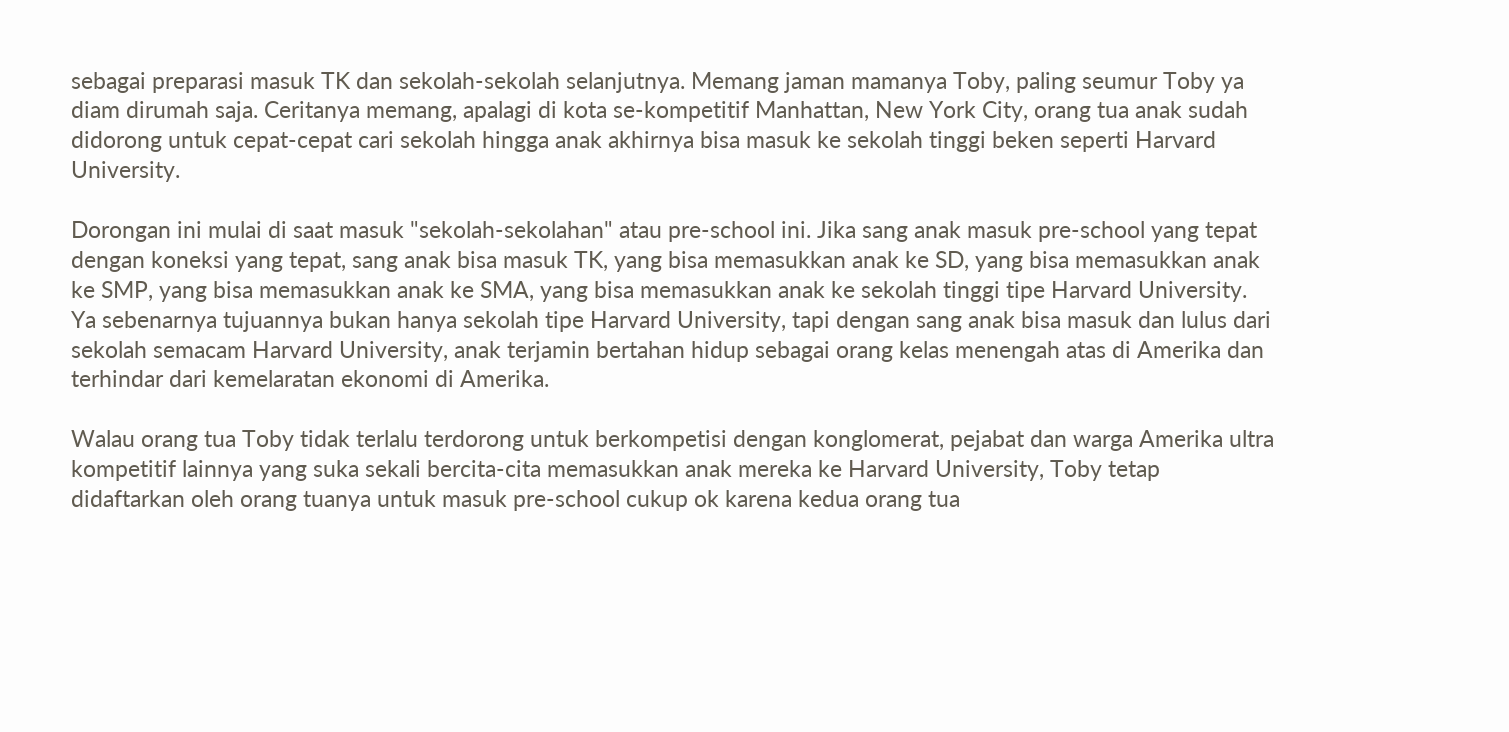sebagai preparasi masuk TK dan sekolah-sekolah selanjutnya. Memang jaman mamanya Toby, paling seumur Toby ya diam dirumah saja. Ceritanya memang, apalagi di kota se-kompetitif Manhattan, New York City, orang tua anak sudah didorong untuk cepat-cepat cari sekolah hingga anak akhirnya bisa masuk ke sekolah tinggi beken seperti Harvard University.

Dorongan ini mulai di saat masuk "sekolah-sekolahan" atau pre-school ini. Jika sang anak masuk pre-school yang tepat dengan koneksi yang tepat, sang anak bisa masuk TK, yang bisa memasukkan anak ke SD, yang bisa memasukkan anak ke SMP, yang bisa memasukkan anak ke SMA, yang bisa memasukkan anak ke sekolah tinggi tipe Harvard University. Ya sebenarnya tujuannya bukan hanya sekolah tipe Harvard University, tapi dengan sang anak bisa masuk dan lulus dari sekolah semacam Harvard University, anak terjamin bertahan hidup sebagai orang kelas menengah atas di Amerika dan terhindar dari kemelaratan ekonomi di Amerika.

Walau orang tua Toby tidak terlalu terdorong untuk berkompetisi dengan konglomerat, pejabat dan warga Amerika ultra kompetitif lainnya yang suka sekali bercita-cita memasukkan anak mereka ke Harvard University, Toby tetap didaftarkan oleh orang tuanya untuk masuk pre-school cukup ok karena kedua orang tua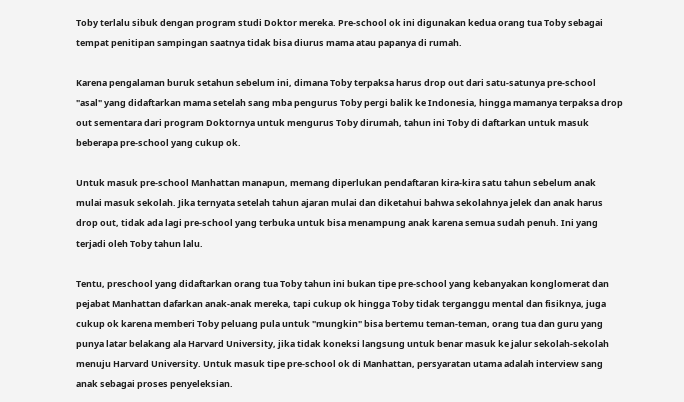Toby terlalu sibuk dengan program studi Doktor mereka. Pre-school ok ini digunakan kedua orang tua Toby sebagai tempat penitipan sampingan saatnya tidak bisa diurus mama atau papanya di rumah.

Karena pengalaman buruk setahun sebelum ini, dimana Toby terpaksa harus drop out dari satu-satunya pre-school "asal" yang didaftarkan mama setelah sang mba pengurus Toby pergi balik ke Indonesia, hingga mamanya terpaksa drop out sementara dari program Doktornya untuk mengurus Toby dirumah, tahun ini Toby di daftarkan untuk masuk beberapa pre-school yang cukup ok.

Untuk masuk pre-school Manhattan manapun, memang diperlukan pendaftaran kira-kira satu tahun sebelum anak mulai masuk sekolah. Jika ternyata setelah tahun ajaran mulai dan diketahui bahwa sekolahnya jelek dan anak harus drop out, tidak ada lagi pre-school yang terbuka untuk bisa menampung anak karena semua sudah penuh. Ini yang terjadi oleh Toby tahun lalu.

Tentu, preschool yang didaftarkan orang tua Toby tahun ini bukan tipe pre-school yang kebanyakan konglomerat dan pejabat Manhattan dafarkan anak-anak mereka, tapi cukup ok hingga Toby tidak terganggu mental dan fisiknya, juga cukup ok karena memberi Toby peluang pula untuk "mungkin" bisa bertemu teman-teman, orang tua dan guru yang punya latar belakang ala Harvard University, jika tidak koneksi langsung untuk benar masuk ke jalur sekolah-sekolah menuju Harvard University. Untuk masuk tipe pre-school ok di Manhattan, persyaratan utama adalah interview sang anak sebagai proses penyeleksian.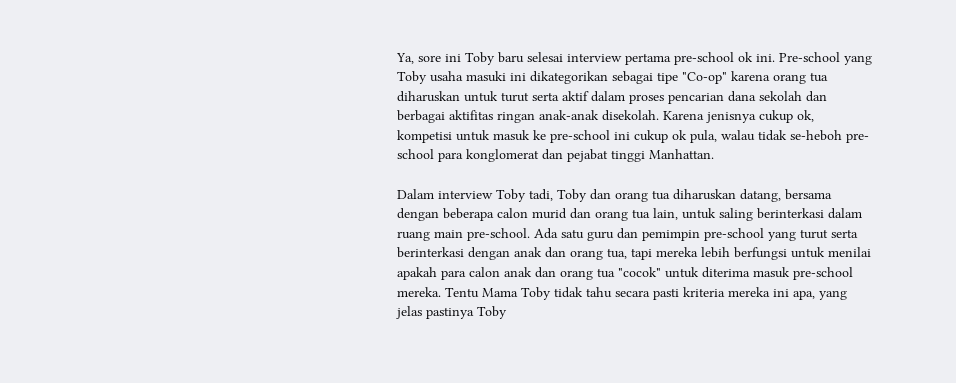Ya, sore ini Toby baru selesai interview pertama pre-school ok ini. Pre-school yang Toby usaha masuki ini dikategorikan sebagai tipe "Co-op" karena orang tua diharuskan untuk turut serta aktif dalam proses pencarian dana sekolah dan berbagai aktifitas ringan anak-anak disekolah. Karena jenisnya cukup ok, kompetisi untuk masuk ke pre-school ini cukup ok pula, walau tidak se-heboh pre-school para konglomerat dan pejabat tinggi Manhattan.

Dalam interview Toby tadi, Toby dan orang tua diharuskan datang, bersama dengan beberapa calon murid dan orang tua lain, untuk saling berinterkasi dalam ruang main pre-school. Ada satu guru dan pemimpin pre-school yang turut serta berinterkasi dengan anak dan orang tua, tapi mereka lebih berfungsi untuk menilai apakah para calon anak dan orang tua "cocok" untuk diterima masuk pre-school mereka. Tentu Mama Toby tidak tahu secara pasti kriteria mereka ini apa, yang jelas pastinya Toby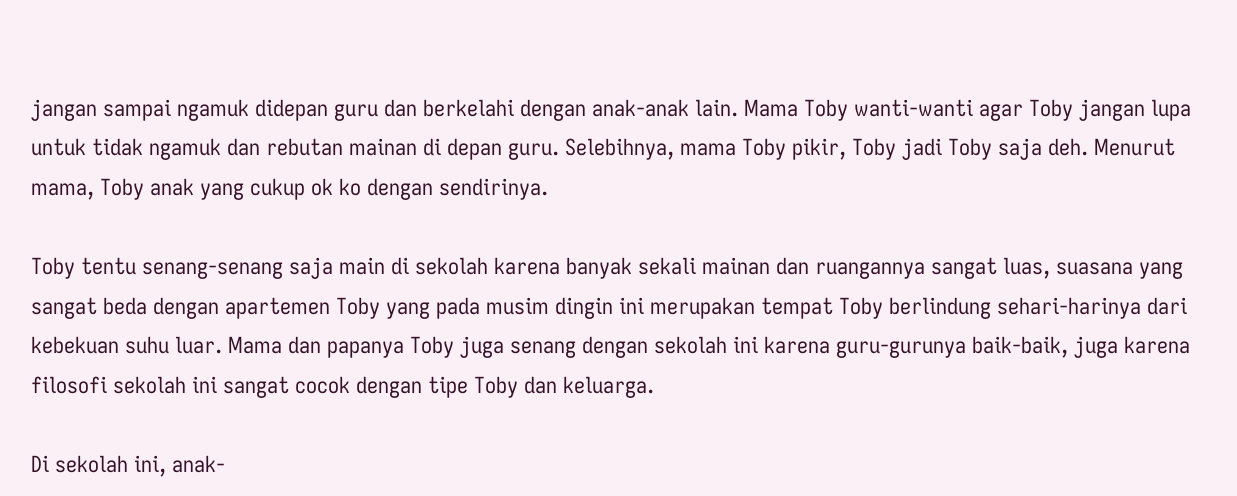jangan sampai ngamuk didepan guru dan berkelahi dengan anak-anak lain. Mama Toby wanti-wanti agar Toby jangan lupa untuk tidak ngamuk dan rebutan mainan di depan guru. Selebihnya, mama Toby pikir, Toby jadi Toby saja deh. Menurut mama, Toby anak yang cukup ok ko dengan sendirinya.

Toby tentu senang-senang saja main di sekolah karena banyak sekali mainan dan ruangannya sangat luas, suasana yang sangat beda dengan apartemen Toby yang pada musim dingin ini merupakan tempat Toby berlindung sehari-harinya dari kebekuan suhu luar. Mama dan papanya Toby juga senang dengan sekolah ini karena guru-gurunya baik-baik, juga karena filosofi sekolah ini sangat cocok dengan tipe Toby dan keluarga.

Di sekolah ini, anak-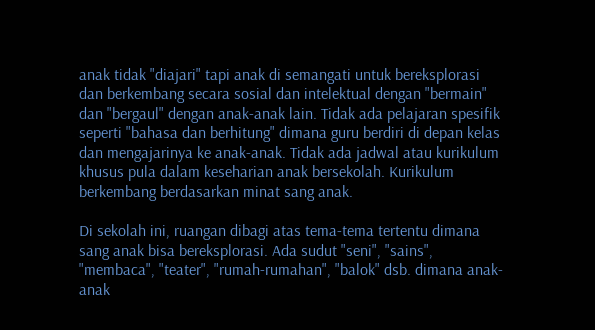anak tidak "diajari" tapi anak di semangati untuk bereksplorasi dan berkembang secara sosial dan intelektual dengan "bermain" dan "bergaul" dengan anak-anak lain. Tidak ada pelajaran spesifik seperti "bahasa dan berhitung" dimana guru berdiri di depan kelas dan mengajarinya ke anak-anak. Tidak ada jadwal atau kurikulum khusus pula dalam keseharian anak bersekolah. Kurikulum berkembang berdasarkan minat sang anak.

Di sekolah ini, ruangan dibagi atas tema-tema tertentu dimana sang anak bisa bereksplorasi. Ada sudut "seni", "sains", "membaca", "teater", "rumah-rumahan", "balok" dsb. dimana anak-anak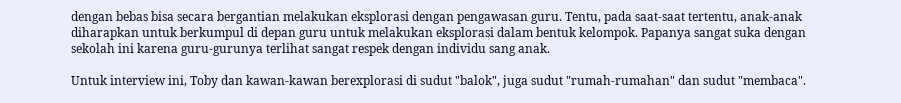dengan bebas bisa secara bergantian melakukan eksplorasi dengan pengawasan guru. Tentu, pada saat-saat tertentu, anak-anak diharapkan untuk berkumpul di depan guru untuk melakukan eksplorasi dalam bentuk kelompok. Papanya sangat suka dengan sekolah ini karena guru-gurunya terlihat sangat respek dengan individu sang anak.

Untuk interview ini, Toby dan kawan-kawan berexplorasi di sudut "balok", juga sudut "rumah-rumahan" dan sudut "membaca".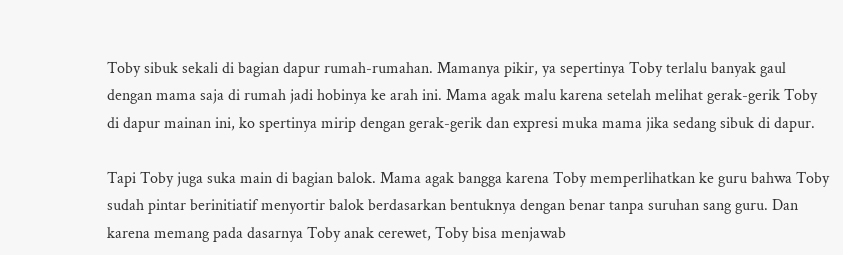Toby sibuk sekali di bagian dapur rumah-rumahan. Mamanya pikir, ya sepertinya Toby terlalu banyak gaul dengan mama saja di rumah jadi hobinya ke arah ini. Mama agak malu karena setelah melihat gerak-gerik Toby di dapur mainan ini, ko spertinya mirip dengan gerak-gerik dan expresi muka mama jika sedang sibuk di dapur.

Tapi Toby juga suka main di bagian balok. Mama agak bangga karena Toby memperlihatkan ke guru bahwa Toby sudah pintar berinitiatif menyortir balok berdasarkan bentuknya dengan benar tanpa suruhan sang guru. Dan karena memang pada dasarnya Toby anak cerewet, Toby bisa menjawab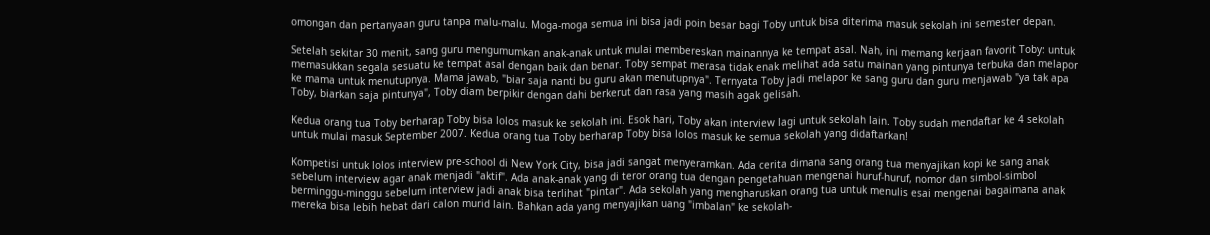omongan dan pertanyaan guru tanpa malu-malu. Moga-moga semua ini bisa jadi poin besar bagi Toby untuk bisa diterima masuk sekolah ini semester depan.

Setelah sekitar 30 menit, sang guru mengumumkan anak-anak untuk mulai membereskan mainannya ke tempat asal. Nah, ini memang kerjaan favorit Toby: untuk memasukkan segala sesuatu ke tempat asal dengan baik dan benar. Toby sempat merasa tidak enak melihat ada satu mainan yang pintunya terbuka dan melapor ke mama untuk menutupnya. Mama jawab, "biar saja nanti bu guru akan menutupnya". Ternyata Toby jadi melapor ke sang guru dan guru menjawab "ya tak apa Toby, biarkan saja pintunya", Toby diam berpikir dengan dahi berkerut dan rasa yang masih agak gelisah.

Kedua orang tua Toby berharap Toby bisa lolos masuk ke sekolah ini. Esok hari, Toby akan interview lagi untuk sekolah lain. Toby sudah mendaftar ke 4 sekolah untuk mulai masuk September 2007. Kedua orang tua Toby berharap Toby bisa lolos masuk ke semua sekolah yang didaftarkan!

Kompetisi untuk lolos interview pre-school di New York City, bisa jadi sangat menyeramkan. Ada cerita dimana sang orang tua menyajikan kopi ke sang anak sebelum interview agar anak menjadi "aktif". Ada anak-anak yang di teror orang tua dengan pengetahuan mengenai huruf-huruf, nomor dan simbol-simbol berminggu-minggu sebelum interview jadi anak bisa terlihat "pintar". Ada sekolah yang mengharuskan orang tua untuk menulis esai mengenai bagaimana anak mereka bisa lebih hebat dari calon murid lain. Bahkan ada yang menyajikan uang "imbalan" ke sekolah-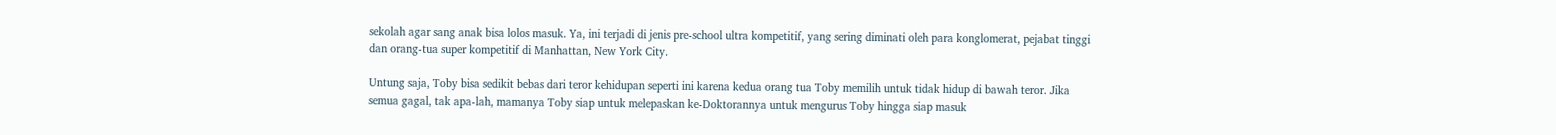sekolah agar sang anak bisa lolos masuk. Ya, ini terjadi di jenis pre-school ultra kompetitif, yang sering diminati oleh para konglomerat, pejabat tinggi dan orang-tua super kompetitif di Manhattan, New York City.

Untung saja, Toby bisa sedikit bebas dari teror kehidupan seperti ini karena kedua orang tua Toby memilih untuk tidak hidup di bawah teror. Jika semua gagal, tak apa-lah, mamanya Toby siap untuk melepaskan ke-Doktorannya untuk mengurus Toby hingga siap masuk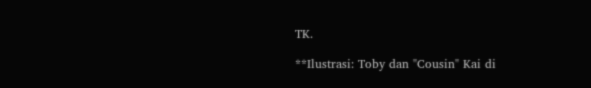TK.

**Ilustrasi: Toby dan "Cousin" Kai di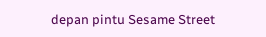depan pintu Sesame Street